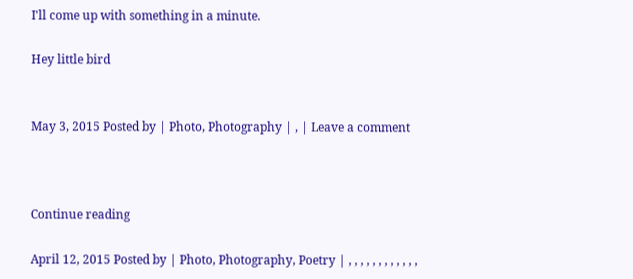I'll come up with something in a minute.

Hey little bird


May 3, 2015 Posted by | Photo, Photography | , | Leave a comment



Continue reading

April 12, 2015 Posted by | Photo, Photography, Poetry | , , , , , , , , , , , ,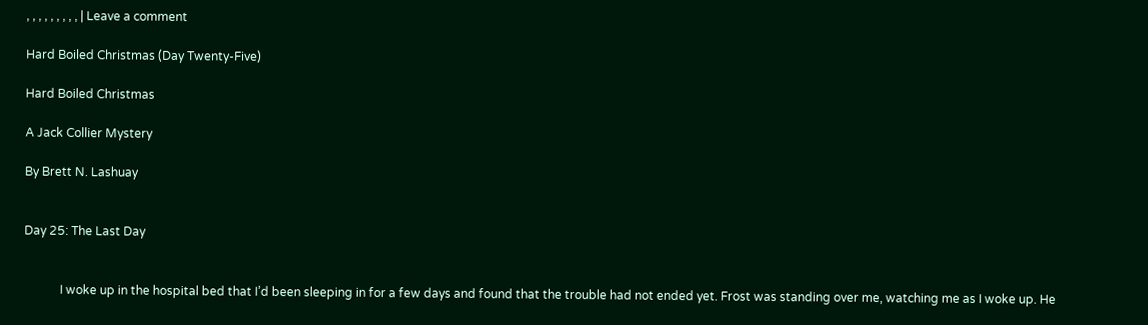, , , , , , , , , | Leave a comment

Hard Boiled Christmas (Day Twenty-Five)

Hard Boiled Christmas

A Jack Collier Mystery

By Brett N. Lashuay


Day 25: The Last Day


            I woke up in the hospital bed that I’d been sleeping in for a few days and found that the trouble had not ended yet. Frost was standing over me, watching me as I woke up. He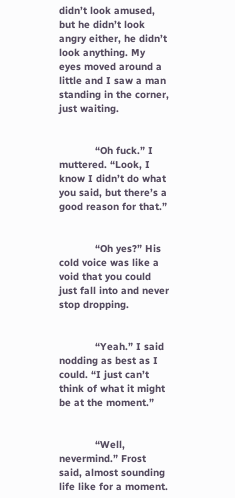didn’t look amused, but he didn’t look angry either, he didn’t look anything. My eyes moved around a little and I saw a man standing in the corner, just waiting.


            “Oh fuck.” I muttered. “Look, I know I didn’t do what you said, but there’s a good reason for that.”


            “Oh yes?” His cold voice was like a void that you could just fall into and never stop dropping.


            “Yeah.” I said nodding as best as I could. “I just can’t think of what it might be at the moment.”


            “Well, nevermind.” Frost said, almost sounding life like for a moment.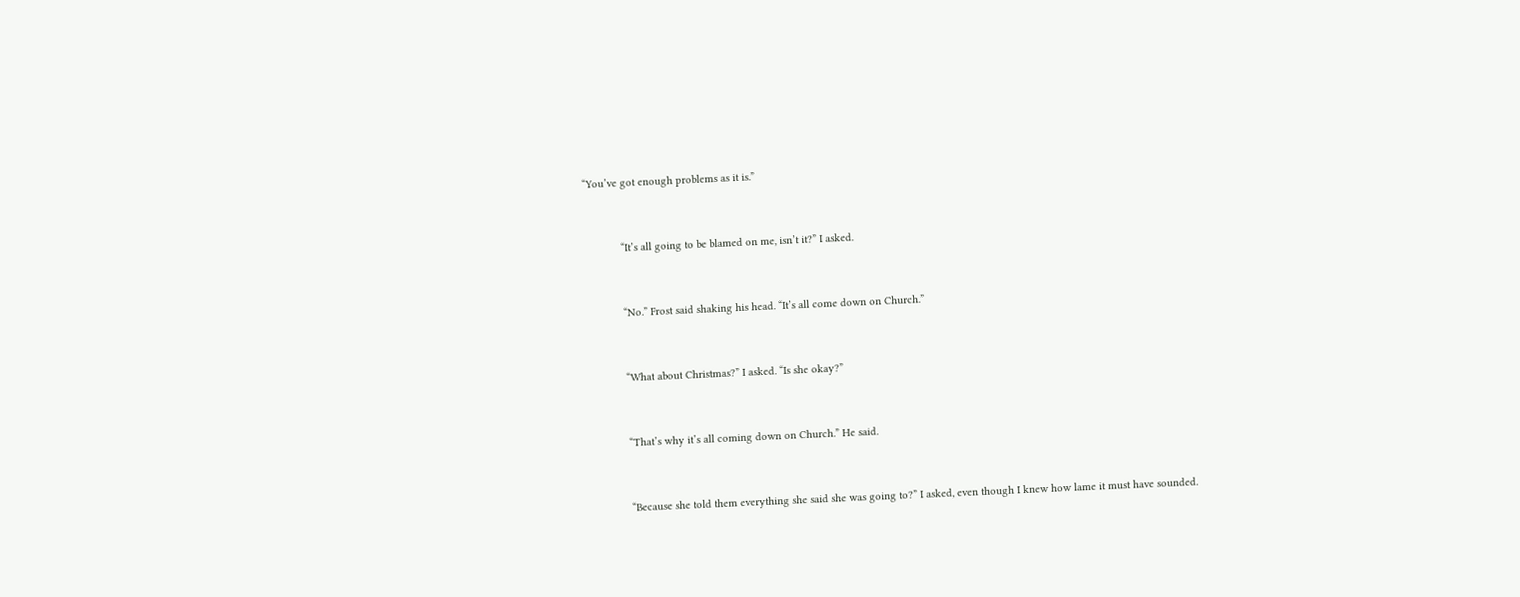“You’ve got enough problems as it is.”


            “It’s all going to be blamed on me, isn’t it?” I asked.


            “No.” Frost said shaking his head. “It’s all come down on Church.”


            “What about Christmas?” I asked. “Is she okay?”


            “That’s why it’s all coming down on Church.” He said.


            “Because she told them everything she said she was going to?” I asked, even though I knew how lame it must have sounded.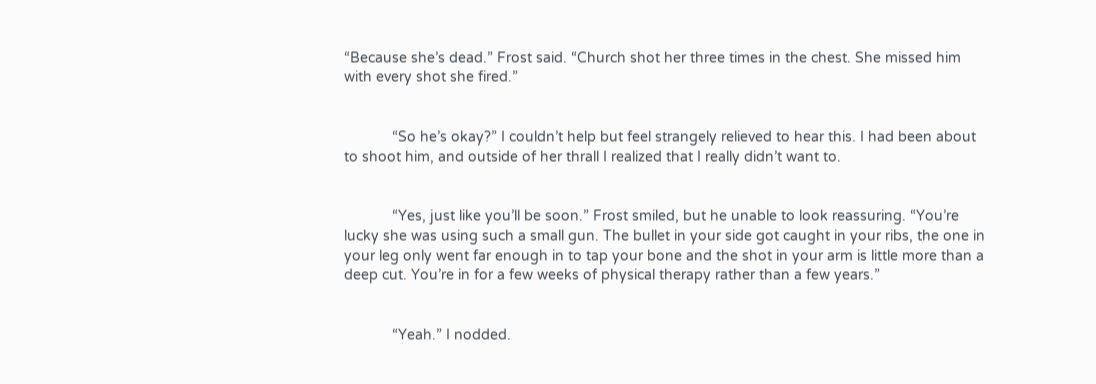“Because she’s dead.” Frost said. “Church shot her three times in the chest. She missed him with every shot she fired.”


            “So he’s okay?” I couldn’t help but feel strangely relieved to hear this. I had been about to shoot him, and outside of her thrall I realized that I really didn’t want to.


            “Yes, just like you’ll be soon.” Frost smiled, but he unable to look reassuring. “You’re lucky she was using such a small gun. The bullet in your side got caught in your ribs, the one in your leg only went far enough in to tap your bone and the shot in your arm is little more than a deep cut. You’re in for a few weeks of physical therapy rather than a few years.”


            “Yeah.” I nodded.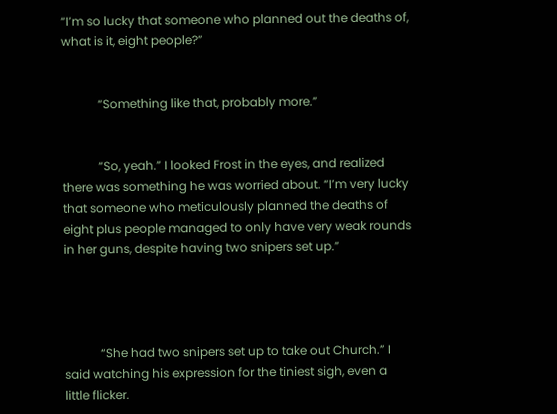“I’m so lucky that someone who planned out the deaths of, what is it, eight people?”


            “Something like that, probably more.”


            “So, yeah.” I looked Frost in the eyes, and realized there was something he was worried about. “I’m very lucky that someone who meticulously planned the deaths of eight plus people managed to only have very weak rounds in her guns, despite having two snipers set up.”




            “She had two snipers set up to take out Church.” I said watching his expression for the tiniest sigh, even a little flicker.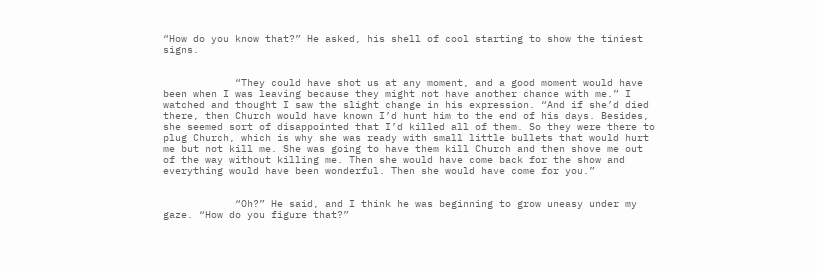“How do you know that?” He asked, his shell of cool starting to show the tiniest signs.


            “They could have shot us at any moment, and a good moment would have been when I was leaving because they might not have another chance with me.” I watched and thought I saw the slight change in his expression. “And if she’d died there, then Church would have known I’d hunt him to the end of his days. Besides, she seemed sort of disappointed that I’d killed all of them. So they were there to plug Church, which is why she was ready with small little bullets that would hurt me but not kill me. She was going to have them kill Church and then shove me out of the way without killing me. Then she would have come back for the show and everything would have been wonderful. Then she would have come for you.”


            “Oh?” He said, and I think he was beginning to grow uneasy under my gaze. “How do you figure that?”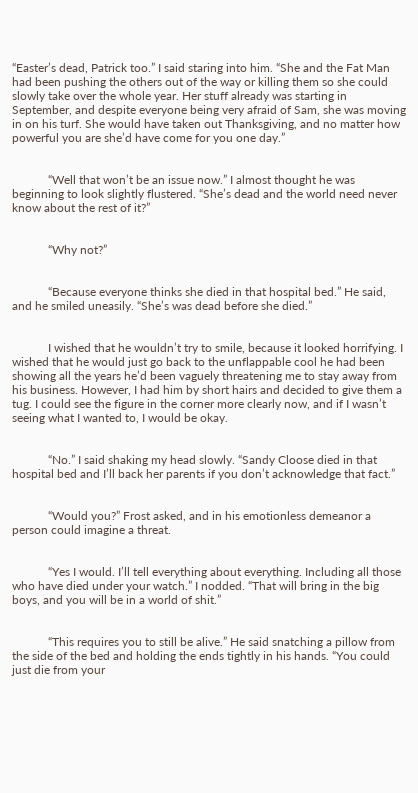“Easter’s dead, Patrick too.” I said staring into him. “She and the Fat Man had been pushing the others out of the way or killing them so she could slowly take over the whole year. Her stuff already was starting in September, and despite everyone being very afraid of Sam, she was moving in on his turf. She would have taken out Thanksgiving, and no matter how powerful you are she’d have come for you one day.”


            “Well that won’t be an issue now.” I almost thought he was beginning to look slightly flustered. “She’s dead and the world need never know about the rest of it?”


            “Why not?”


            “Because everyone thinks she died in that hospital bed.” He said, and he smiled uneasily. “She’s was dead before she died.”


            I wished that he wouldn’t try to smile, because it looked horrifying. I wished that he would just go back to the unflappable cool he had been showing all the years he’d been vaguely threatening me to stay away from his business. However, I had him by short hairs and decided to give them a tug. I could see the figure in the corner more clearly now, and if I wasn’t seeing what I wanted to, I would be okay.


            “No.” I said shaking my head slowly. “Sandy Cloose died in that hospital bed and I’ll back her parents if you don’t acknowledge that fact.”


            “Would you?” Frost asked, and in his emotionless demeanor a person could imagine a threat.


            “Yes I would. I’ll tell everything about everything. Including all those who have died under your watch.” I nodded. “That will bring in the big boys, and you will be in a world of shit.”


            “This requires you to still be alive.” He said snatching a pillow from the side of the bed and holding the ends tightly in his hands. “You could just die from your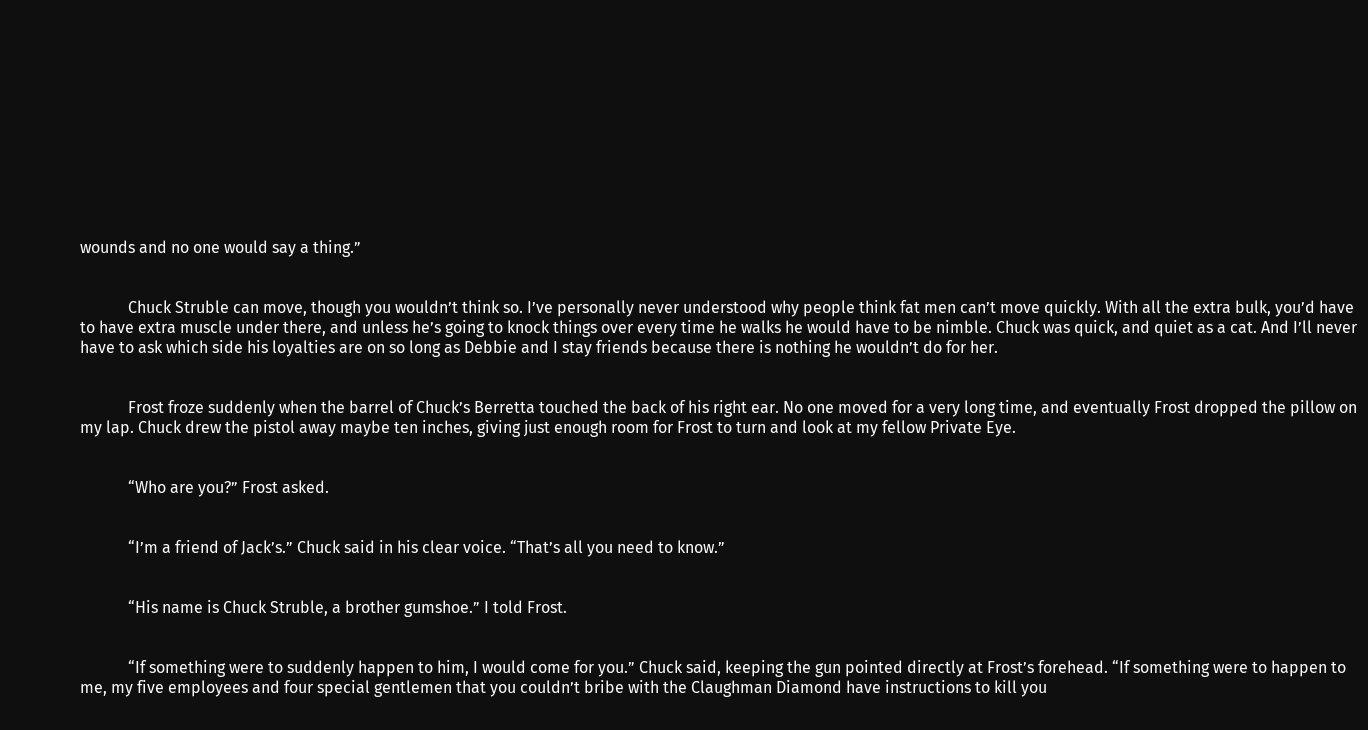wounds and no one would say a thing.”


            Chuck Struble can move, though you wouldn’t think so. I’ve personally never understood why people think fat men can’t move quickly. With all the extra bulk, you’d have to have extra muscle under there, and unless he’s going to knock things over every time he walks he would have to be nimble. Chuck was quick, and quiet as a cat. And I’ll never have to ask which side his loyalties are on so long as Debbie and I stay friends because there is nothing he wouldn’t do for her.


            Frost froze suddenly when the barrel of Chuck’s Berretta touched the back of his right ear. No one moved for a very long time, and eventually Frost dropped the pillow on my lap. Chuck drew the pistol away maybe ten inches, giving just enough room for Frost to turn and look at my fellow Private Eye.


            “Who are you?” Frost asked.


            “I’m a friend of Jack’s.” Chuck said in his clear voice. “That’s all you need to know.”


            “His name is Chuck Struble, a brother gumshoe.” I told Frost.


            “If something were to suddenly happen to him, I would come for you.” Chuck said, keeping the gun pointed directly at Frost’s forehead. “If something were to happen to me, my five employees and four special gentlemen that you couldn’t bribe with the Claughman Diamond have instructions to kill you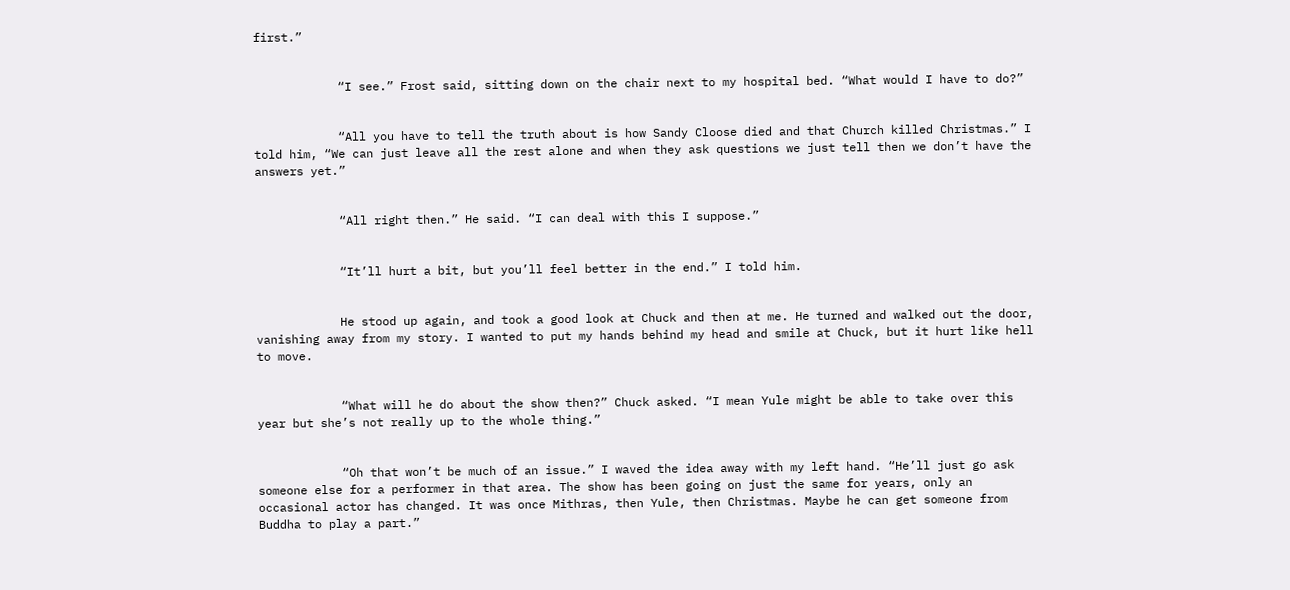first.”


            “I see.” Frost said, sitting down on the chair next to my hospital bed. “What would I have to do?”


            “All you have to tell the truth about is how Sandy Cloose died and that Church killed Christmas.” I told him, “We can just leave all the rest alone and when they ask questions we just tell then we don’t have the answers yet.”


            “All right then.” He said. “I can deal with this I suppose.”


            “It’ll hurt a bit, but you’ll feel better in the end.” I told him.


            He stood up again, and took a good look at Chuck and then at me. He turned and walked out the door, vanishing away from my story. I wanted to put my hands behind my head and smile at Chuck, but it hurt like hell to move.


            “What will he do about the show then?” Chuck asked. “I mean Yule might be able to take over this year but she’s not really up to the whole thing.”


            “Oh that won’t be much of an issue.” I waved the idea away with my left hand. “He’ll just go ask someone else for a performer in that area. The show has been going on just the same for years, only an occasional actor has changed. It was once Mithras, then Yule, then Christmas. Maybe he can get someone from Buddha to play a part.”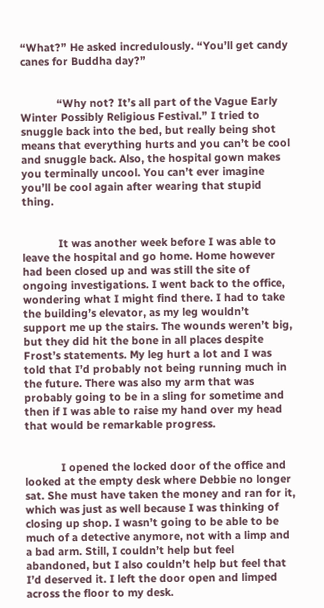“What?” He asked incredulously. “You’ll get candy canes for Buddha day?”


            “Why not? It’s all part of the Vague Early Winter Possibly Religious Festival.” I tried to snuggle back into the bed, but really being shot means that everything hurts and you can’t be cool and snuggle back. Also, the hospital gown makes you terminally uncool. You can’t ever imagine you’ll be cool again after wearing that stupid thing.


            It was another week before I was able to leave the hospital and go home. Home however had been closed up and was still the site of ongoing investigations. I went back to the office, wondering what I might find there. I had to take the building’s elevator, as my leg wouldn’t support me up the stairs. The wounds weren’t big, but they did hit the bone in all places despite Frost’s statements. My leg hurt a lot and I was told that I’d probably not being running much in the future. There was also my arm that was probably going to be in a sling for sometime and then if I was able to raise my hand over my head that would be remarkable progress.


            I opened the locked door of the office and looked at the empty desk where Debbie no longer sat. She must have taken the money and ran for it, which was just as well because I was thinking of closing up shop. I wasn’t going to be able to be much of a detective anymore, not with a limp and a bad arm. Still, I couldn’t help but feel abandoned, but I also couldn’t help but feel that I’d deserved it. I left the door open and limped across the floor to my desk.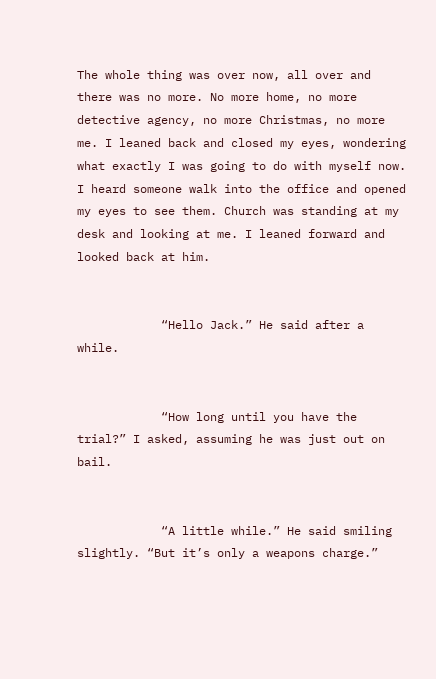The whole thing was over now, all over and there was no more. No more home, no more detective agency, no more Christmas, no more me. I leaned back and closed my eyes, wondering what exactly I was going to do with myself now. I heard someone walk into the office and opened my eyes to see them. Church was standing at my desk and looking at me. I leaned forward and looked back at him.


            “Hello Jack.” He said after a while.


            “How long until you have the trial?” I asked, assuming he was just out on bail.


            “A little while.” He said smiling slightly. “But it’s only a weapons charge.”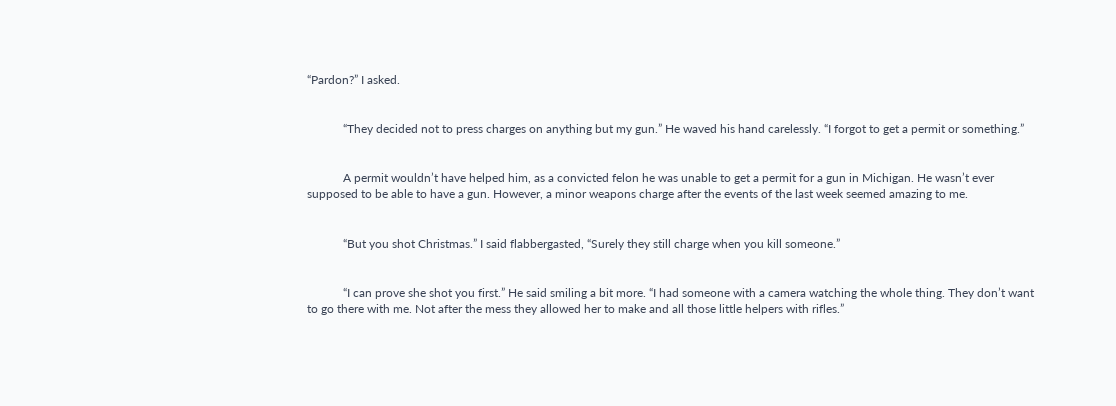“Pardon?” I asked.


            “They decided not to press charges on anything but my gun.” He waved his hand carelessly. “I forgot to get a permit or something.”


            A permit wouldn’t have helped him, as a convicted felon he was unable to get a permit for a gun in Michigan. He wasn’t ever supposed to be able to have a gun. However, a minor weapons charge after the events of the last week seemed amazing to me.


            “But you shot Christmas.” I said flabbergasted, “Surely they still charge when you kill someone.”


            “I can prove she shot you first.” He said smiling a bit more. “I had someone with a camera watching the whole thing. They don’t want to go there with me. Not after the mess they allowed her to make and all those little helpers with rifles.”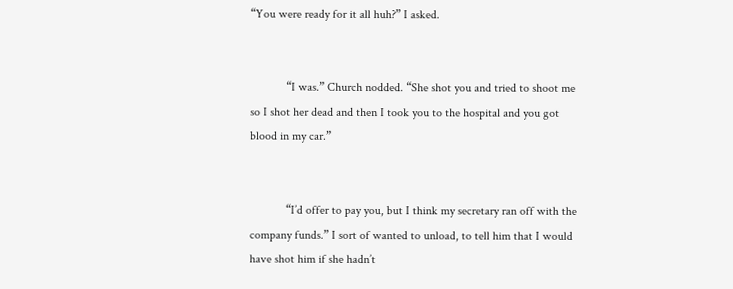“You were ready for it all huh?” I asked.


            “I was.” Church nodded. “She shot you and tried to shoot me so I shot her dead and then I took you to the hospital and you got blood in my car.”


            “I’d offer to pay you, but I think my secretary ran off with the company funds.” I sort of wanted to unload, to tell him that I would have shot him if she hadn’t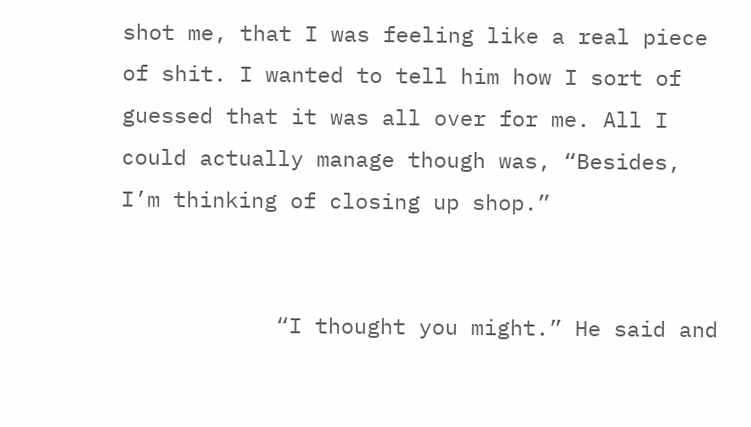shot me, that I was feeling like a real piece of shit. I wanted to tell him how I sort of guessed that it was all over for me. All I could actually manage though was, “Besides, I’m thinking of closing up shop.”


            “I thought you might.” He said and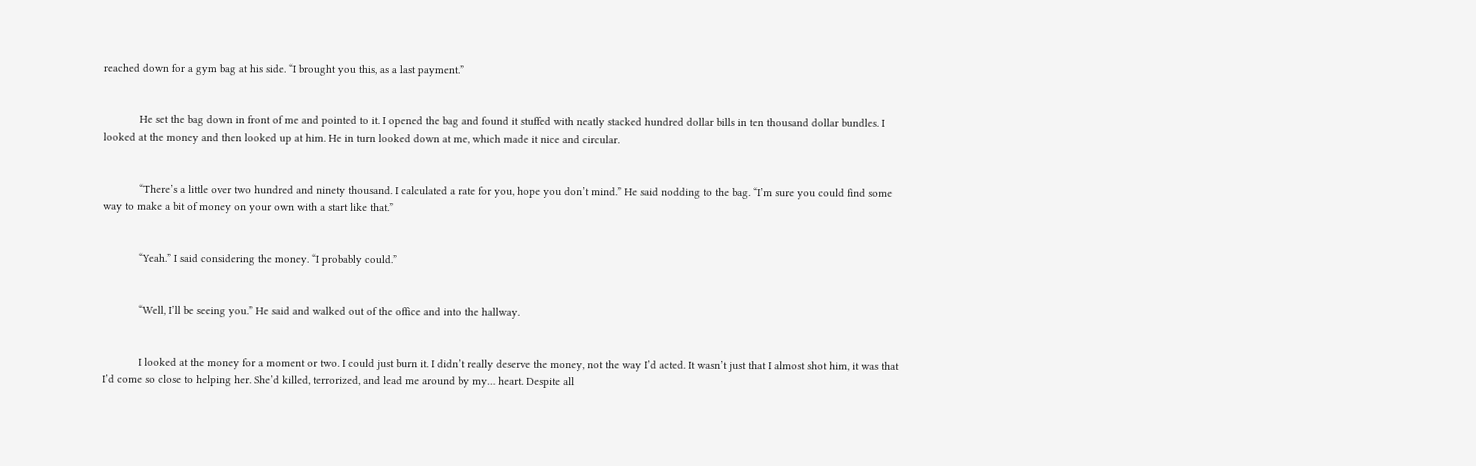reached down for a gym bag at his side. “I brought you this, as a last payment.”


            He set the bag down in front of me and pointed to it. I opened the bag and found it stuffed with neatly stacked hundred dollar bills in ten thousand dollar bundles. I looked at the money and then looked up at him. He in turn looked down at me, which made it nice and circular.


            “There’s a little over two hundred and ninety thousand. I calculated a rate for you, hope you don’t mind.” He said nodding to the bag. “I’m sure you could find some way to make a bit of money on your own with a start like that.”


            “Yeah.” I said considering the money. “I probably could.”


            “Well, I’ll be seeing you.” He said and walked out of the office and into the hallway.


            I looked at the money for a moment or two. I could just burn it. I didn’t really deserve the money, not the way I’d acted. It wasn’t just that I almost shot him, it was that I’d come so close to helping her. She’d killed, terrorized, and lead me around by my… heart. Despite all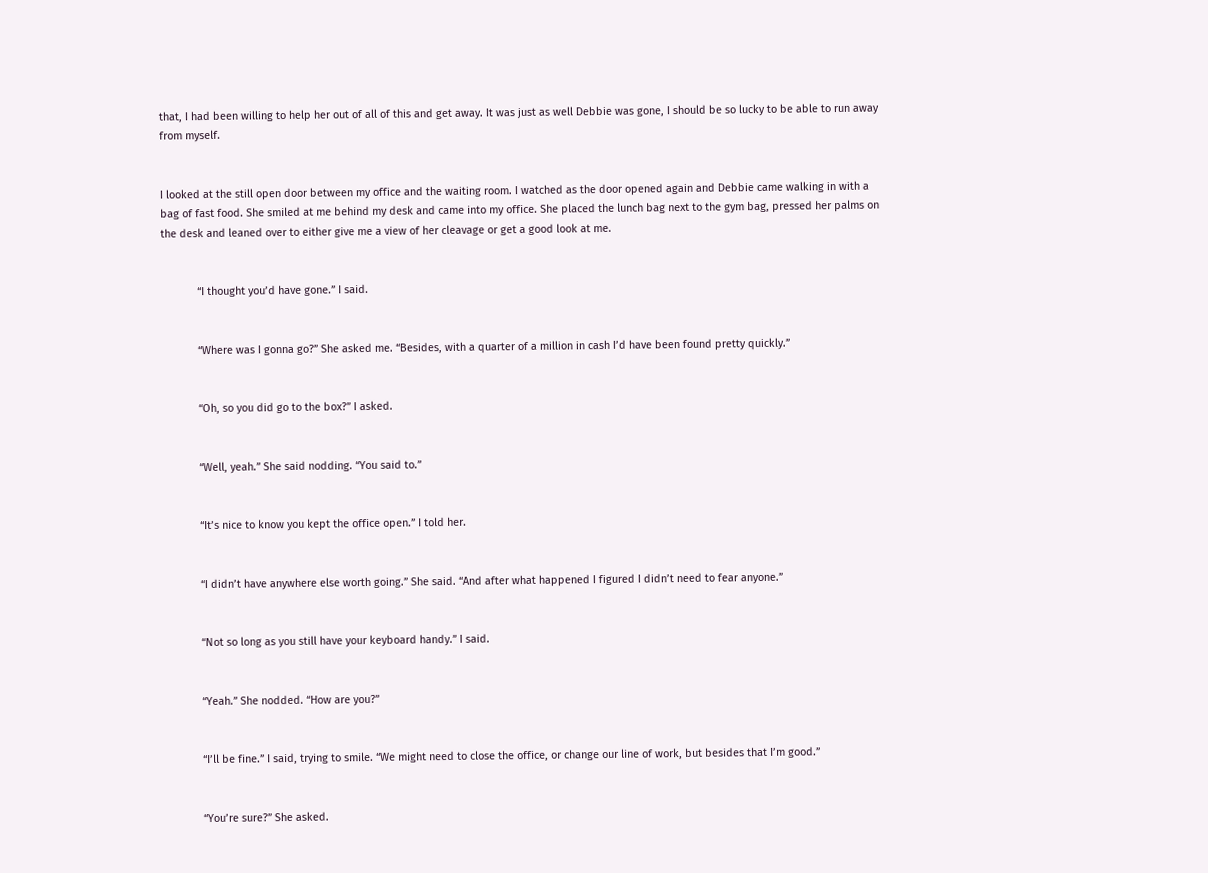that, I had been willing to help her out of all of this and get away. It was just as well Debbie was gone, I should be so lucky to be able to run away from myself.


I looked at the still open door between my office and the waiting room. I watched as the door opened again and Debbie came walking in with a bag of fast food. She smiled at me behind my desk and came into my office. She placed the lunch bag next to the gym bag, pressed her palms on the desk and leaned over to either give me a view of her cleavage or get a good look at me.


            “I thought you’d have gone.” I said.


            “Where was I gonna go?” She asked me. “Besides, with a quarter of a million in cash I’d have been found pretty quickly.”


            “Oh, so you did go to the box?” I asked.


            “Well, yeah.” She said nodding. “You said to.”


            “It’s nice to know you kept the office open.” I told her.


            “I didn’t have anywhere else worth going.” She said. “And after what happened I figured I didn’t need to fear anyone.”


            “Not so long as you still have your keyboard handy.” I said.


            “Yeah.” She nodded. “How are you?”


            “I’ll be fine.” I said, trying to smile. “We might need to close the office, or change our line of work, but besides that I’m good.”


            “You’re sure?” She asked.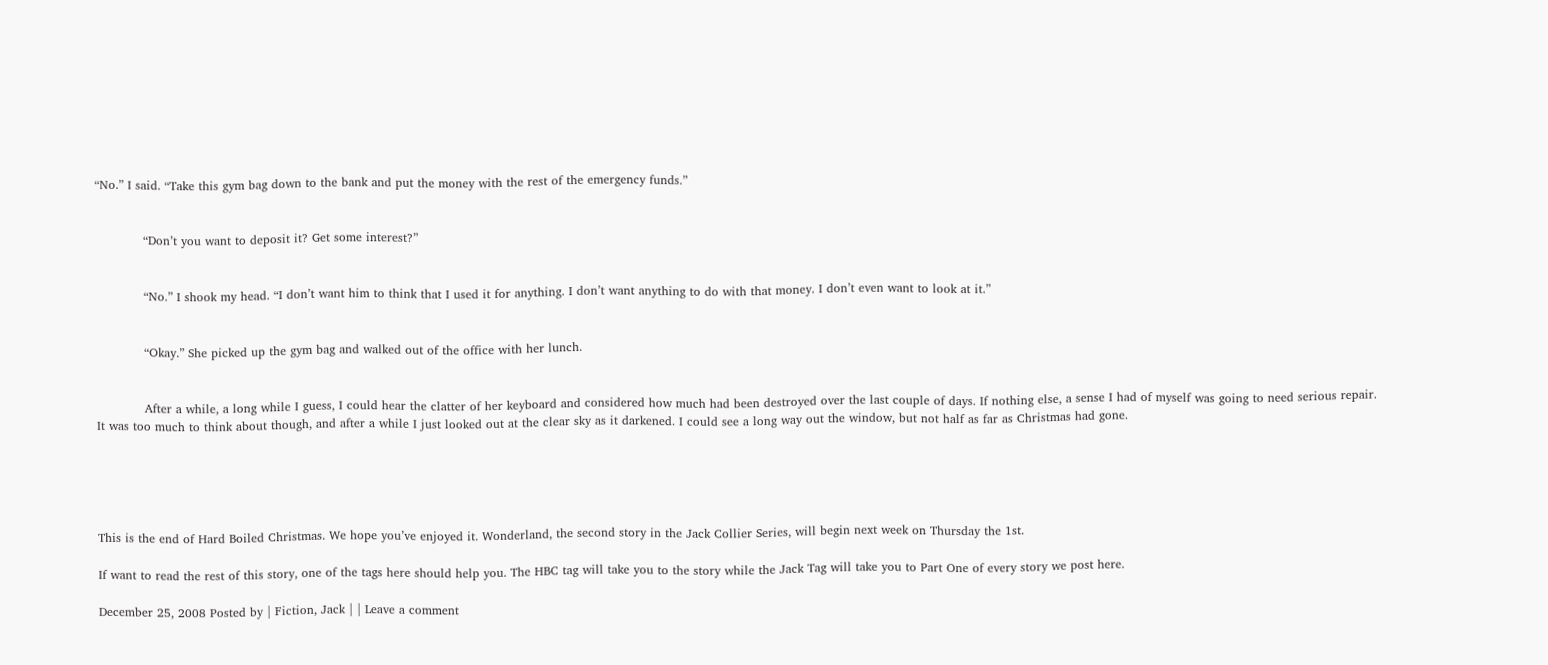“No.” I said. “Take this gym bag down to the bank and put the money with the rest of the emergency funds.”


            “Don’t you want to deposit it? Get some interest?”


            “No.” I shook my head. “I don’t want him to think that I used it for anything. I don’t want anything to do with that money. I don’t even want to look at it.”


            “Okay.” She picked up the gym bag and walked out of the office with her lunch.


            After a while, a long while I guess, I could hear the clatter of her keyboard and considered how much had been destroyed over the last couple of days. If nothing else, a sense I had of myself was going to need serious repair. It was too much to think about though, and after a while I just looked out at the clear sky as it darkened. I could see a long way out the window, but not half as far as Christmas had gone.





This is the end of Hard Boiled Christmas. We hope you’ve enjoyed it. Wonderland, the second story in the Jack Collier Series, will begin next week on Thursday the 1st.

If want to read the rest of this story, one of the tags here should help you. The HBC tag will take you to the story while the Jack Tag will take you to Part One of every story we post here.

December 25, 2008 Posted by | Fiction, Jack | | Leave a comment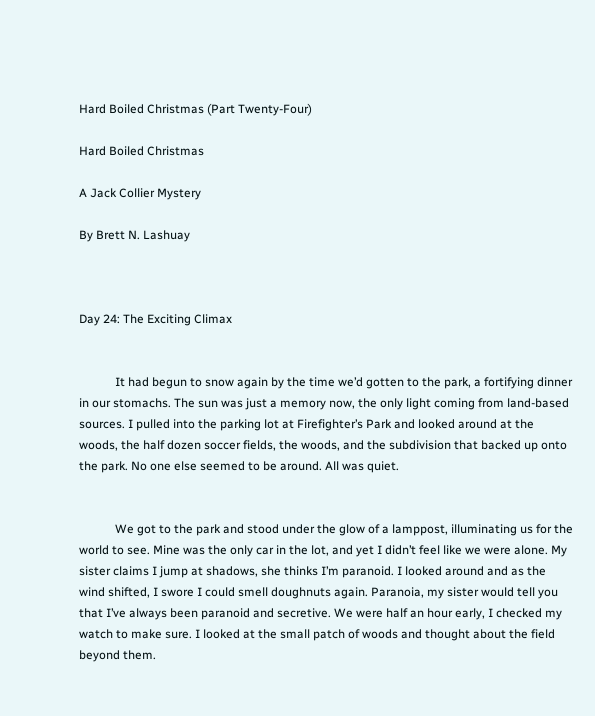Hard Boiled Christmas (Part Twenty-Four)

Hard Boiled Christmas

A Jack Collier Mystery

By Brett N. Lashuay



Day 24: The Exciting Climax


            It had begun to snow again by the time we’d gotten to the park, a fortifying dinner in our stomachs. The sun was just a memory now, the only light coming from land-based sources. I pulled into the parking lot at Firefighter’s Park and looked around at the woods, the half dozen soccer fields, the woods, and the subdivision that backed up onto the park. No one else seemed to be around. All was quiet.


            We got to the park and stood under the glow of a lamppost, illuminating us for the world to see. Mine was the only car in the lot, and yet I didn’t feel like we were alone. My sister claims I jump at shadows, she thinks I’m paranoid. I looked around and as the wind shifted, I swore I could smell doughnuts again. Paranoia, my sister would tell you that I’ve always been paranoid and secretive. We were half an hour early, I checked my watch to make sure. I looked at the small patch of woods and thought about the field beyond them.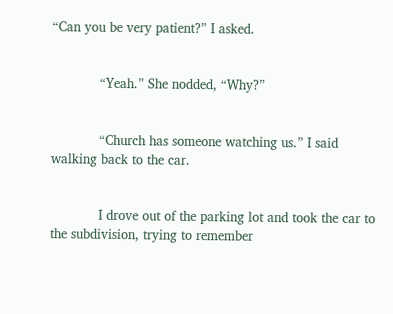“Can you be very patient?” I asked.


            “Yeah.” She nodded, “Why?”


            “Church has someone watching us.” I said walking back to the car.


            I drove out of the parking lot and took the car to the subdivision, trying to remember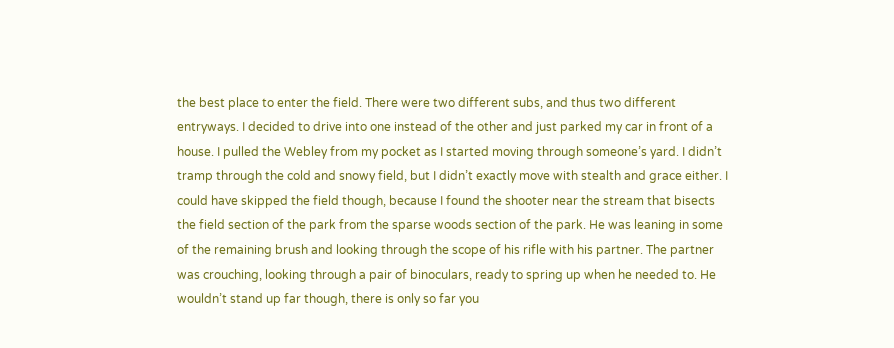the best place to enter the field. There were two different subs, and thus two different entryways. I decided to drive into one instead of the other and just parked my car in front of a house. I pulled the Webley from my pocket as I started moving through someone’s yard. I didn’t tramp through the cold and snowy field, but I didn’t exactly move with stealth and grace either. I could have skipped the field though, because I found the shooter near the stream that bisects the field section of the park from the sparse woods section of the park. He was leaning in some of the remaining brush and looking through the scope of his rifle with his partner. The partner was crouching, looking through a pair of binoculars, ready to spring up when he needed to. He wouldn’t stand up far though, there is only so far you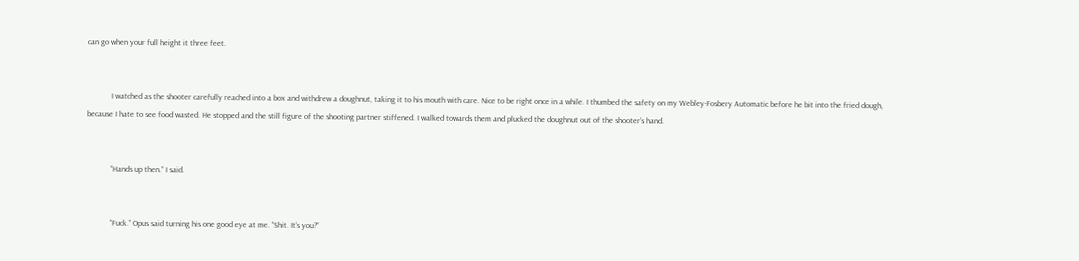can go when your full height it three feet.


            I watched as the shooter carefully reached into a box and withdrew a doughnut, taking it to his mouth with care. Nice to be right once in a while. I thumbed the safety on my Webley-Fosbery Automatic before he bit into the fried dough, because I hate to see food wasted. He stopped and the still figure of the shooting partner stiffened. I walked towards them and plucked the doughnut out of the shooter’s hand.


            “Hands up then.” I said.


            “Fuck.” Opus said turning his one good eye at me. “Shit. It’s you?”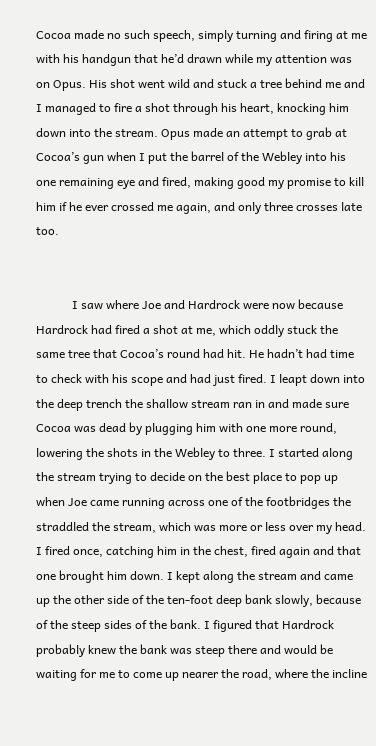Cocoa made no such speech, simply turning and firing at me with his handgun that he’d drawn while my attention was on Opus. His shot went wild and stuck a tree behind me and I managed to fire a shot through his heart, knocking him down into the stream. Opus made an attempt to grab at Cocoa’s gun when I put the barrel of the Webley into his one remaining eye and fired, making good my promise to kill him if he ever crossed me again, and only three crosses late too.


            I saw where Joe and Hardrock were now because Hardrock had fired a shot at me, which oddly stuck the same tree that Cocoa’s round had hit. He hadn’t had time to check with his scope and had just fired. I leapt down into the deep trench the shallow stream ran in and made sure Cocoa was dead by plugging him with one more round, lowering the shots in the Webley to three. I started along the stream trying to decide on the best place to pop up when Joe came running across one of the footbridges the straddled the stream, which was more or less over my head. I fired once, catching him in the chest, fired again and that one brought him down. I kept along the stream and came up the other side of the ten-foot deep bank slowly, because of the steep sides of the bank. I figured that Hardrock probably knew the bank was steep there and would be waiting for me to come up nearer the road, where the incline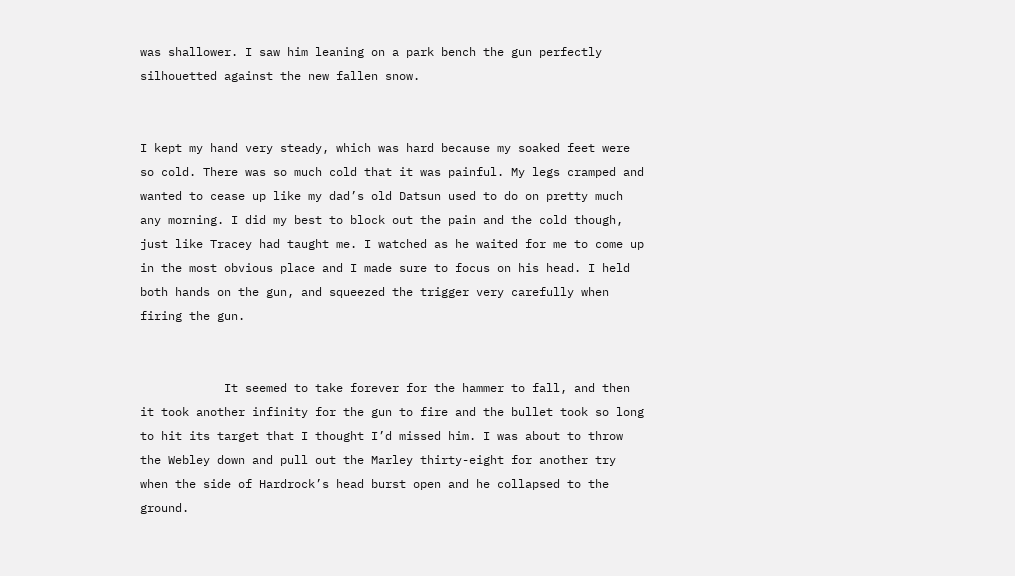was shallower. I saw him leaning on a park bench the gun perfectly silhouetted against the new fallen snow.


I kept my hand very steady, which was hard because my soaked feet were so cold. There was so much cold that it was painful. My legs cramped and wanted to cease up like my dad’s old Datsun used to do on pretty much any morning. I did my best to block out the pain and the cold though, just like Tracey had taught me. I watched as he waited for me to come up in the most obvious place and I made sure to focus on his head. I held both hands on the gun, and squeezed the trigger very carefully when firing the gun.


            It seemed to take forever for the hammer to fall, and then it took another infinity for the gun to fire and the bullet took so long to hit its target that I thought I’d missed him. I was about to throw the Webley down and pull out the Marley thirty-eight for another try when the side of Hardrock’s head burst open and he collapsed to the ground.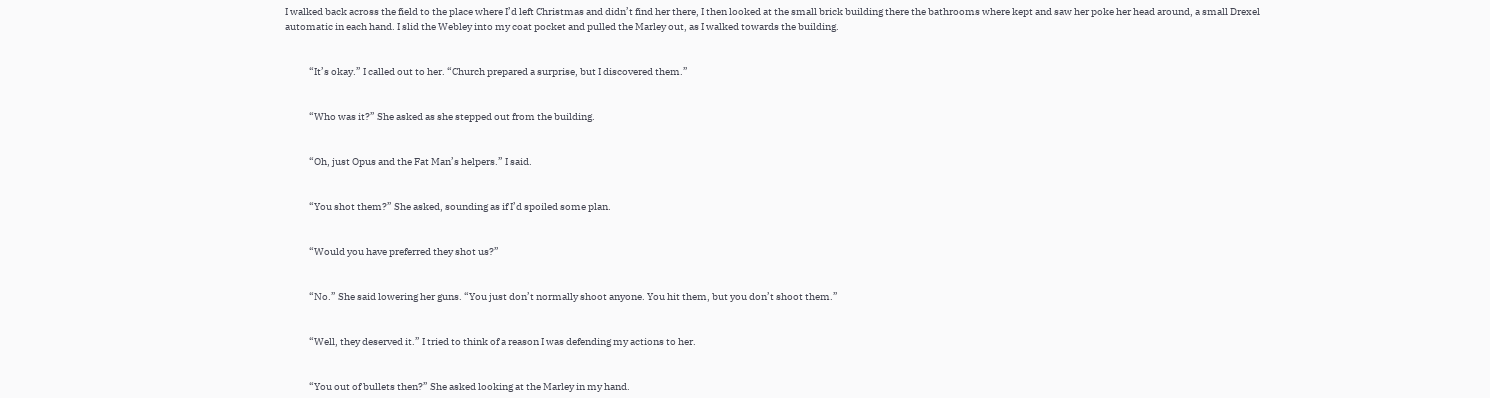I walked back across the field to the place where I’d left Christmas and didn’t find her there, I then looked at the small brick building there the bathrooms where kept and saw her poke her head around, a small Drexel automatic in each hand. I slid the Webley into my coat pocket and pulled the Marley out, as I walked towards the building.


            “It’s okay.” I called out to her. “Church prepared a surprise, but I discovered them.”


            “Who was it?” She asked as she stepped out from the building.


            “Oh, just Opus and the Fat Man’s helpers.” I said.


            “You shot them?” She asked, sounding as if I’d spoiled some plan.


            “Would you have preferred they shot us?”


            “No.” She said lowering her guns. “You just don’t normally shoot anyone. You hit them, but you don’t shoot them.”


            “Well, they deserved it.” I tried to think of a reason I was defending my actions to her.


            “You out of bullets then?” She asked looking at the Marley in my hand.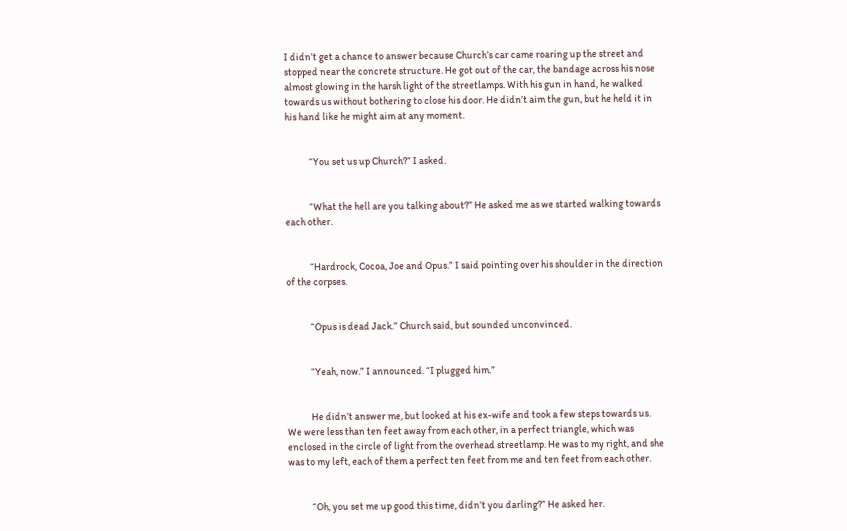I didn’t get a chance to answer because Church’s car came roaring up the street and stopped near the concrete structure. He got out of the car, the bandage across his nose almost glowing in the harsh light of the streetlamps. With his gun in hand, he walked towards us without bothering to close his door. He didn’t aim the gun, but he held it in his hand like he might aim at any moment.


            “You set us up Church?” I asked.


            “What the hell are you talking about?” He asked me as we started walking towards each other.


            “Hardrock, Cocoa, Joe and Opus.” I said pointing over his shoulder in the direction of the corpses.


            “Opus is dead Jack.” Church said, but sounded unconvinced.


            “Yeah, now.” I announced. “I plugged him.”


            He didn’t answer me, but looked at his ex-wife and took a few steps towards us. We were less than ten feet away from each other, in a perfect triangle, which was enclosed in the circle of light from the overhead streetlamp. He was to my right, and she was to my left, each of them a perfect ten feet from me and ten feet from each other.


            “Oh, you set me up good this time, didn’t you darling?” He asked her.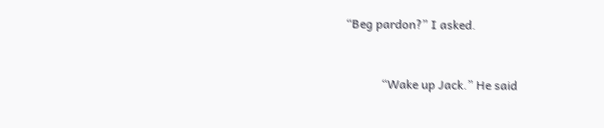“Beg pardon?” I asked.


            “Wake up Jack.” He said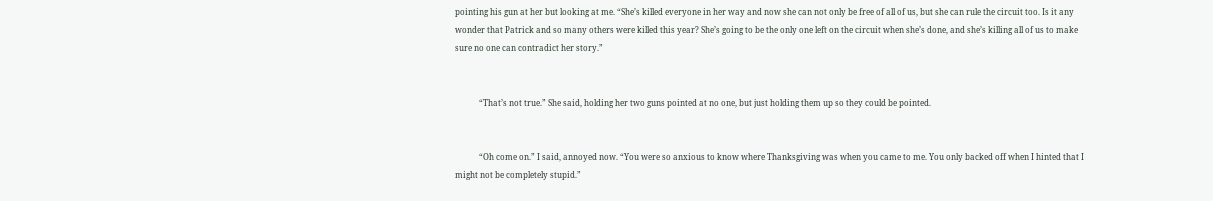pointing his gun at her but looking at me. “She’s killed everyone in her way and now she can not only be free of all of us, but she can rule the circuit too. Is it any wonder that Patrick and so many others were killed this year? She’s going to be the only one left on the circuit when she’s done, and she’s killing all of us to make sure no one can contradict her story.”


            “That’s not true.” She said, holding her two guns pointed at no one, but just holding them up so they could be pointed.


            “Oh come on.” I said, annoyed now. “You were so anxious to know where Thanksgiving was when you came to me. You only backed off when I hinted that I might not be completely stupid.”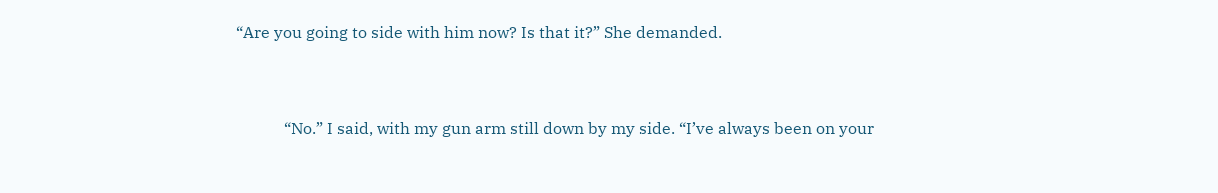“Are you going to side with him now? Is that it?” She demanded.


            “No.” I said, with my gun arm still down by my side. “I’ve always been on your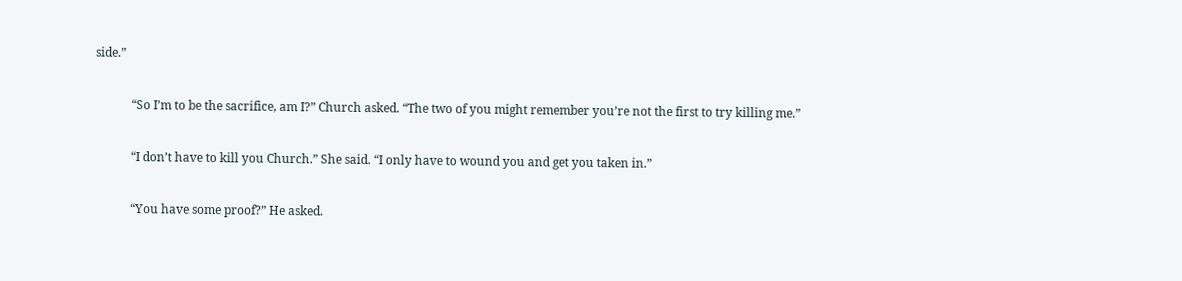side.”


            “So I’m to be the sacrifice, am I?” Church asked. “The two of you might remember you’re not the first to try killing me.”


            “I don’t have to kill you Church.” She said. “I only have to wound you and get you taken in.”


            “You have some proof?” He asked.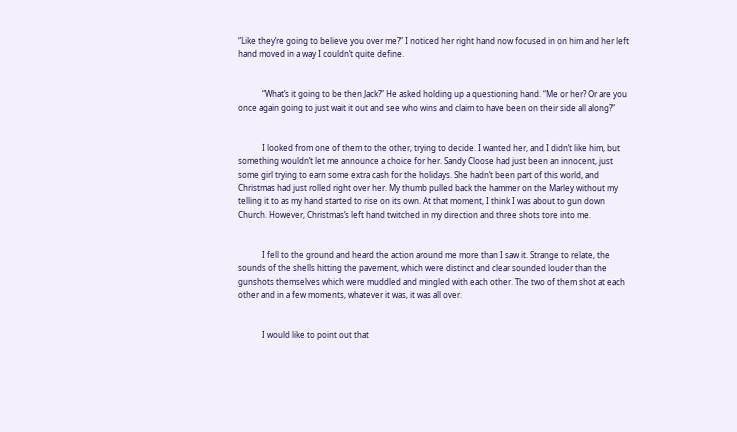“Like they’re going to believe you over me?” I noticed her right hand now focused in on him and her left hand moved in a way I couldn’t quite define.


            “What’s it going to be then Jack?” He asked holding up a questioning hand. “Me or her? Or are you once again going to just wait it out and see who wins and claim to have been on their side all along?”


            I looked from one of them to the other, trying to decide. I wanted her, and I didn’t like him, but something wouldn’t let me announce a choice for her. Sandy Cloose had just been an innocent, just some girl trying to earn some extra cash for the holidays. She hadn’t been part of this world, and Christmas had just rolled right over her. My thumb pulled back the hammer on the Marley without my telling it to as my hand started to rise on its own. At that moment, I think I was about to gun down Church. However, Christmas’s left hand twitched in my direction and three shots tore into me.


            I fell to the ground and heard the action around me more than I saw it. Strange to relate, the sounds of the shells hitting the pavement, which were distinct and clear sounded louder than the gunshots themselves which were muddled and mingled with each other. The two of them shot at each other and in a few moments, whatever it was, it was all over.


            I would like to point out that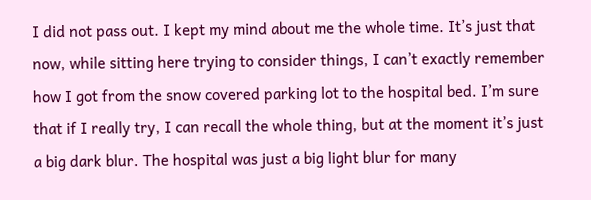I did not pass out. I kept my mind about me the whole time. It’s just that now, while sitting here trying to consider things, I can’t exactly remember how I got from the snow covered parking lot to the hospital bed. I’m sure that if I really try, I can recall the whole thing, but at the moment it’s just a big dark blur. The hospital was just a big light blur for many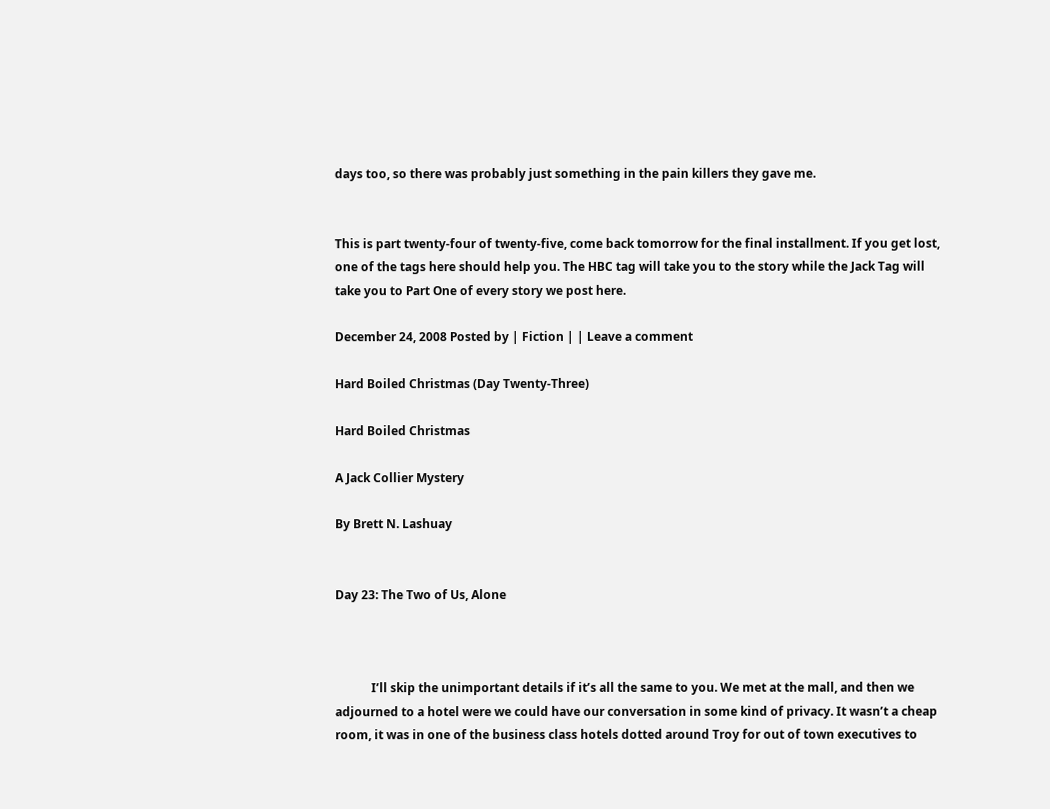days too, so there was probably just something in the pain killers they gave me.


This is part twenty-four of twenty-five, come back tomorrow for the final installment. If you get lost, one of the tags here should help you. The HBC tag will take you to the story while the Jack Tag will take you to Part One of every story we post here.

December 24, 2008 Posted by | Fiction | | Leave a comment

Hard Boiled Christmas (Day Twenty-Three)

Hard Boiled Christmas

A Jack Collier Mystery

By Brett N. Lashuay


Day 23: The Two of Us, Alone



            I’ll skip the unimportant details if it’s all the same to you. We met at the mall, and then we adjourned to a hotel were we could have our conversation in some kind of privacy. It wasn’t a cheap room, it was in one of the business class hotels dotted around Troy for out of town executives to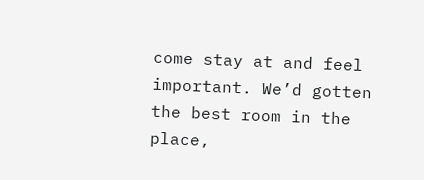come stay at and feel important. We’d gotten the best room in the place,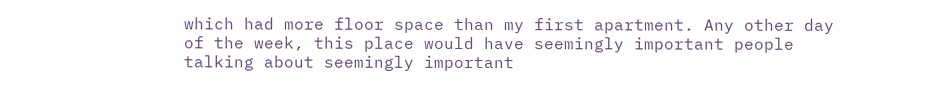which had more floor space than my first apartment. Any other day of the week, this place would have seemingly important people talking about seemingly important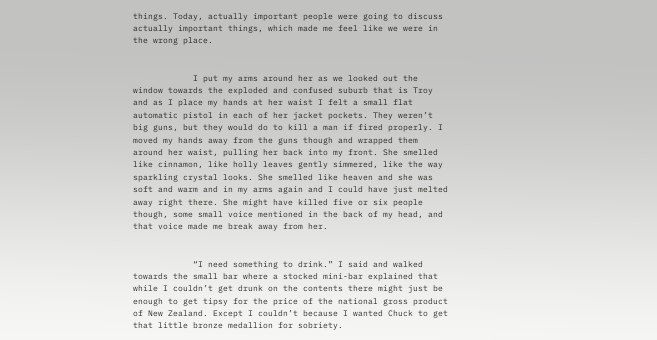things. Today, actually important people were going to discuss actually important things, which made me feel like we were in the wrong place.


            I put my arms around her as we looked out the window towards the exploded and confused suburb that is Troy and as I place my hands at her waist I felt a small flat automatic pistol in each of her jacket pockets. They weren’t big guns, but they would do to kill a man if fired properly. I moved my hands away from the guns though and wrapped them around her waist, pulling her back into my front. She smelled like cinnamon, like holly leaves gently simmered, like the way sparkling crystal looks. She smelled like heaven and she was soft and warm and in my arms again and I could have just melted away right there. She might have killed five or six people though, some small voice mentioned in the back of my head, and that voice made me break away from her.


            “I need something to drink.” I said and walked towards the small bar where a stocked mini-bar explained that while I couldn’t get drunk on the contents there might just be enough to get tipsy for the price of the national gross product of New Zealand. Except I couldn’t because I wanted Chuck to get that little bronze medallion for sobriety.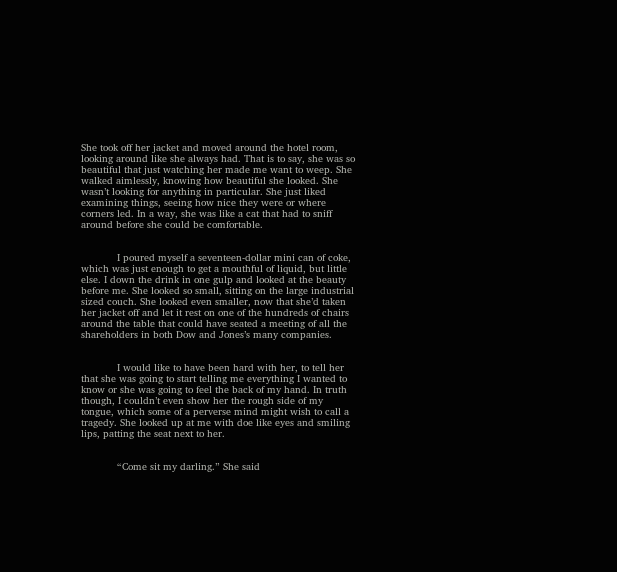She took off her jacket and moved around the hotel room, looking around like she always had. That is to say, she was so beautiful that just watching her made me want to weep. She walked aimlessly, knowing how beautiful she looked. She wasn’t looking for anything in particular. She just liked examining things, seeing how nice they were or where corners led. In a way, she was like a cat that had to sniff around before she could be comfortable.


            I poured myself a seventeen-dollar mini can of coke, which was just enough to get a mouthful of liquid, but little else. I down the drink in one gulp and looked at the beauty before me. She looked so small, sitting on the large industrial sized couch. She looked even smaller, now that she’d taken her jacket off and let it rest on one of the hundreds of chairs around the table that could have seated a meeting of all the shareholders in both Dow and Jones’s many companies.


            I would like to have been hard with her, to tell her that she was going to start telling me everything I wanted to know or she was going to feel the back of my hand. In truth though, I couldn’t even show her the rough side of my tongue, which some of a perverse mind might wish to call a tragedy. She looked up at me with doe like eyes and smiling lips, patting the seat next to her.


            “Come sit my darling.” She said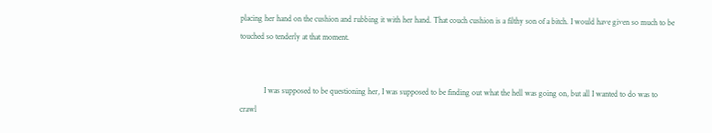placing her hand on the cushion and rubbing it with her hand. That couch cushion is a filthy son of a bitch. I would have given so much to be touched so tenderly at that moment.


            I was supposed to be questioning her, I was supposed to be finding out what the hell was going on, but all I wanted to do was to crawl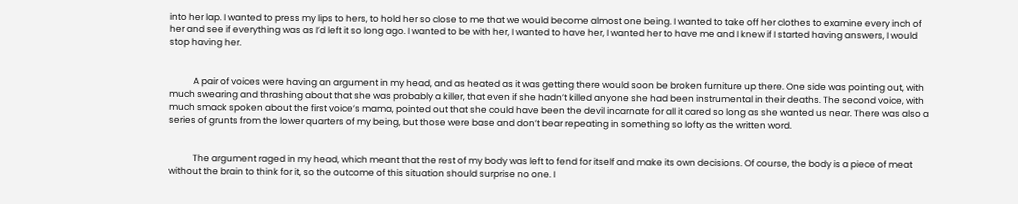into her lap. I wanted to press my lips to hers, to hold her so close to me that we would become almost one being. I wanted to take off her clothes to examine every inch of her and see if everything was as I’d left it so long ago. I wanted to be with her, I wanted to have her, I wanted her to have me and I knew if I started having answers, I would stop having her.


            A pair of voices were having an argument in my head, and as heated as it was getting there would soon be broken furniture up there. One side was pointing out, with much swearing and thrashing about that she was probably a killer, that even if she hadn’t killed anyone she had been instrumental in their deaths. The second voice, with much smack spoken about the first voice’s mama, pointed out that she could have been the devil incarnate for all it cared so long as she wanted us near. There was also a series of grunts from the lower quarters of my being, but those were base and don’t bear repeating in something so lofty as the written word.


            The argument raged in my head, which meant that the rest of my body was left to fend for itself and make its own decisions. Of course, the body is a piece of meat without the brain to think for it, so the outcome of this situation should surprise no one. I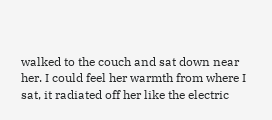walked to the couch and sat down near her. I could feel her warmth from where I sat, it radiated off her like the electric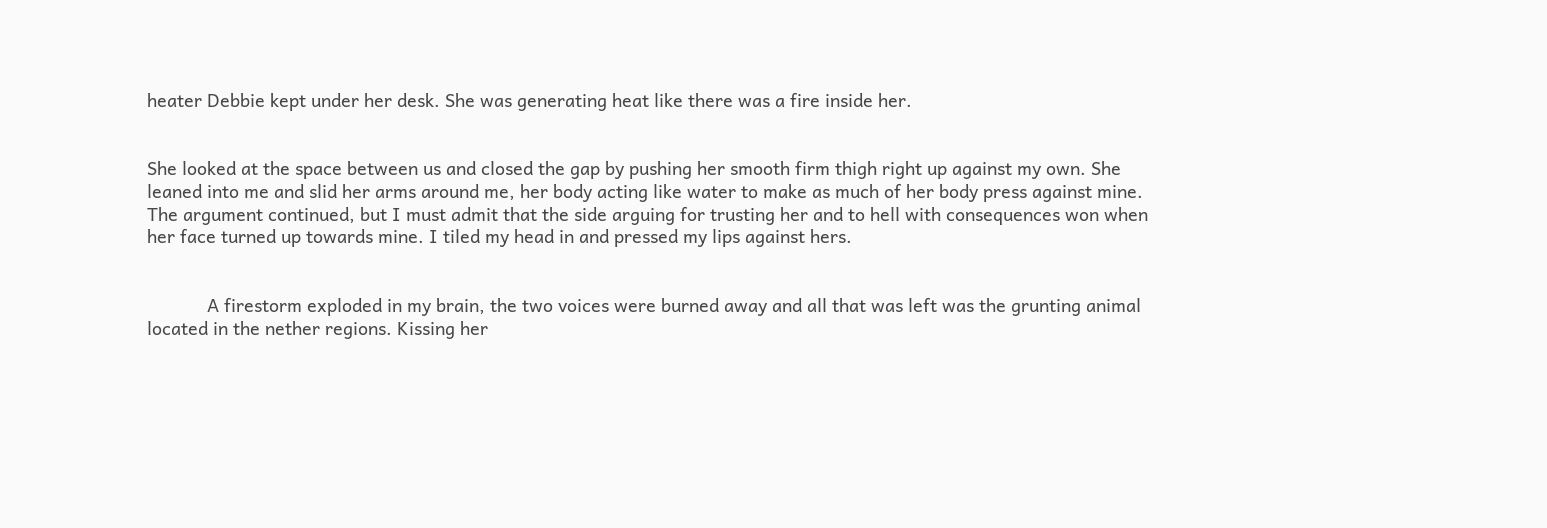heater Debbie kept under her desk. She was generating heat like there was a fire inside her.


She looked at the space between us and closed the gap by pushing her smooth firm thigh right up against my own. She leaned into me and slid her arms around me, her body acting like water to make as much of her body press against mine. The argument continued, but I must admit that the side arguing for trusting her and to hell with consequences won when her face turned up towards mine. I tiled my head in and pressed my lips against hers.


            A firestorm exploded in my brain, the two voices were burned away and all that was left was the grunting animal located in the nether regions. Kissing her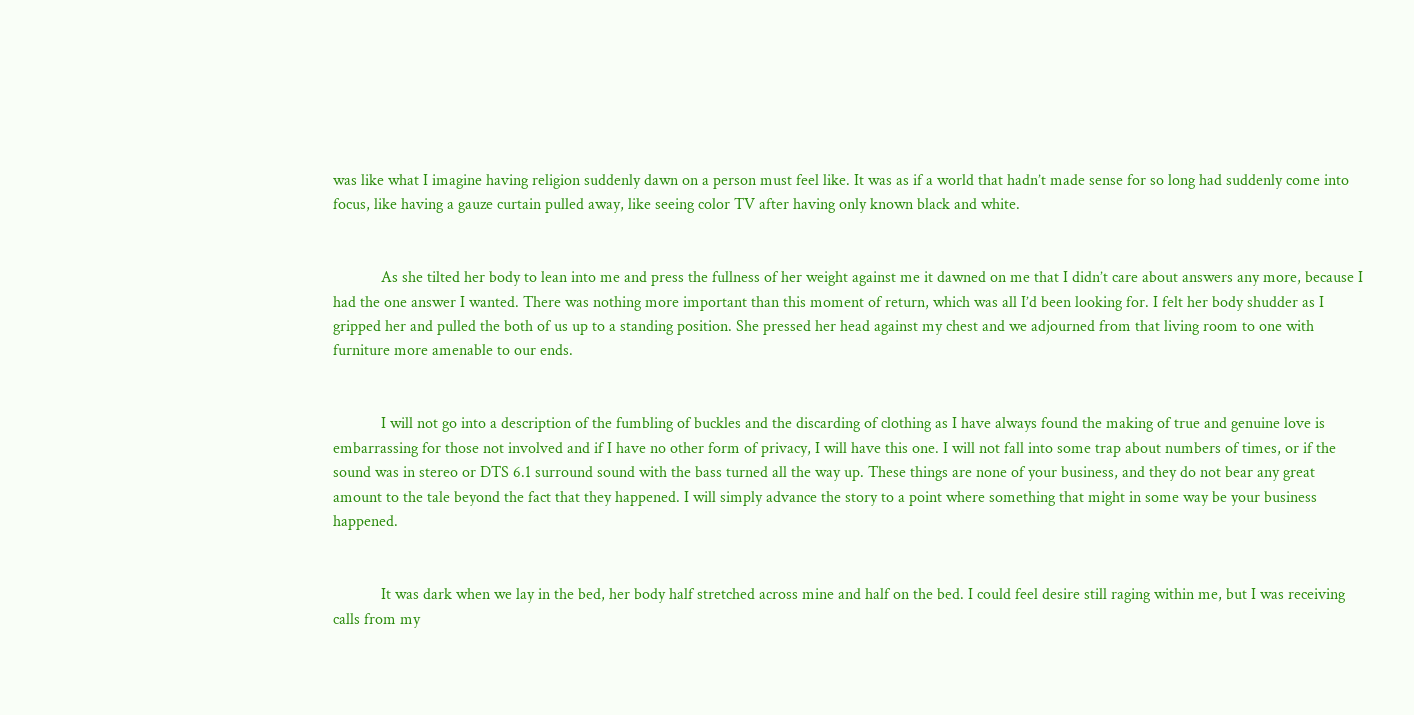was like what I imagine having religion suddenly dawn on a person must feel like. It was as if a world that hadn’t made sense for so long had suddenly come into focus, like having a gauze curtain pulled away, like seeing color TV after having only known black and white.


            As she tilted her body to lean into me and press the fullness of her weight against me it dawned on me that I didn’t care about answers any more, because I had the one answer I wanted. There was nothing more important than this moment of return, which was all I’d been looking for. I felt her body shudder as I gripped her and pulled the both of us up to a standing position. She pressed her head against my chest and we adjourned from that living room to one with furniture more amenable to our ends.


            I will not go into a description of the fumbling of buckles and the discarding of clothing as I have always found the making of true and genuine love is embarrassing for those not involved and if I have no other form of privacy, I will have this one. I will not fall into some trap about numbers of times, or if the sound was in stereo or DTS 6.1 surround sound with the bass turned all the way up. These things are none of your business, and they do not bear any great amount to the tale beyond the fact that they happened. I will simply advance the story to a point where something that might in some way be your business happened.


            It was dark when we lay in the bed, her body half stretched across mine and half on the bed. I could feel desire still raging within me, but I was receiving calls from my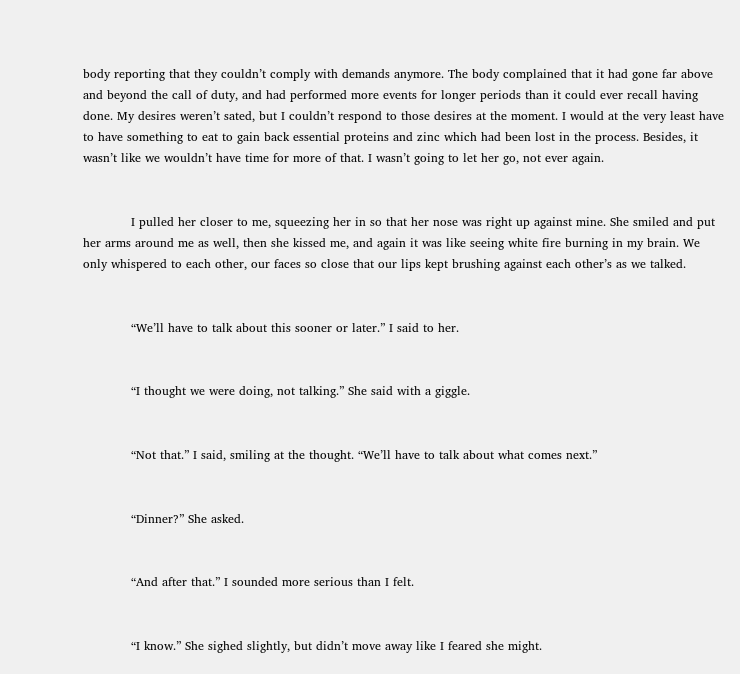body reporting that they couldn’t comply with demands anymore. The body complained that it had gone far above and beyond the call of duty, and had performed more events for longer periods than it could ever recall having done. My desires weren’t sated, but I couldn’t respond to those desires at the moment. I would at the very least have to have something to eat to gain back essential proteins and zinc which had been lost in the process. Besides, it wasn’t like we wouldn’t have time for more of that. I wasn’t going to let her go, not ever again.


            I pulled her closer to me, squeezing her in so that her nose was right up against mine. She smiled and put her arms around me as well, then she kissed me, and again it was like seeing white fire burning in my brain. We only whispered to each other, our faces so close that our lips kept brushing against each other’s as we talked.


            “We’ll have to talk about this sooner or later.” I said to her.


            “I thought we were doing, not talking.” She said with a giggle.


            “Not that.” I said, smiling at the thought. “We’ll have to talk about what comes next.”


            “Dinner?” She asked.


            “And after that.” I sounded more serious than I felt.


            “I know.” She sighed slightly, but didn’t move away like I feared she might.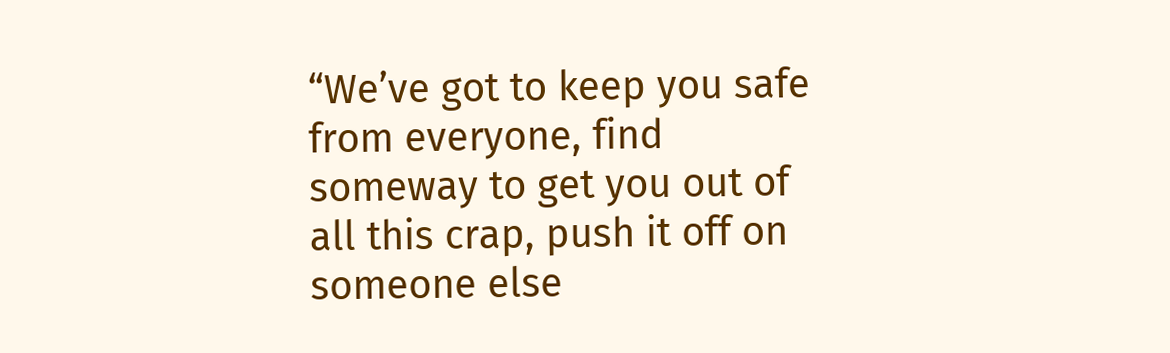“We’ve got to keep you safe from everyone, find someway to get you out of all this crap, push it off on someone else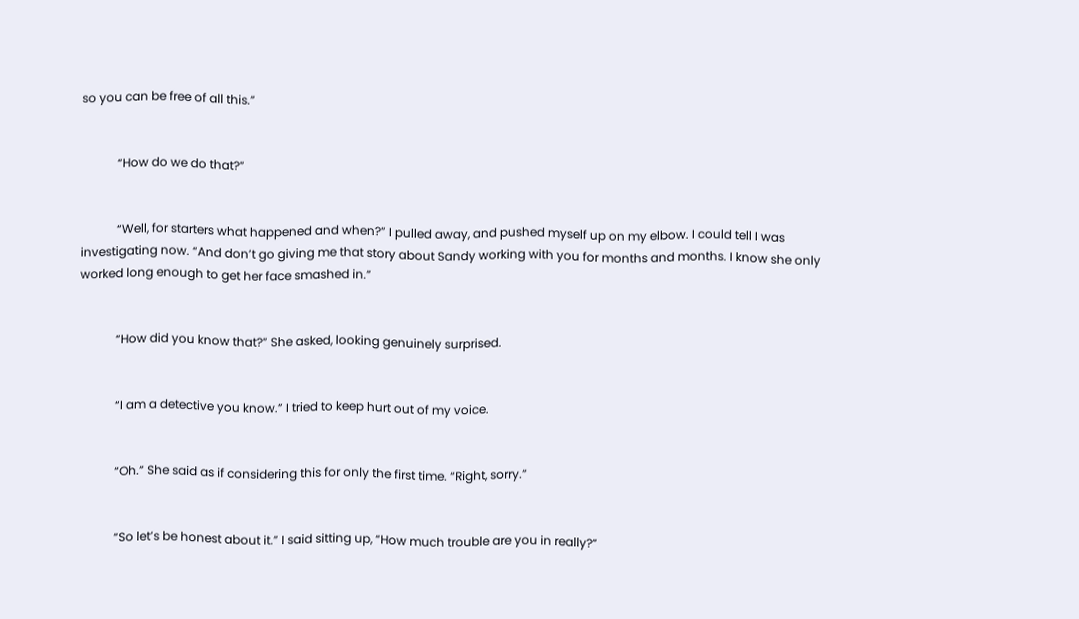so you can be free of all this.”


            “How do we do that?”


            “Well, for starters what happened and when?” I pulled away, and pushed myself up on my elbow. I could tell I was investigating now. “And don’t go giving me that story about Sandy working with you for months and months. I know she only worked long enough to get her face smashed in.”


            “How did you know that?” She asked, looking genuinely surprised.


            “I am a detective you know.” I tried to keep hurt out of my voice.


            “Oh.” She said as if considering this for only the first time. “Right, sorry.”


            “So let’s be honest about it.” I said sitting up, “How much trouble are you in really?”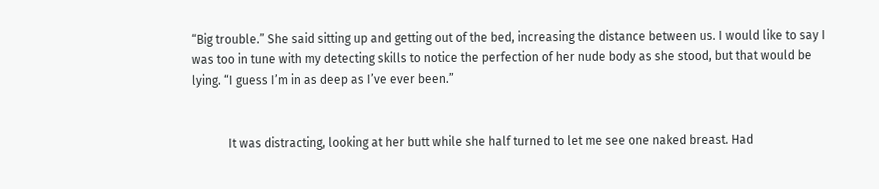“Big trouble.” She said sitting up and getting out of the bed, increasing the distance between us. I would like to say I was too in tune with my detecting skills to notice the perfection of her nude body as she stood, but that would be lying. “I guess I’m in as deep as I’ve ever been.”


            It was distracting, looking at her butt while she half turned to let me see one naked breast. Had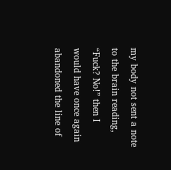my body not sent a note to the brain reading, “Fuck? No!” then I would have once again abandoned the line of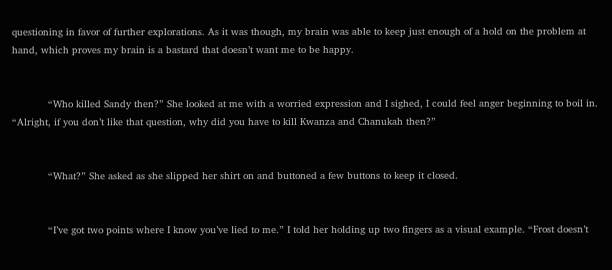questioning in favor of further explorations. As it was though, my brain was able to keep just enough of a hold on the problem at hand, which proves my brain is a bastard that doesn’t want me to be happy.


            “Who killed Sandy then?” She looked at me with a worried expression and I sighed, I could feel anger beginning to boil in. “Alright, if you don’t like that question, why did you have to kill Kwanza and Chanukah then?”


            “What?” She asked as she slipped her shirt on and buttoned a few buttons to keep it closed.


            “I’ve got two points where I know you’ve lied to me.” I told her holding up two fingers as a visual example. “Frost doesn’t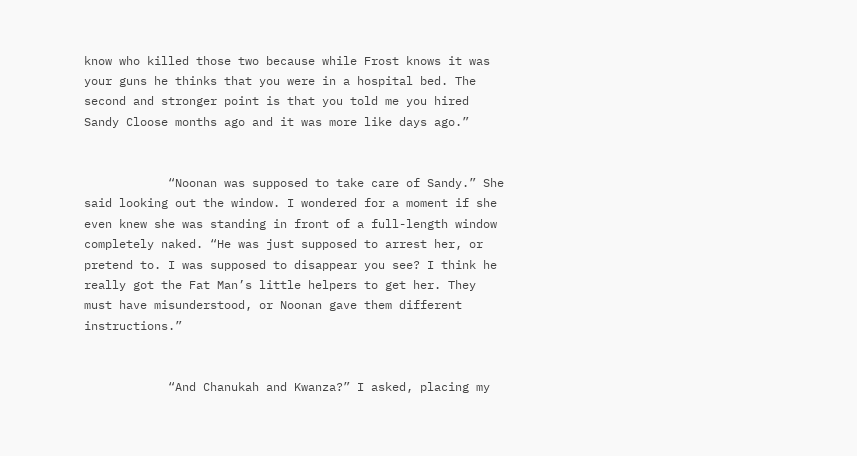know who killed those two because while Frost knows it was your guns he thinks that you were in a hospital bed. The second and stronger point is that you told me you hired Sandy Cloose months ago and it was more like days ago.”


            “Noonan was supposed to take care of Sandy.” She said looking out the window. I wondered for a moment if she even knew she was standing in front of a full-length window completely naked. “He was just supposed to arrest her, or pretend to. I was supposed to disappear you see? I think he really got the Fat Man’s little helpers to get her. They must have misunderstood, or Noonan gave them different instructions.”


            “And Chanukah and Kwanza?” I asked, placing my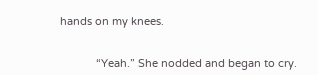hands on my knees.


            “Yeah.” She nodded and began to cry.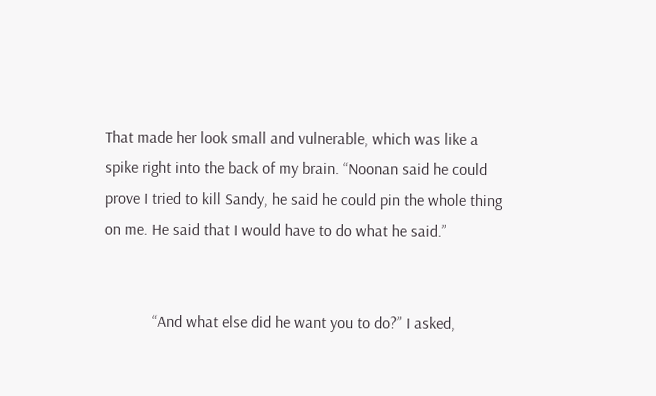That made her look small and vulnerable, which was like a spike right into the back of my brain. “Noonan said he could prove I tried to kill Sandy, he said he could pin the whole thing on me. He said that I would have to do what he said.”


            “And what else did he want you to do?” I asked,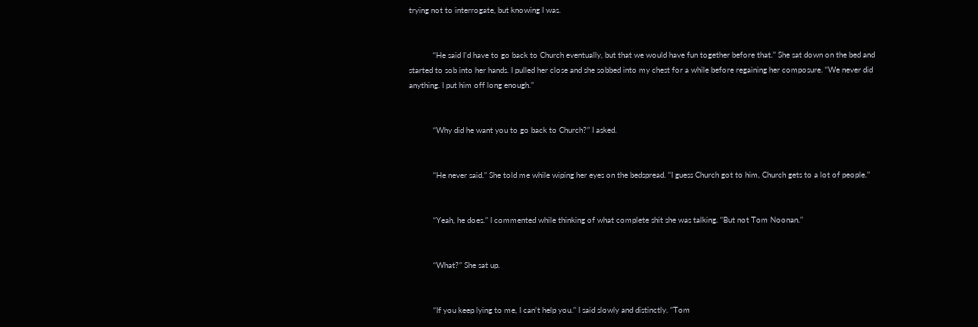trying not to interrogate, but knowing I was.


            “He said I’d have to go back to Church eventually, but that we would have fun together before that.” She sat down on the bed and started to sob into her hands. I pulled her close and she sobbed into my chest for a while before regaining her composure. “We never did anything. I put him off long enough.”


            “Why did he want you to go back to Church?” I asked.


            “He never said.” She told me while wiping her eyes on the bedspread. “I guess Church got to him, Church gets to a lot of people.”


            “Yeah, he does.” I commented while thinking of what complete shit she was talking. “But not Tom Noonan.”


            “What?” She sat up.


            “If you keep lying to me, I can’t help you.” I said slowly and distinctly. “Tom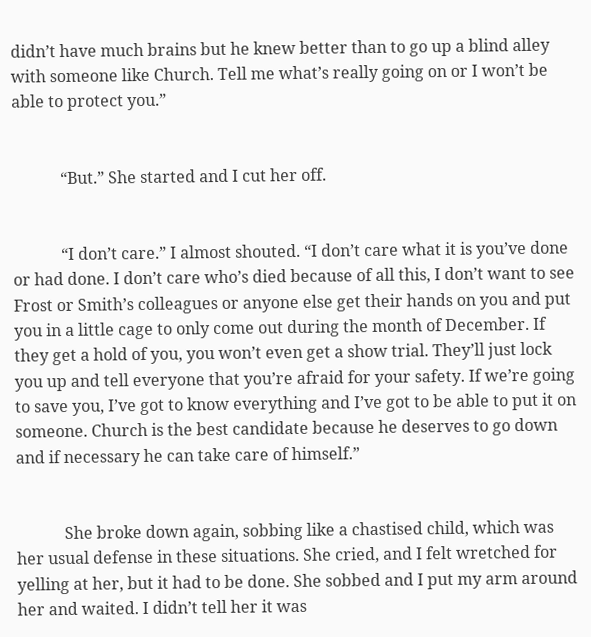didn’t have much brains but he knew better than to go up a blind alley with someone like Church. Tell me what’s really going on or I won’t be able to protect you.”


            “But.” She started and I cut her off.


            “I don’t care.” I almost shouted. “I don’t care what it is you’ve done or had done. I don’t care who’s died because of all this, I don’t want to see Frost or Smith’s colleagues or anyone else get their hands on you and put you in a little cage to only come out during the month of December. If they get a hold of you, you won’t even get a show trial. They’ll just lock you up and tell everyone that you’re afraid for your safety. If we’re going to save you, I’ve got to know everything and I’ve got to be able to put it on someone. Church is the best candidate because he deserves to go down and if necessary he can take care of himself.”


            She broke down again, sobbing like a chastised child, which was her usual defense in these situations. She cried, and I felt wretched for yelling at her, but it had to be done. She sobbed and I put my arm around her and waited. I didn’t tell her it was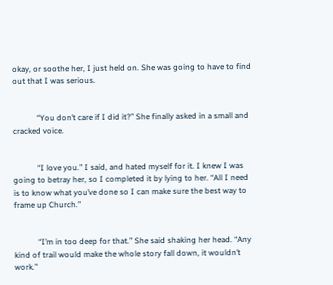okay, or soothe her, I just held on. She was going to have to find out that I was serious.


            “You don’t care if I did it?” She finally asked in a small and cracked voice.


            “I love you.” I said, and hated myself for it. I knew I was going to betray her, so I completed it by lying to her. “All I need is to know what you’ve done so I can make sure the best way to frame up Church.”


            “I’m in too deep for that.” She said shaking her head. “Any kind of trail would make the whole story fall down, it wouldn’t work.”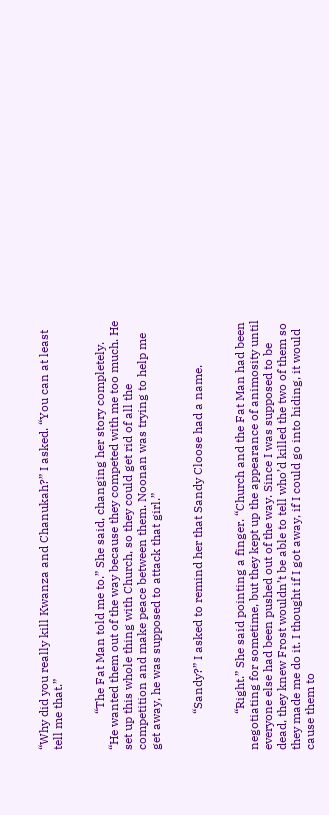“Why did you really kill Kwanza and Chanukah?” I asked. “You can at least tell me that.”


            “The Fat Man told me to.” She said, changing her story completely. “He wanted them out of the way because they competed with me too much. He set up this whole thing with Church, so they could get rid of all the competition and make peace between them. Noonan was trying to help me get away, he was supposed to attack that girl.”


            “Sandy?” I asked to remind her that Sandy Cloose had a name.


            “Right.” She said pointing a finger. “Church and the Fat Man had been negotiating for sometime, but they kept up the appearance of animosity until everyone else had been pushed out of the way. Since I was supposed to be dead, they knew Frost wouldn’t be able to tell who’d killed the two of them so they made me do it. I thought if I got away, if I could go into hiding, it would cause them to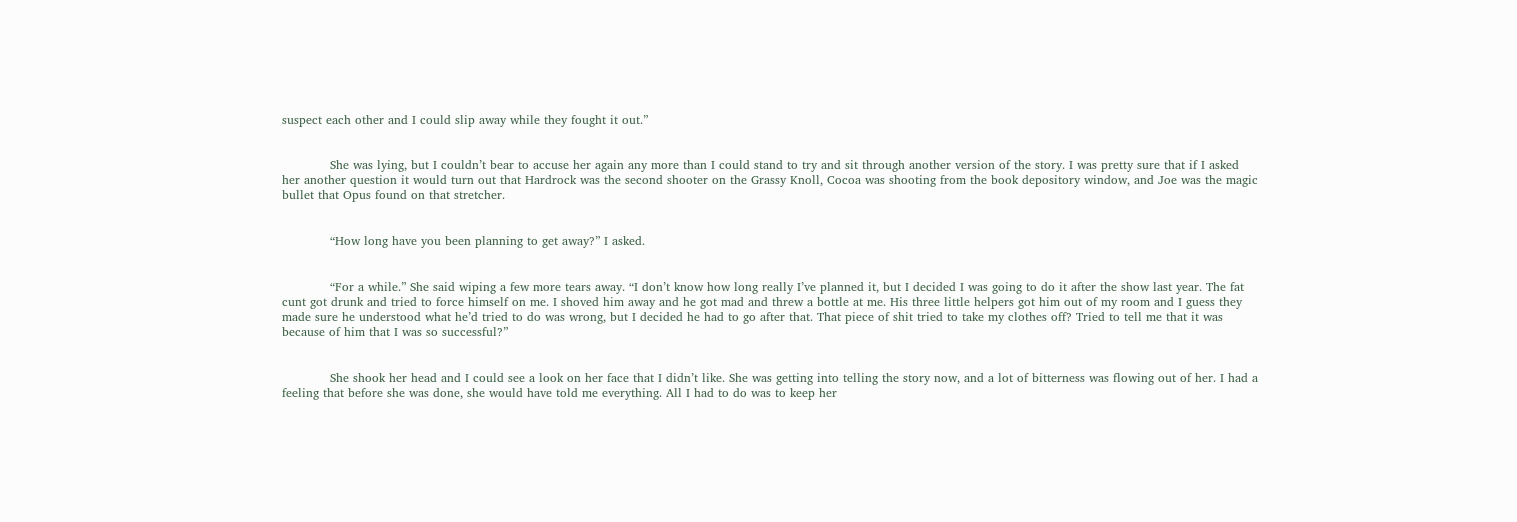suspect each other and I could slip away while they fought it out.”


            She was lying, but I couldn’t bear to accuse her again any more than I could stand to try and sit through another version of the story. I was pretty sure that if I asked her another question it would turn out that Hardrock was the second shooter on the Grassy Knoll, Cocoa was shooting from the book depository window, and Joe was the magic bullet that Opus found on that stretcher.


            “How long have you been planning to get away?” I asked.


            “For a while.” She said wiping a few more tears away. “I don’t know how long really I’ve planned it, but I decided I was going to do it after the show last year. The fat cunt got drunk and tried to force himself on me. I shoved him away and he got mad and threw a bottle at me. His three little helpers got him out of my room and I guess they made sure he understood what he’d tried to do was wrong, but I decided he had to go after that. That piece of shit tried to take my clothes off? Tried to tell me that it was because of him that I was so successful?”


            She shook her head and I could see a look on her face that I didn’t like. She was getting into telling the story now, and a lot of bitterness was flowing out of her. I had a feeling that before she was done, she would have told me everything. All I had to do was to keep her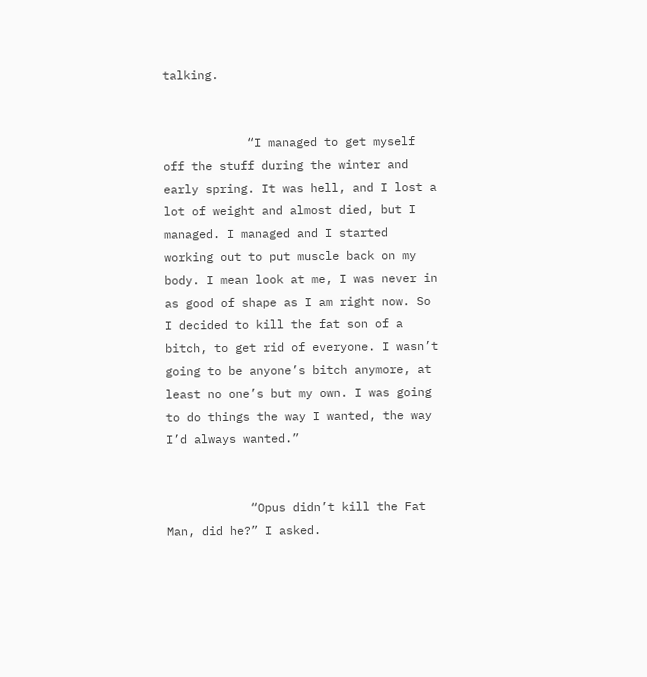talking.


            “I managed to get myself off the stuff during the winter and early spring. It was hell, and I lost a lot of weight and almost died, but I managed. I managed and I started working out to put muscle back on my body. I mean look at me, I was never in as good of shape as I am right now. So I decided to kill the fat son of a bitch, to get rid of everyone. I wasn’t going to be anyone’s bitch anymore, at least no one’s but my own. I was going to do things the way I wanted, the way I’d always wanted.”


            “Opus didn’t kill the Fat Man, did he?” I asked.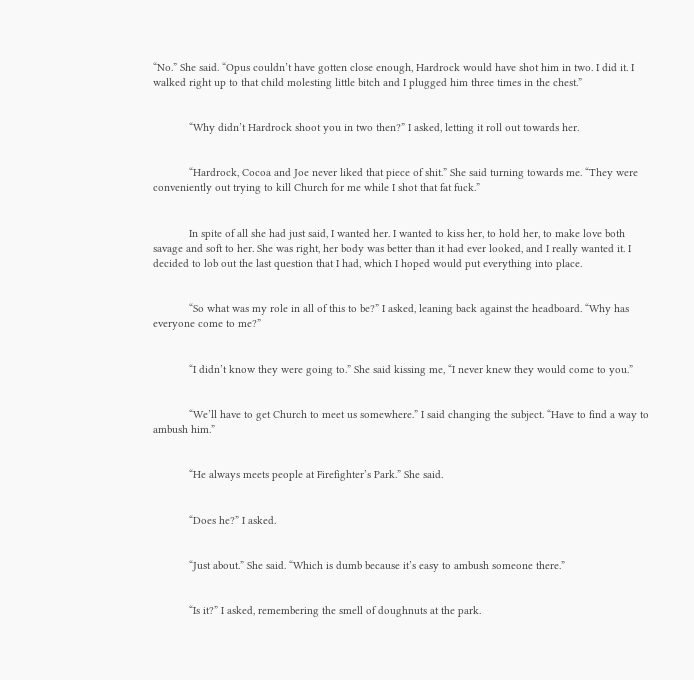“No.” She said. “Opus couldn’t have gotten close enough, Hardrock would have shot him in two. I did it. I walked right up to that child molesting little bitch and I plugged him three times in the chest.”


            “Why didn’t Hardrock shoot you in two then?” I asked, letting it roll out towards her.


            “Hardrock, Cocoa and Joe never liked that piece of shit.” She said turning towards me. “They were conveniently out trying to kill Church for me while I shot that fat fuck.”


            In spite of all she had just said, I wanted her. I wanted to kiss her, to hold her, to make love both savage and soft to her. She was right, her body was better than it had ever looked, and I really wanted it. I decided to lob out the last question that I had, which I hoped would put everything into place.


            “So what was my role in all of this to be?” I asked, leaning back against the headboard. “Why has everyone come to me?”


            “I didn’t know they were going to.” She said kissing me, “I never knew they would come to you.”


            “We’ll have to get Church to meet us somewhere.” I said changing the subject. “Have to find a way to ambush him.”


            “He always meets people at Firefighter’s Park.” She said.


            “Does he?” I asked.


            “Just about.” She said. “Which is dumb because it’s easy to ambush someone there.”


            “Is it?” I asked, remembering the smell of doughnuts at the park.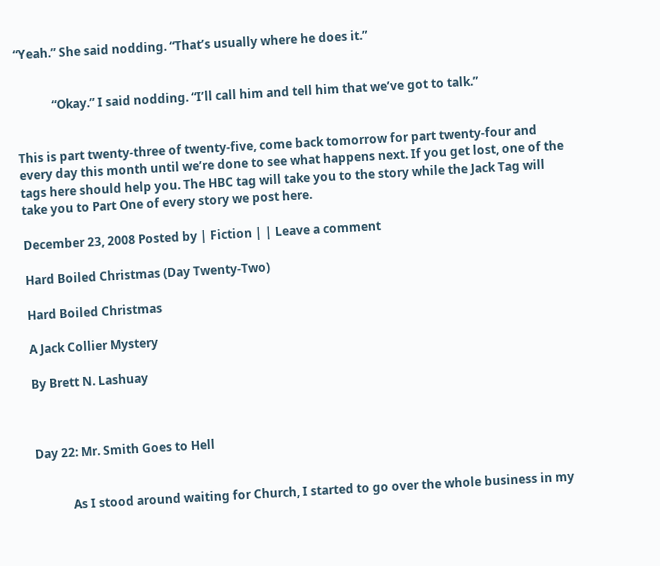“Yeah.” She said nodding. “That’s usually where he does it.”


            “Okay.” I said nodding. “I’ll call him and tell him that we’ve got to talk.”


This is part twenty-three of twenty-five, come back tomorrow for part twenty-four and every day this month until we’re done to see what happens next. If you get lost, one of the tags here should help you. The HBC tag will take you to the story while the Jack Tag will take you to Part One of every story we post here.

December 23, 2008 Posted by | Fiction | | Leave a comment

Hard Boiled Christmas (Day Twenty-Two)

Hard Boiled Christmas

A Jack Collier Mystery

By Brett N. Lashuay



Day 22: Mr. Smith Goes to Hell


            As I stood around waiting for Church, I started to go over the whole business in my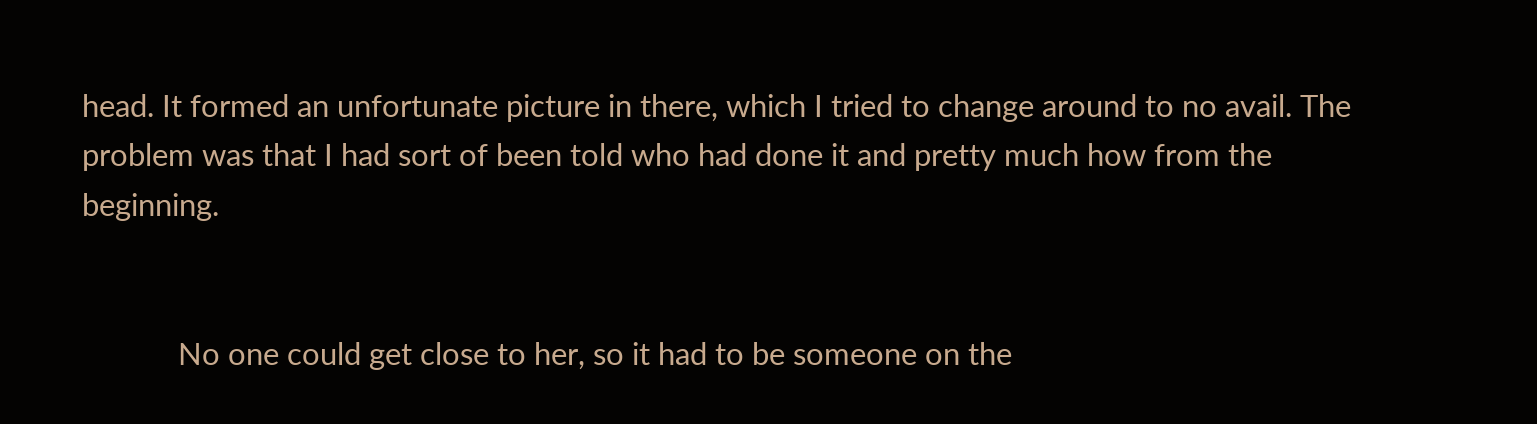head. It formed an unfortunate picture in there, which I tried to change around to no avail. The problem was that I had sort of been told who had done it and pretty much how from the beginning.


            No one could get close to her, so it had to be someone on the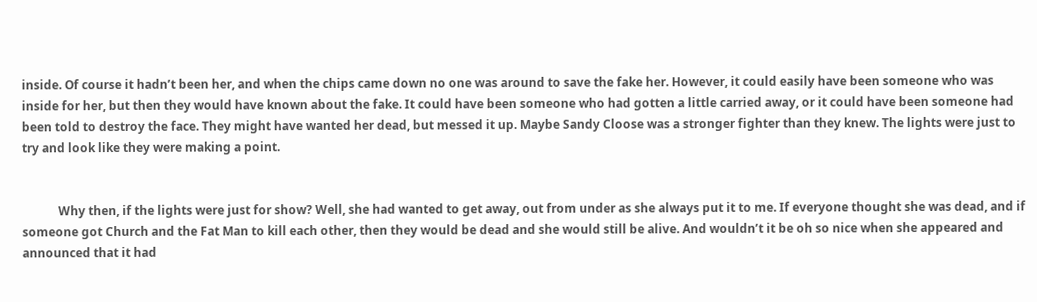inside. Of course it hadn’t been her, and when the chips came down no one was around to save the fake her. However, it could easily have been someone who was inside for her, but then they would have known about the fake. It could have been someone who had gotten a little carried away, or it could have been someone had been told to destroy the face. They might have wanted her dead, but messed it up. Maybe Sandy Cloose was a stronger fighter than they knew. The lights were just to try and look like they were making a point.


            Why then, if the lights were just for show? Well, she had wanted to get away, out from under as she always put it to me. If everyone thought she was dead, and if someone got Church and the Fat Man to kill each other, then they would be dead and she would still be alive. And wouldn’t it be oh so nice when she appeared and announced that it had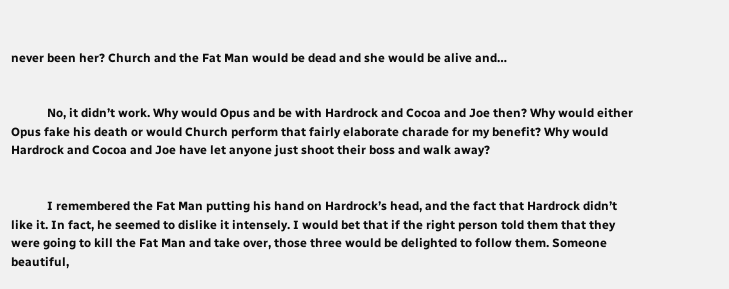never been her? Church and the Fat Man would be dead and she would be alive and…


            No, it didn’t work. Why would Opus and be with Hardrock and Cocoa and Joe then? Why would either Opus fake his death or would Church perform that fairly elaborate charade for my benefit? Why would Hardrock and Cocoa and Joe have let anyone just shoot their boss and walk away?


            I remembered the Fat Man putting his hand on Hardrock’s head, and the fact that Hardrock didn’t like it. In fact, he seemed to dislike it intensely. I would bet that if the right person told them that they were going to kill the Fat Man and take over, those three would be delighted to follow them. Someone beautiful,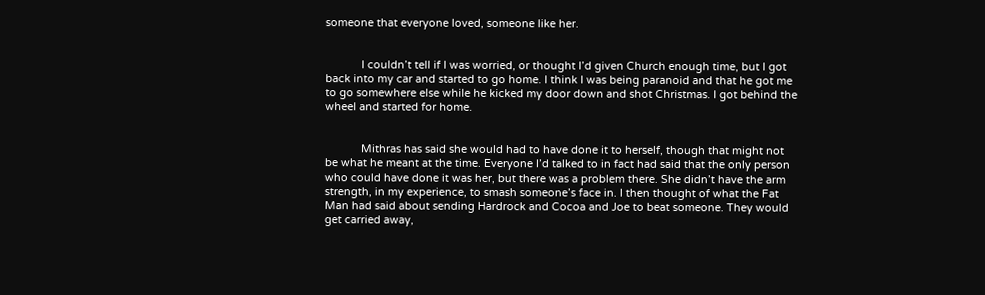someone that everyone loved, someone like her.


            I couldn’t tell if I was worried, or thought I’d given Church enough time, but I got back into my car and started to go home. I think I was being paranoid and that he got me to go somewhere else while he kicked my door down and shot Christmas. I got behind the wheel and started for home.


            Mithras has said she would had to have done it to herself, though that might not be what he meant at the time. Everyone I’d talked to in fact had said that the only person who could have done it was her, but there was a problem there. She didn’t have the arm strength, in my experience, to smash someone’s face in. I then thought of what the Fat Man had said about sending Hardrock and Cocoa and Joe to beat someone. They would get carried away,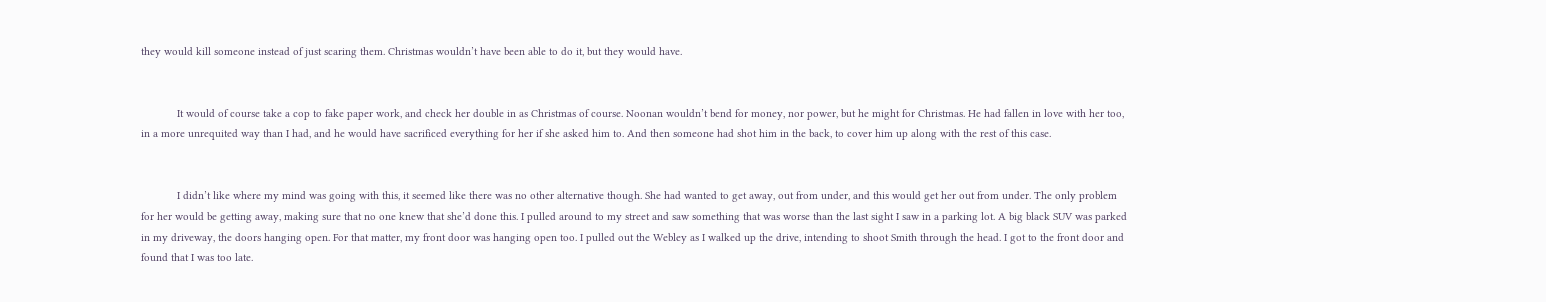they would kill someone instead of just scaring them. Christmas wouldn’t have been able to do it, but they would have.


            It would of course take a cop to fake paper work, and check her double in as Christmas of course. Noonan wouldn’t bend for money, nor power, but he might for Christmas. He had fallen in love with her too, in a more unrequited way than I had, and he would have sacrificed everything for her if she asked him to. And then someone had shot him in the back, to cover him up along with the rest of this case.


            I didn’t like where my mind was going with this, it seemed like there was no other alternative though. She had wanted to get away, out from under, and this would get her out from under. The only problem for her would be getting away, making sure that no one knew that she’d done this. I pulled around to my street and saw something that was worse than the last sight I saw in a parking lot. A big black SUV was parked in my driveway, the doors hanging open. For that matter, my front door was hanging open too. I pulled out the Webley as I walked up the drive, intending to shoot Smith through the head. I got to the front door and found that I was too late.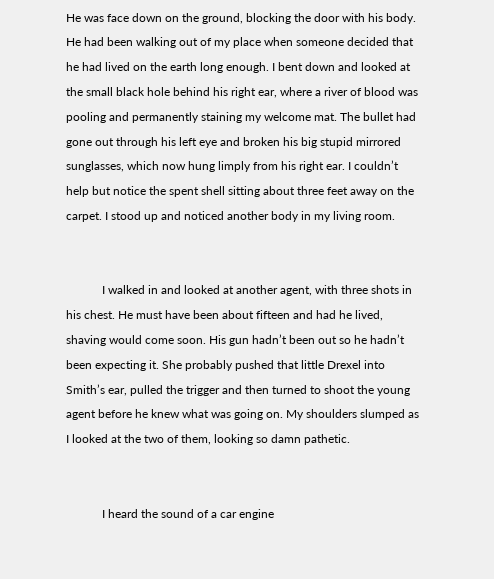He was face down on the ground, blocking the door with his body. He had been walking out of my place when someone decided that he had lived on the earth long enough. I bent down and looked at the small black hole behind his right ear, where a river of blood was pooling and permanently staining my welcome mat. The bullet had gone out through his left eye and broken his big stupid mirrored sunglasses, which now hung limply from his right ear. I couldn’t help but notice the spent shell sitting about three feet away on the carpet. I stood up and noticed another body in my living room.


            I walked in and looked at another agent, with three shots in his chest. He must have been about fifteen and had he lived, shaving would come soon. His gun hadn’t been out so he hadn’t been expecting it. She probably pushed that little Drexel into Smith’s ear, pulled the trigger and then turned to shoot the young agent before he knew what was going on. My shoulders slumped as I looked at the two of them, looking so damn pathetic.


            I heard the sound of a car engine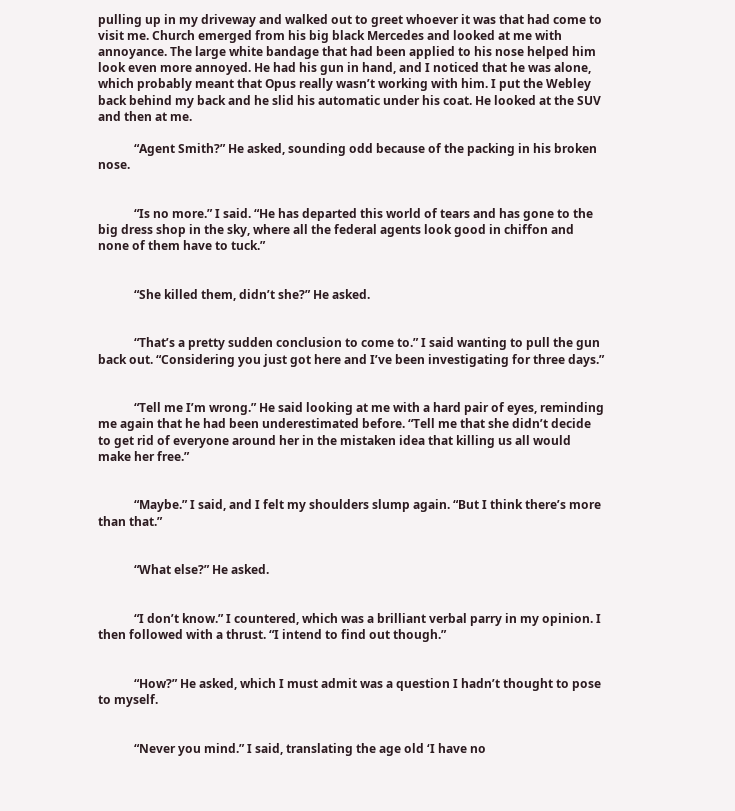pulling up in my driveway and walked out to greet whoever it was that had come to visit me. Church emerged from his big black Mercedes and looked at me with annoyance. The large white bandage that had been applied to his nose helped him look even more annoyed. He had his gun in hand, and I noticed that he was alone, which probably meant that Opus really wasn’t working with him. I put the Webley back behind my back and he slid his automatic under his coat. He looked at the SUV and then at me.

            “Agent Smith?” He asked, sounding odd because of the packing in his broken nose.


            “Is no more.” I said. “He has departed this world of tears and has gone to the big dress shop in the sky, where all the federal agents look good in chiffon and none of them have to tuck.”


            “She killed them, didn’t she?” He asked.


            “That’s a pretty sudden conclusion to come to.” I said wanting to pull the gun back out. “Considering you just got here and I’ve been investigating for three days.”


            “Tell me I’m wrong.” He said looking at me with a hard pair of eyes, reminding me again that he had been underestimated before. “Tell me that she didn’t decide to get rid of everyone around her in the mistaken idea that killing us all would make her free.”


            “Maybe.” I said, and I felt my shoulders slump again. “But I think there’s more than that.”


            “What else?” He asked.


            “I don’t know.” I countered, which was a brilliant verbal parry in my opinion. I then followed with a thrust. “I intend to find out though.”


            “How?” He asked, which I must admit was a question I hadn’t thought to pose to myself.


            “Never you mind.” I said, translating the age old ‘I have no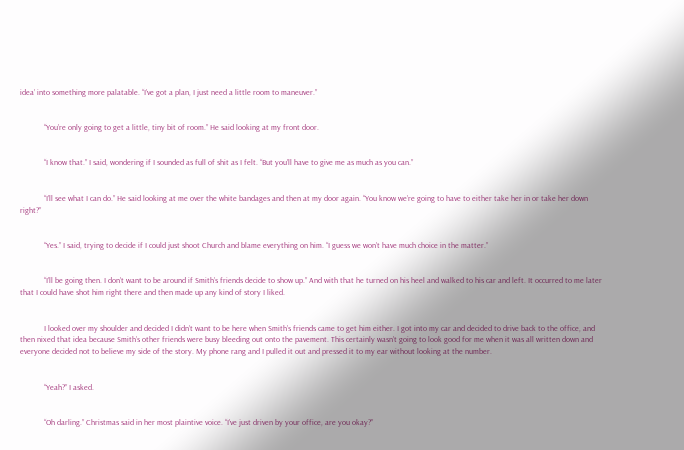idea’ into something more palatable. “I’ve got a plan, I just need a little room to maneuver.”


            “You’re only going to get a little, tiny bit of room.” He said looking at my front door.


            “I know that.” I said, wondering if I sounded as full of shit as I felt. “But you’ll have to give me as much as you can.”


            “I’ll see what I can do.” He said looking at me over the white bandages and then at my door again. “You know we’re going to have to either take her in or take her down right?”


            “Yes.” I said, trying to decide if I could just shoot Church and blame everything on him. “I guess we won’t have much choice in the matter.”


            “I’ll be going then. I don’t want to be around if Smith’s friends decide to show up.” And with that he turned on his heel and walked to his car and left. It occurred to me later that I could have shot him right there and then made up any kind of story I liked.


            I looked over my shoulder and decided I didn’t want to be here when Smith’s friends came to get him either. I got into my car and decided to drive back to the office, and then nixed that idea because Smith’s other friends were busy bleeding out onto the pavement. This certainly wasn’t going to look good for me when it was all written down and everyone decided not to believe my side of the story. My phone rang and I pulled it out and pressed it to my ear without looking at the number.


            “Yeah?” I asked.


            “Oh darling.” Christmas said in her most plaintive voice. “I’ve just driven by your office, are you okay?”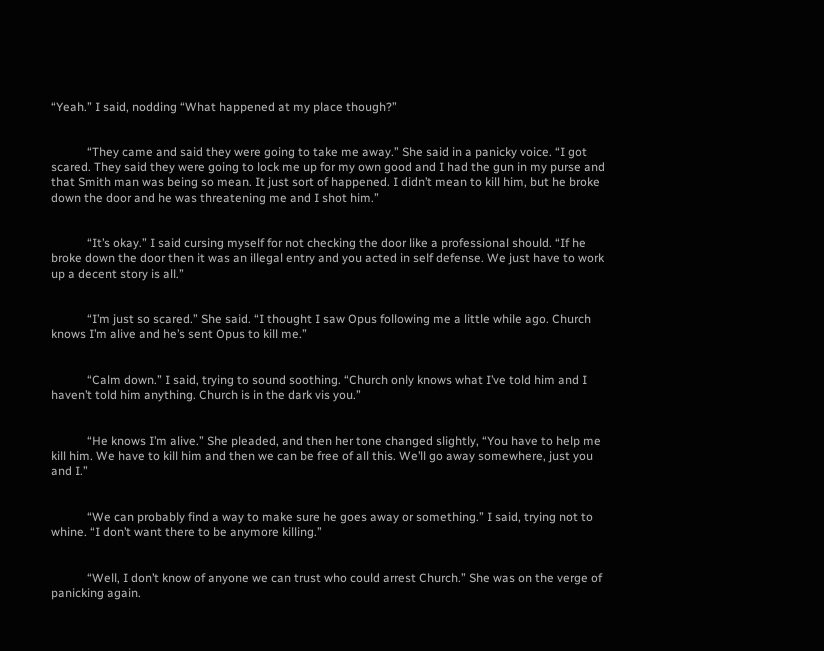“Yeah.” I said, nodding “What happened at my place though?”


            “They came and said they were going to take me away.” She said in a panicky voice. “I got scared. They said they were going to lock me up for my own good and I had the gun in my purse and that Smith man was being so mean. It just sort of happened. I didn’t mean to kill him, but he broke down the door and he was threatening me and I shot him.”


            “It’s okay.” I said cursing myself for not checking the door like a professional should. “If he broke down the door then it was an illegal entry and you acted in self defense. We just have to work up a decent story is all.”


            “I’m just so scared.” She said. “I thought I saw Opus following me a little while ago. Church knows I’m alive and he’s sent Opus to kill me.”


            “Calm down.” I said, trying to sound soothing. “Church only knows what I’ve told him and I haven’t told him anything. Church is in the dark vis you.”


            “He knows I’m alive.” She pleaded, and then her tone changed slightly, “You have to help me kill him. We have to kill him and then we can be free of all this. We’ll go away somewhere, just you and I.”


            “We can probably find a way to make sure he goes away or something.” I said, trying not to whine. “I don’t want there to be anymore killing.”


            “Well, I don’t know of anyone we can trust who could arrest Church.” She was on the verge of panicking again.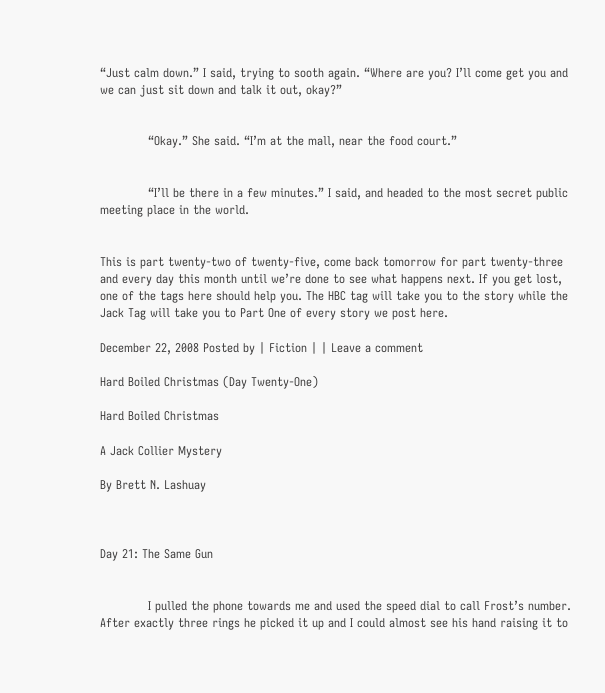“Just calm down.” I said, trying to sooth again. “Where are you? I’ll come get you and we can just sit down and talk it out, okay?”


            “Okay.” She said. “I’m at the mall, near the food court.”


            “I’ll be there in a few minutes.” I said, and headed to the most secret public meeting place in the world.


This is part twenty-two of twenty-five, come back tomorrow for part twenty-three and every day this month until we’re done to see what happens next. If you get lost, one of the tags here should help you. The HBC tag will take you to the story while the Jack Tag will take you to Part One of every story we post here.

December 22, 2008 Posted by | Fiction | | Leave a comment

Hard Boiled Christmas (Day Twenty-One)

Hard Boiled Christmas

A Jack Collier Mystery

By Brett N. Lashuay



Day 21: The Same Gun


            I pulled the phone towards me and used the speed dial to call Frost’s number. After exactly three rings he picked it up and I could almost see his hand raising it to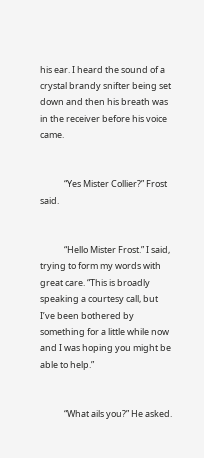his ear. I heard the sound of a crystal brandy snifter being set down and then his breath was in the receiver before his voice came.


            “Yes Mister Collier?” Frost said.


            “Hello Mister Frost.” I said, trying to form my words with great care. “This is broadly speaking a courtesy call, but I’ve been bothered by something for a little while now and I was hoping you might be able to help.”


            “What ails you?” He asked.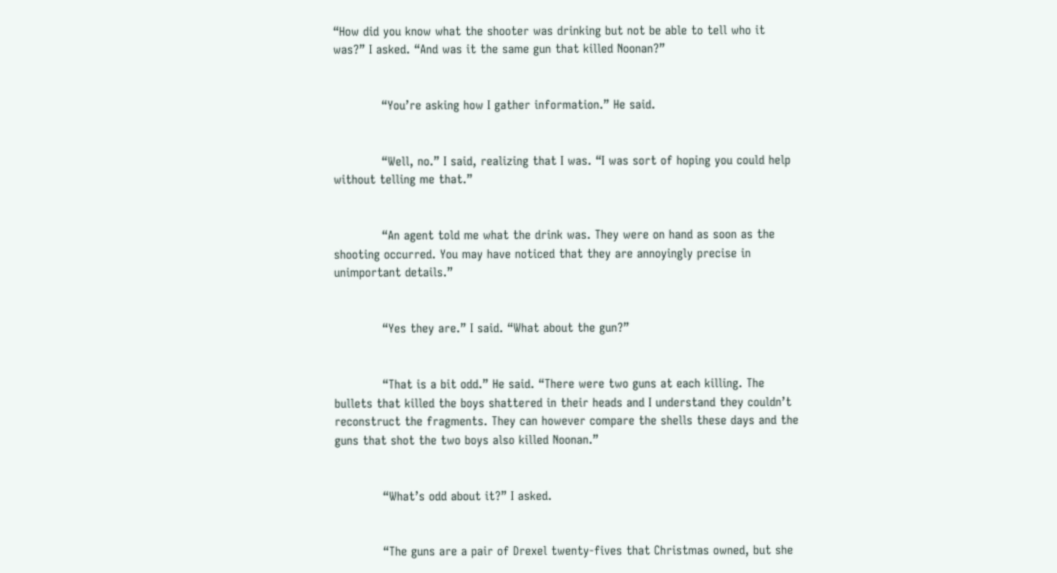“How did you know what the shooter was drinking but not be able to tell who it was?” I asked. “And was it the same gun that killed Noonan?”


            “You’re asking how I gather information.” He said.


            “Well, no.” I said, realizing that I was. “I was sort of hoping you could help without telling me that.”


            “An agent told me what the drink was. They were on hand as soon as the shooting occurred. You may have noticed that they are annoyingly precise in unimportant details.”


            “Yes they are.” I said. “What about the gun?”


            “That is a bit odd.” He said. “There were two guns at each killing. The bullets that killed the boys shattered in their heads and I understand they couldn’t reconstruct the fragments. They can however compare the shells these days and the guns that shot the two boys also killed Noonan.”


            “What’s odd about it?” I asked.


            “The guns are a pair of Drexel twenty-fives that Christmas owned, but she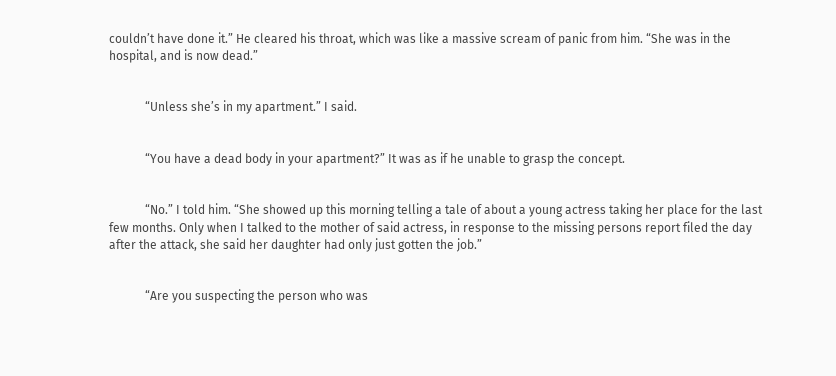couldn’t have done it.” He cleared his throat, which was like a massive scream of panic from him. “She was in the hospital, and is now dead.”


            “Unless she’s in my apartment.” I said.


            “You have a dead body in your apartment?” It was as if he unable to grasp the concept.


            “No.” I told him. “She showed up this morning telling a tale of about a young actress taking her place for the last few months. Only when I talked to the mother of said actress, in response to the missing persons report filed the day after the attack, she said her daughter had only just gotten the job.”


            “Are you suspecting the person who was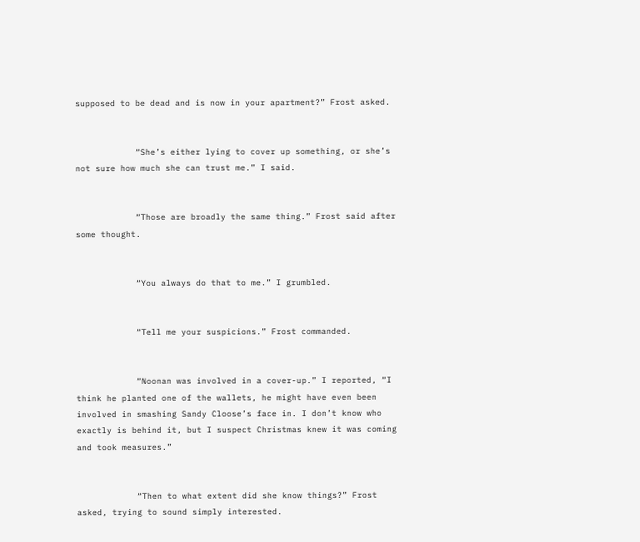supposed to be dead and is now in your apartment?” Frost asked.


            “She’s either lying to cover up something, or she’s not sure how much she can trust me.” I said.


            “Those are broadly the same thing.” Frost said after some thought.


            “You always do that to me.” I grumbled.


            “Tell me your suspicions.” Frost commanded.


            “Noonan was involved in a cover-up.” I reported, “I think he planted one of the wallets, he might have even been involved in smashing Sandy Cloose’s face in. I don’t know who exactly is behind it, but I suspect Christmas knew it was coming and took measures.”


            “Then to what extent did she know things?” Frost asked, trying to sound simply interested.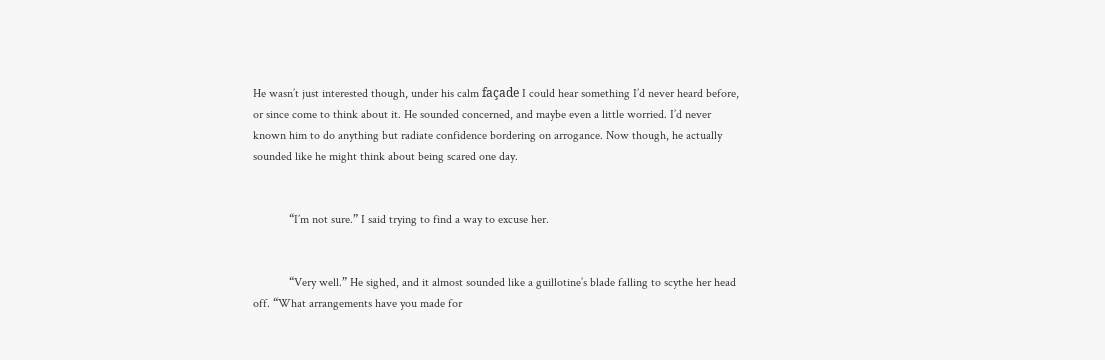He wasn’t just interested though, under his calm façade I could hear something I’d never heard before, or since come to think about it. He sounded concerned, and maybe even a little worried. I’d never known him to do anything but radiate confidence bordering on arrogance. Now though, he actually sounded like he might think about being scared one day.


            “I’m not sure.” I said trying to find a way to excuse her.


            “Very well.” He sighed, and it almost sounded like a guillotine’s blade falling to scythe her head off. “What arrangements have you made for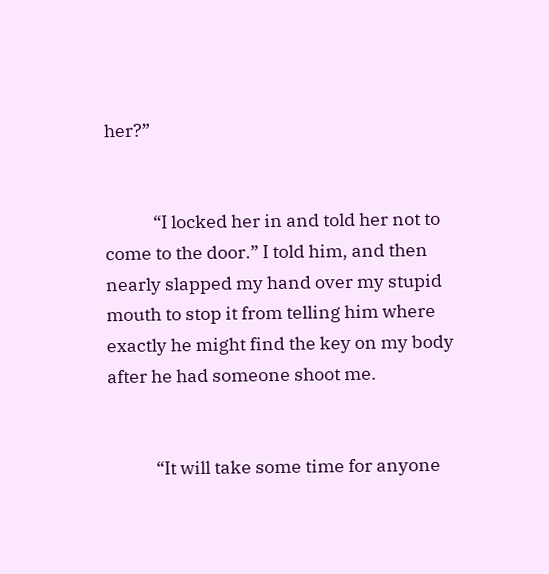her?”


            “I locked her in and told her not to come to the door.” I told him, and then nearly slapped my hand over my stupid mouth to stop it from telling him where exactly he might find the key on my body after he had someone shoot me.


            “It will take some time for anyone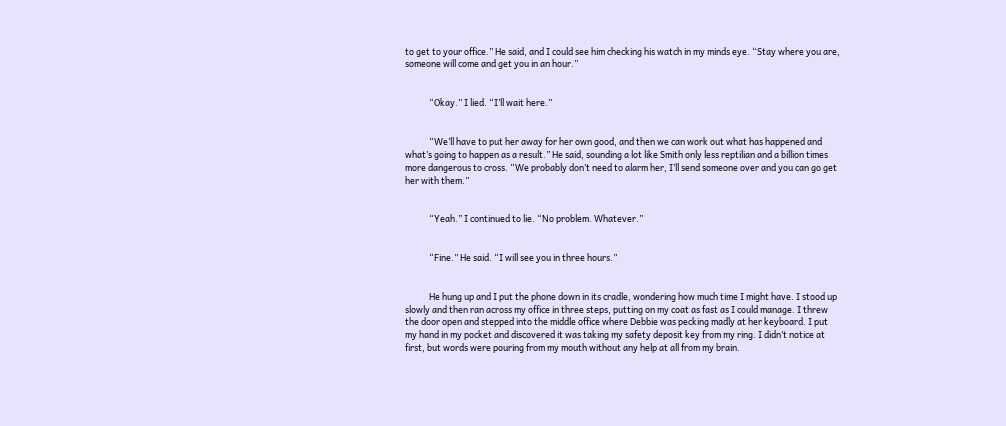to get to your office.” He said, and I could see him checking his watch in my minds eye. “Stay where you are, someone will come and get you in an hour.”


            “Okay.” I lied. “I’ll wait here.”


            “We’ll have to put her away for her own good, and then we can work out what has happened and what’s going to happen as a result.” He said, sounding a lot like Smith only less reptilian and a billion times more dangerous to cross. “We probably don’t need to alarm her, I’ll send someone over and you can go get her with them.”


            “Yeah.” I continued to lie. “No problem. Whatever.”


            “Fine.” He said. “I will see you in three hours.”


            He hung up and I put the phone down in its cradle, wondering how much time I might have. I stood up slowly and then ran across my office in three steps, putting on my coat as fast as I could manage. I threw the door open and stepped into the middle office where Debbie was pecking madly at her keyboard. I put my hand in my pocket and discovered it was taking my safety deposit key from my ring. I didn’t notice at first, but words were pouring from my mouth without any help at all from my brain.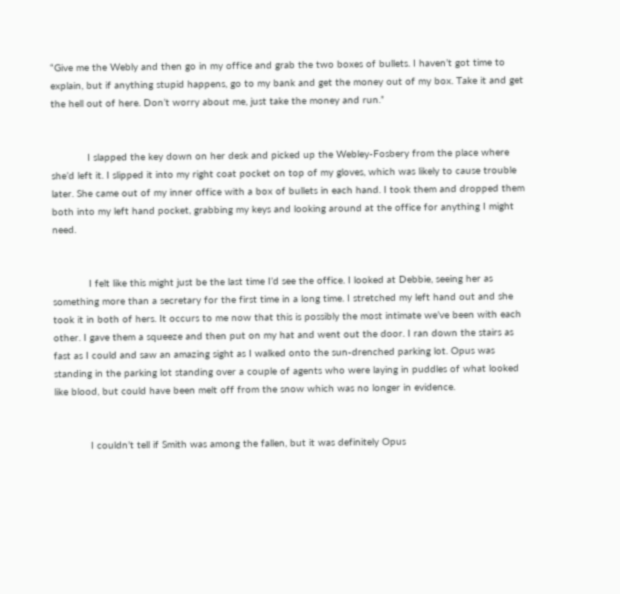“Give me the Webly and then go in my office and grab the two boxes of bullets. I haven’t got time to explain, but if anything stupid happens, go to my bank and get the money out of my box. Take it and get the hell out of here. Don’t worry about me, just take the money and run.”


            I slapped the key down on her desk and picked up the Webley-Fosbery from the place where she’d left it. I slipped it into my right coat pocket on top of my gloves, which was likely to cause trouble later. She came out of my inner office with a box of bullets in each hand. I took them and dropped them both into my left hand pocket, grabbing my keys and looking around at the office for anything I might need.


            I felt like this might just be the last time I’d see the office. I looked at Debbie, seeing her as something more than a secretary for the first time in a long time. I stretched my left hand out and she took it in both of hers. It occurs to me now that this is possibly the most intimate we’ve been with each other. I gave them a squeeze and then put on my hat and went out the door. I ran down the stairs as fast as I could and saw an amazing sight as I walked onto the sun-drenched parking lot. Opus was standing in the parking lot standing over a couple of agents who were laying in puddles of what looked like blood, but could have been melt off from the snow which was no longer in evidence.


            I couldn’t tell if Smith was among the fallen, but it was definitely Opus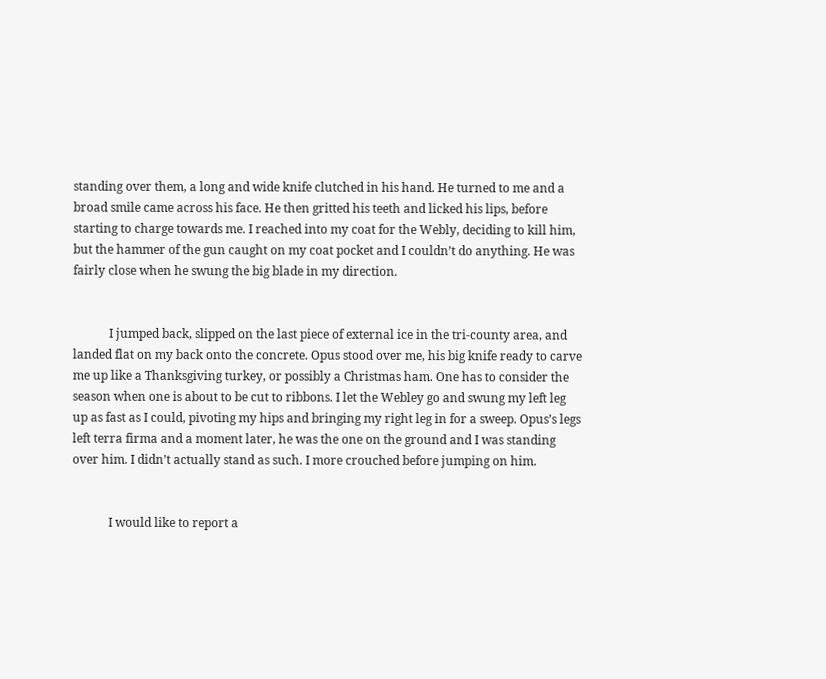standing over them, a long and wide knife clutched in his hand. He turned to me and a broad smile came across his face. He then gritted his teeth and licked his lips, before starting to charge towards me. I reached into my coat for the Webly, deciding to kill him, but the hammer of the gun caught on my coat pocket and I couldn’t do anything. He was fairly close when he swung the big blade in my direction.


            I jumped back, slipped on the last piece of external ice in the tri-county area, and landed flat on my back onto the concrete. Opus stood over me, his big knife ready to carve me up like a Thanksgiving turkey, or possibly a Christmas ham. One has to consider the season when one is about to be cut to ribbons. I let the Webley go and swung my left leg up as fast as I could, pivoting my hips and bringing my right leg in for a sweep. Opus’s legs left terra firma and a moment later, he was the one on the ground and I was standing over him. I didn’t actually stand as such. I more crouched before jumping on him.


            I would like to report a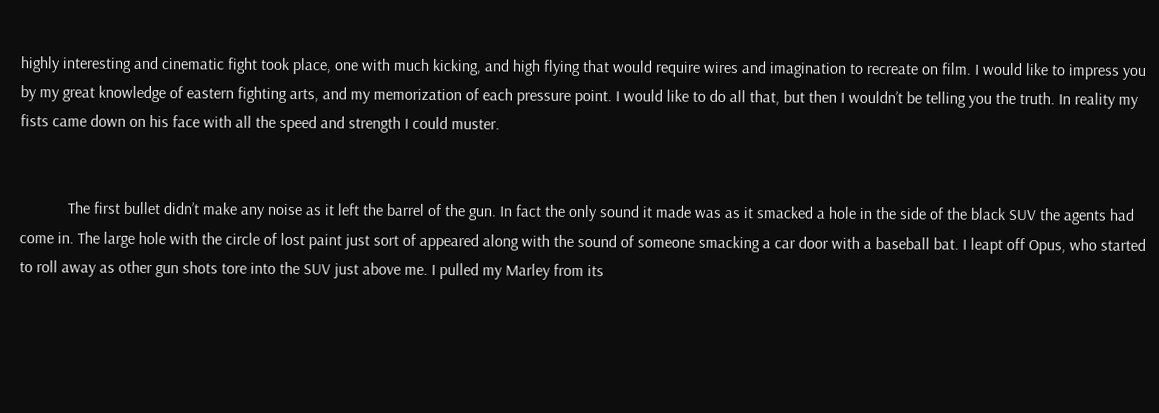highly interesting and cinematic fight took place, one with much kicking, and high flying that would require wires and imagination to recreate on film. I would like to impress you by my great knowledge of eastern fighting arts, and my memorization of each pressure point. I would like to do all that, but then I wouldn’t be telling you the truth. In reality my fists came down on his face with all the speed and strength I could muster.


            The first bullet didn’t make any noise as it left the barrel of the gun. In fact the only sound it made was as it smacked a hole in the side of the black SUV the agents had come in. The large hole with the circle of lost paint just sort of appeared along with the sound of someone smacking a car door with a baseball bat. I leapt off Opus, who started to roll away as other gun shots tore into the SUV just above me. I pulled my Marley from its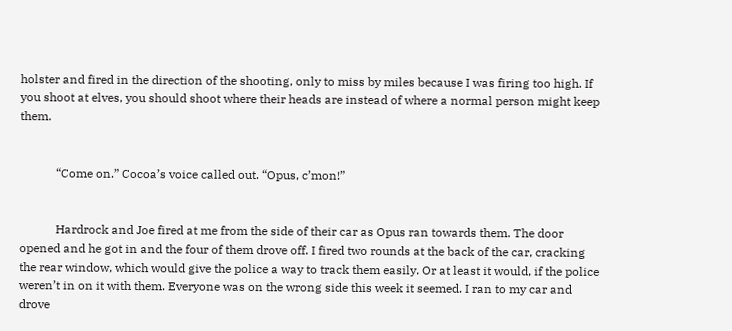holster and fired in the direction of the shooting, only to miss by miles because I was firing too high. If you shoot at elves, you should shoot where their heads are instead of where a normal person might keep them.


            “Come on.” Cocoa’s voice called out. “Opus, c’mon!”


            Hardrock and Joe fired at me from the side of their car as Opus ran towards them. The door opened and he got in and the four of them drove off. I fired two rounds at the back of the car, cracking the rear window, which would give the police a way to track them easily. Or at least it would, if the police weren’t in on it with them. Everyone was on the wrong side this week it seemed. I ran to my car and drove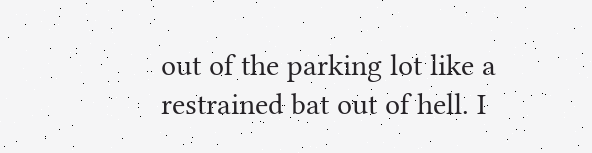out of the parking lot like a restrained bat out of hell. I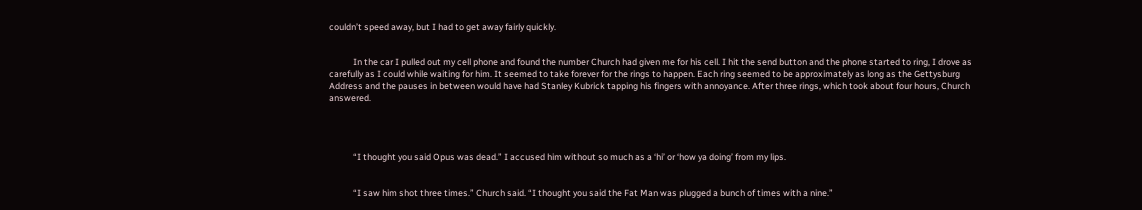couldn’t speed away, but I had to get away fairly quickly.


            In the car I pulled out my cell phone and found the number Church had given me for his cell. I hit the send button and the phone started to ring, I drove as carefully as I could while waiting for him. It seemed to take forever for the rings to happen. Each ring seemed to be approximately as long as the Gettysburg Address and the pauses in between would have had Stanley Kubrick tapping his fingers with annoyance. After three rings, which took about four hours, Church answered.




            “I thought you said Opus was dead.” I accused him without so much as a ‘hi’ or ‘how ya doing’ from my lips.


            “I saw him shot three times.” Church said. “I thought you said the Fat Man was plugged a bunch of times with a nine.”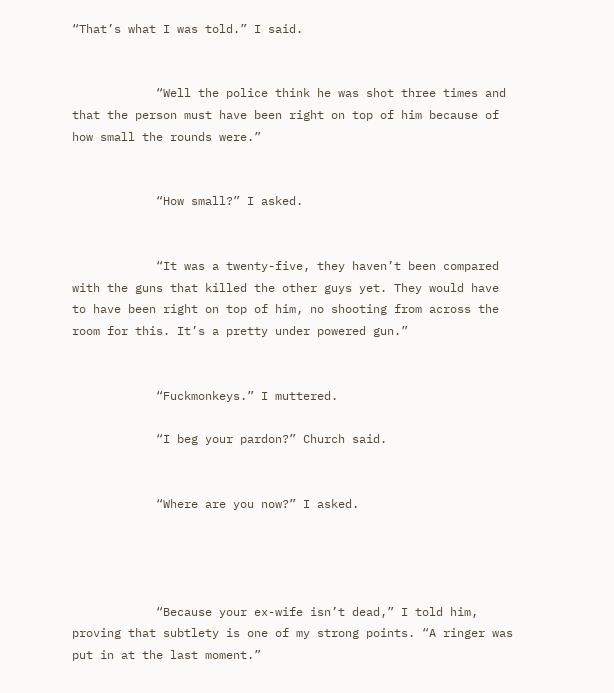“That’s what I was told.” I said.


            “Well the police think he was shot three times and that the person must have been right on top of him because of how small the rounds were.”


            “How small?” I asked.


            “It was a twenty-five, they haven’t been compared with the guns that killed the other guys yet. They would have to have been right on top of him, no shooting from across the room for this. It’s a pretty under powered gun.”


            “Fuckmonkeys.” I muttered.

            “I beg your pardon?” Church said.


            “Where are you now?” I asked.




            “Because your ex-wife isn’t dead,” I told him, proving that subtlety is one of my strong points. “A ringer was put in at the last moment.”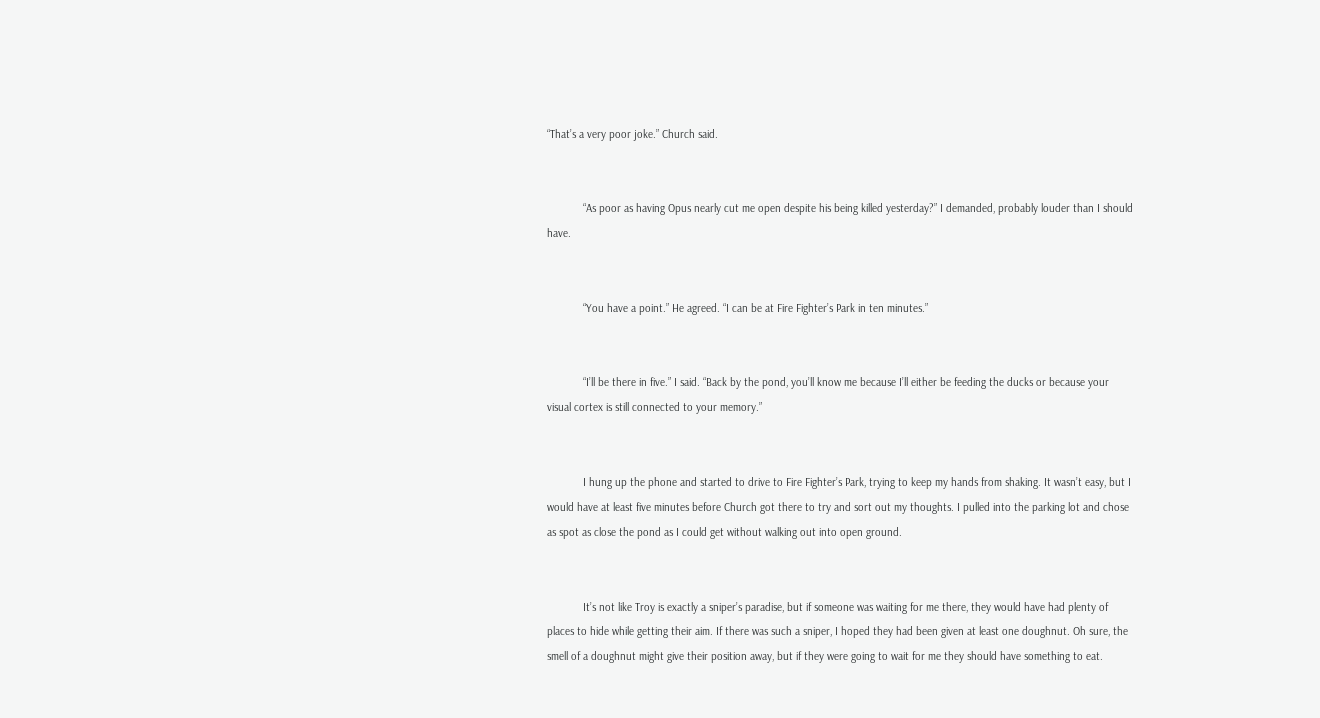“That’s a very poor joke.” Church said.


            “As poor as having Opus nearly cut me open despite his being killed yesterday?” I demanded, probably louder than I should have.


            “You have a point.” He agreed. “I can be at Fire Fighter’s Park in ten minutes.”


            “I’ll be there in five.” I said. “Back by the pond, you’ll know me because I’ll either be feeding the ducks or because your visual cortex is still connected to your memory.”


            I hung up the phone and started to drive to Fire Fighter’s Park, trying to keep my hands from shaking. It wasn’t easy, but I would have at least five minutes before Church got there to try and sort out my thoughts. I pulled into the parking lot and chose as spot as close the pond as I could get without walking out into open ground.


            It’s not like Troy is exactly a sniper’s paradise, but if someone was waiting for me there, they would have had plenty of places to hide while getting their aim. If there was such a sniper, I hoped they had been given at least one doughnut. Oh sure, the smell of a doughnut might give their position away, but if they were going to wait for me they should have something to eat.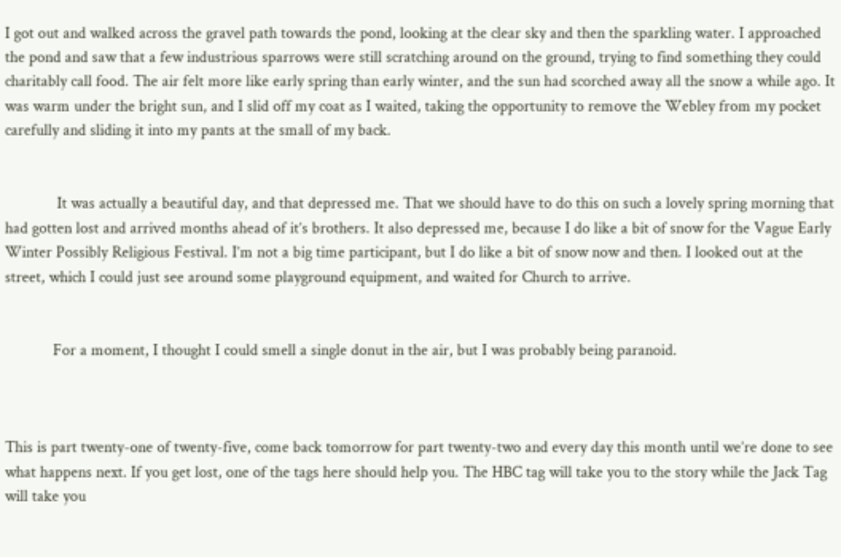I got out and walked across the gravel path towards the pond, looking at the clear sky and then the sparkling water. I approached the pond and saw that a few industrious sparrows were still scratching around on the ground, trying to find something they could charitably call food. The air felt more like early spring than early winter, and the sun had scorched away all the snow a while ago. It was warm under the bright sun, and I slid off my coat as I waited, taking the opportunity to remove the Webley from my pocket carefully and sliding it into my pants at the small of my back.


             It was actually a beautiful day, and that depressed me. That we should have to do this on such a lovely spring morning that had gotten lost and arrived months ahead of it’s brothers. It also depressed me, because I do like a bit of snow for the Vague Early Winter Possibly Religious Festival. I’m not a big time participant, but I do like a bit of snow now and then. I looked out at the street, which I could just see around some playground equipment, and waited for Church to arrive.


            For a moment, I thought I could smell a single donut in the air, but I was probably being paranoid.



This is part twenty-one of twenty-five, come back tomorrow for part twenty-two and every day this month until we’re done to see what happens next. If you get lost, one of the tags here should help you. The HBC tag will take you to the story while the Jack Tag will take you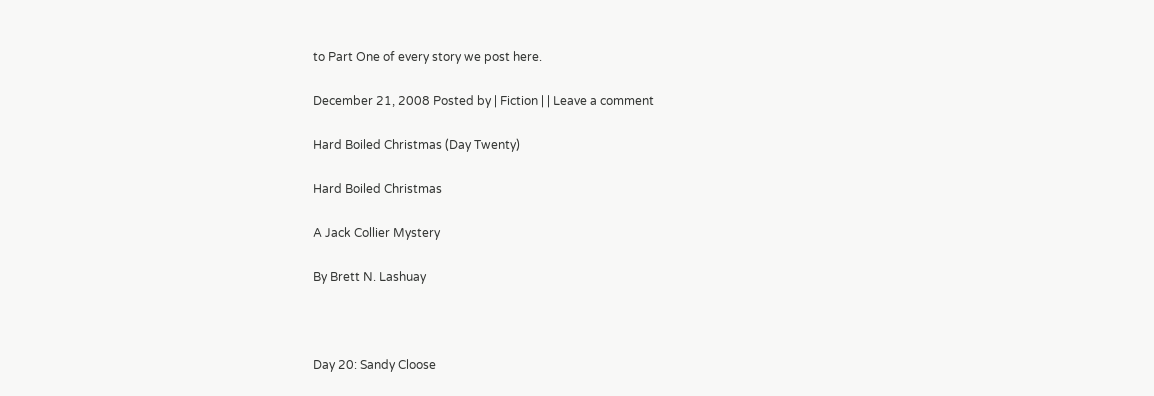to Part One of every story we post here.

December 21, 2008 Posted by | Fiction | | Leave a comment

Hard Boiled Christmas (Day Twenty)

Hard Boiled Christmas

A Jack Collier Mystery

By Brett N. Lashuay



Day 20: Sandy Cloose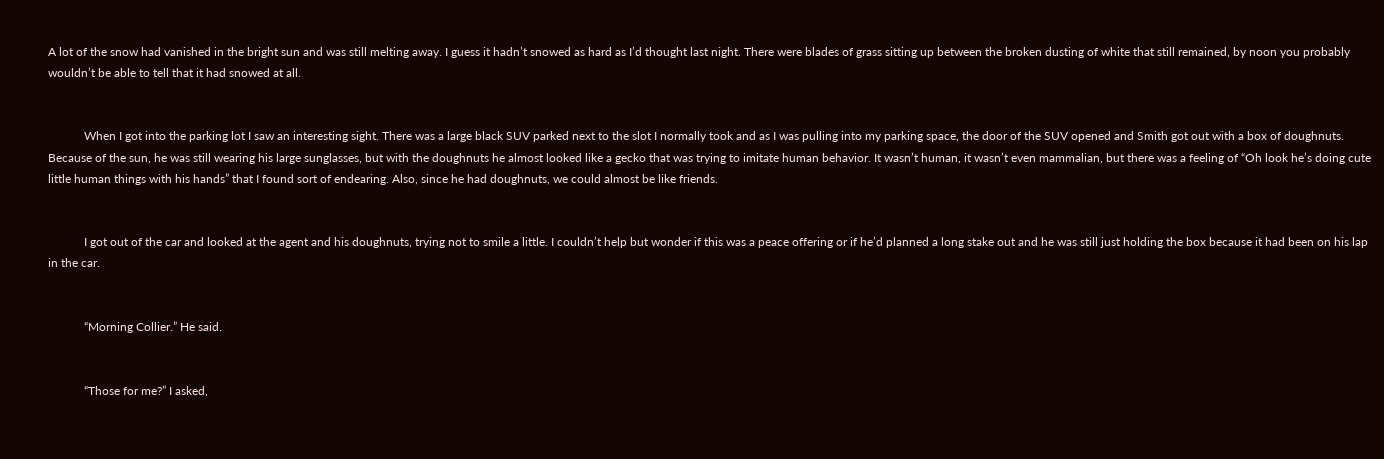A lot of the snow had vanished in the bright sun and was still melting away. I guess it hadn’t snowed as hard as I’d thought last night. There were blades of grass sitting up between the broken dusting of white that still remained, by noon you probably wouldn’t be able to tell that it had snowed at all.


            When I got into the parking lot I saw an interesting sight. There was a large black SUV parked next to the slot I normally took and as I was pulling into my parking space, the door of the SUV opened and Smith got out with a box of doughnuts. Because of the sun, he was still wearing his large sunglasses, but with the doughnuts he almost looked like a gecko that was trying to imitate human behavior. It wasn’t human, it wasn’t even mammalian, but there was a feeling of “Oh look he’s doing cute little human things with his hands” that I found sort of endearing. Also, since he had doughnuts, we could almost be like friends.


            I got out of the car and looked at the agent and his doughnuts, trying not to smile a little. I couldn’t help but wonder if this was a peace offering or if he’d planned a long stake out and he was still just holding the box because it had been on his lap in the car.


            “Morning Collier.” He said.


            “Those for me?” I asked,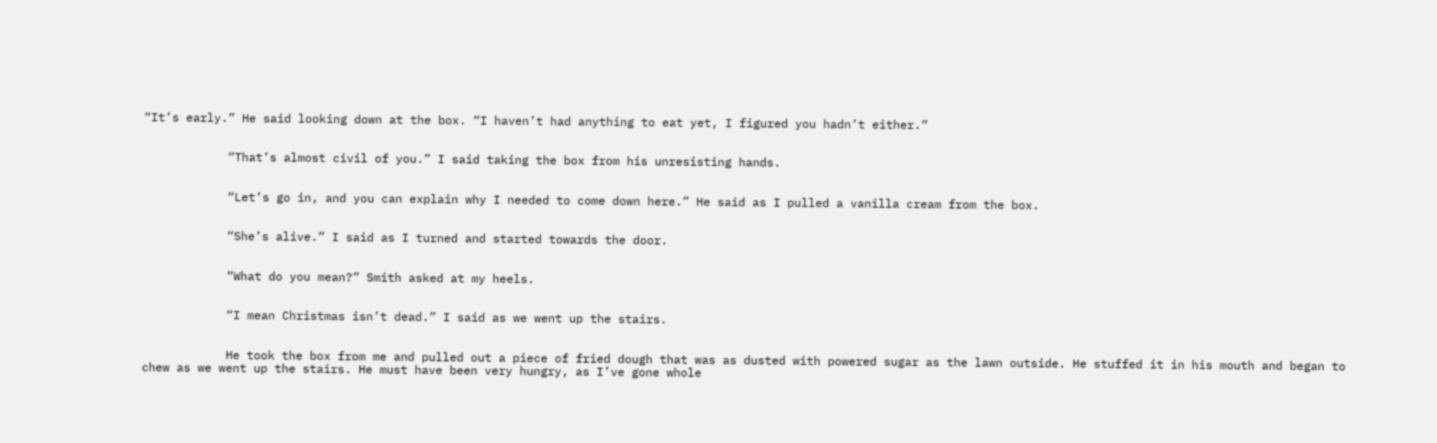“It’s early.” He said looking down at the box. “I haven’t had anything to eat yet, I figured you hadn’t either.”


            “That’s almost civil of you.” I said taking the box from his unresisting hands.


            “Let’s go in, and you can explain why I needed to come down here.” He said as I pulled a vanilla cream from the box.


            “She’s alive.” I said as I turned and started towards the door.


            “What do you mean?” Smith asked at my heels.


            “I mean Christmas isn’t dead.” I said as we went up the stairs.


            He took the box from me and pulled out a piece of fried dough that was as dusted with powered sugar as the lawn outside. He stuffed it in his mouth and began to chew as we went up the stairs. He must have been very hungry, as I’ve gone whole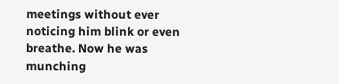meetings without ever noticing him blink or even breathe. Now he was munching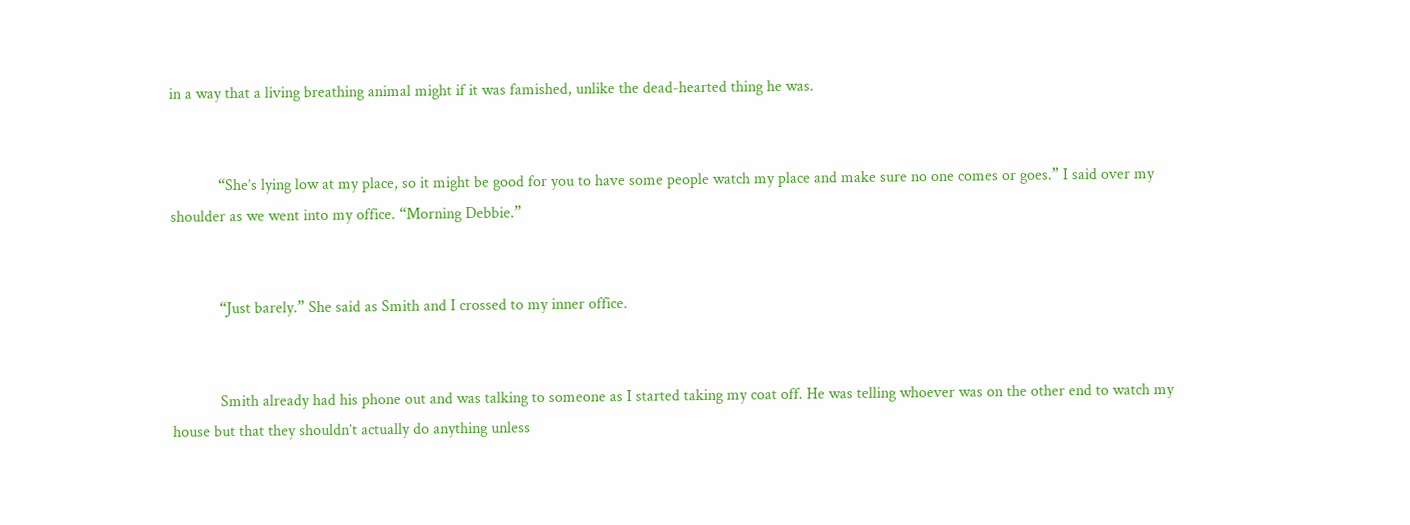in a way that a living breathing animal might if it was famished, unlike the dead-hearted thing he was.


            “She’s lying low at my place, so it might be good for you to have some people watch my place and make sure no one comes or goes.” I said over my shoulder as we went into my office. “Morning Debbie.”


            “Just barely.” She said as Smith and I crossed to my inner office.


            Smith already had his phone out and was talking to someone as I started taking my coat off. He was telling whoever was on the other end to watch my house but that they shouldn’t actually do anything unless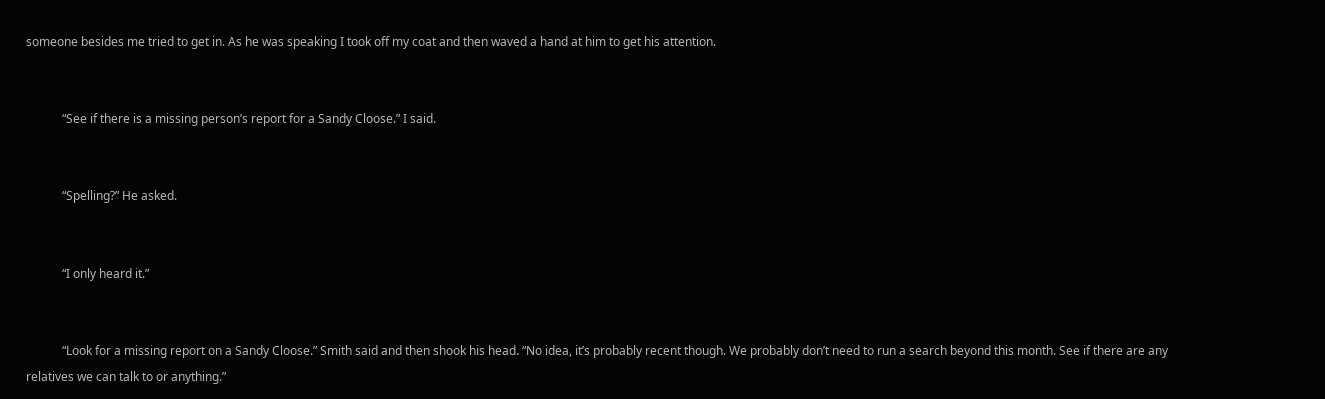someone besides me tried to get in. As he was speaking I took off my coat and then waved a hand at him to get his attention.


            “See if there is a missing person’s report for a Sandy Cloose.” I said.


            “Spelling?” He asked.


            “I only heard it.”


            “Look for a missing report on a Sandy Cloose.” Smith said and then shook his head. “No idea, it’s probably recent though. We probably don’t need to run a search beyond this month. See if there are any relatives we can talk to or anything.”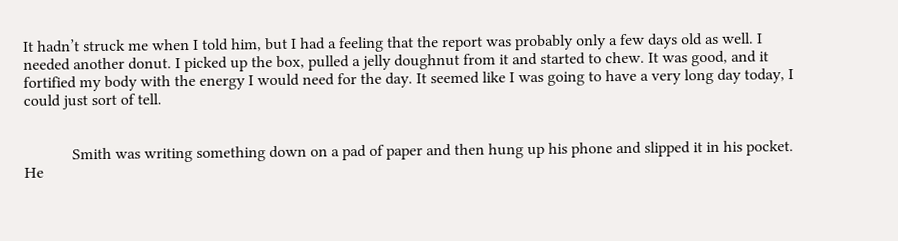It hadn’t struck me when I told him, but I had a feeling that the report was probably only a few days old as well. I needed another donut. I picked up the box, pulled a jelly doughnut from it and started to chew. It was good, and it fortified my body with the energy I would need for the day. It seemed like I was going to have a very long day today, I could just sort of tell.


            Smith was writing something down on a pad of paper and then hung up his phone and slipped it in his pocket. He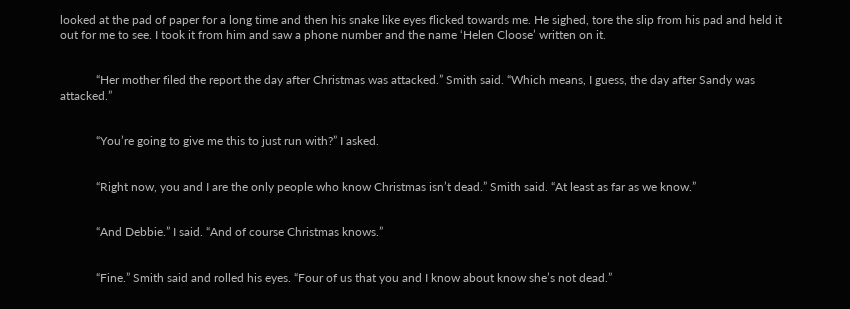looked at the pad of paper for a long time and then his snake like eyes flicked towards me. He sighed, tore the slip from his pad and held it out for me to see. I took it from him and saw a phone number and the name ‘Helen Cloose’ written on it.


            “Her mother filed the report the day after Christmas was attacked.” Smith said. “Which means, I guess, the day after Sandy was attacked.”


            “You’re going to give me this to just run with?” I asked.


            “Right now, you and I are the only people who know Christmas isn’t dead.” Smith said. “At least as far as we know.”


            “And Debbie.” I said. “And of course Christmas knows.”


            “Fine.” Smith said and rolled his eyes. “Four of us that you and I know about know she’s not dead.”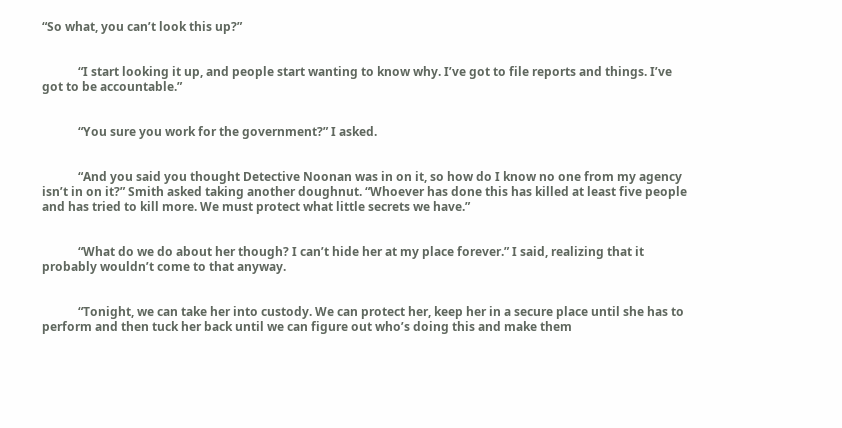“So what, you can’t look this up?”


            “I start looking it up, and people start wanting to know why. I’ve got to file reports and things. I’ve got to be accountable.”


            “You sure you work for the government?” I asked.


            “And you said you thought Detective Noonan was in on it, so how do I know no one from my agency isn’t in on it?” Smith asked taking another doughnut. “Whoever has done this has killed at least five people and has tried to kill more. We must protect what little secrets we have.”


            “What do we do about her though? I can’t hide her at my place forever.” I said, realizing that it probably wouldn’t come to that anyway.


            “Tonight, we can take her into custody. We can protect her, keep her in a secure place until she has to perform and then tuck her back until we can figure out who’s doing this and make them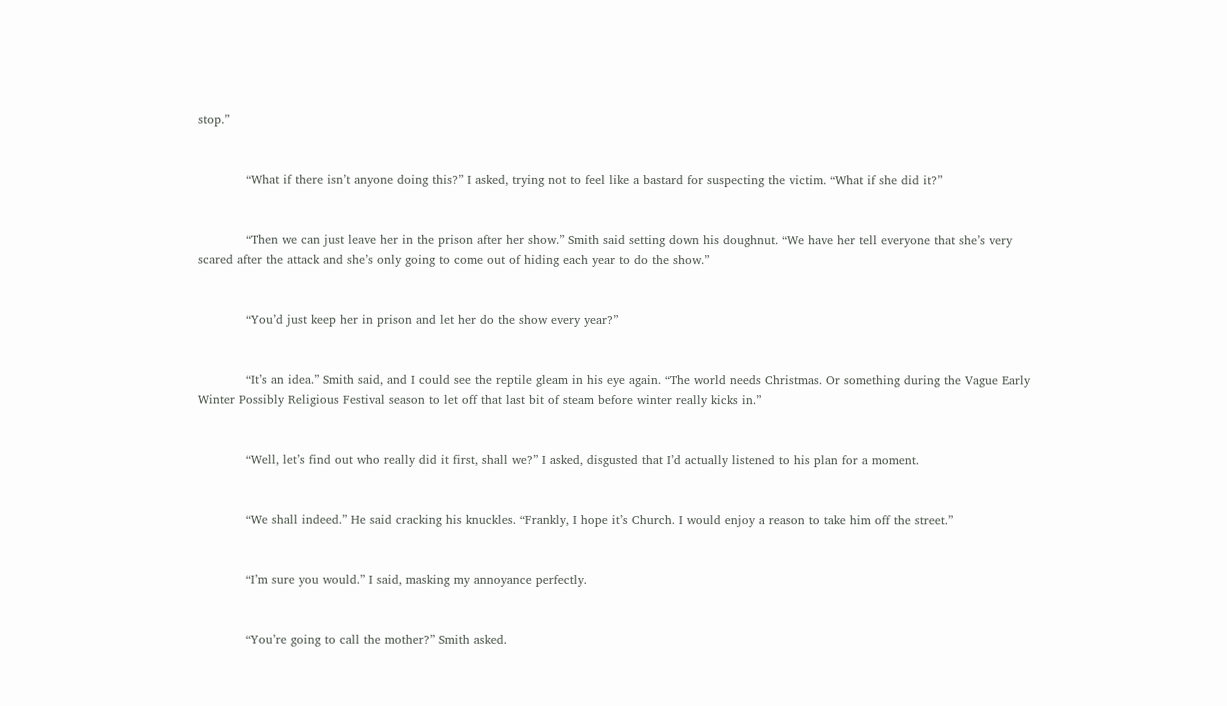stop.”


            “What if there isn’t anyone doing this?” I asked, trying not to feel like a bastard for suspecting the victim. “What if she did it?”


            “Then we can just leave her in the prison after her show.” Smith said setting down his doughnut. “We have her tell everyone that she’s very scared after the attack and she’s only going to come out of hiding each year to do the show.”


            “You’d just keep her in prison and let her do the show every year?”


            “It’s an idea.” Smith said, and I could see the reptile gleam in his eye again. “The world needs Christmas. Or something during the Vague Early Winter Possibly Religious Festival season to let off that last bit of steam before winter really kicks in.”


            “Well, let’s find out who really did it first, shall we?” I asked, disgusted that I’d actually listened to his plan for a moment.


            “We shall indeed.” He said cracking his knuckles. “Frankly, I hope it’s Church. I would enjoy a reason to take him off the street.”


            “I’m sure you would.” I said, masking my annoyance perfectly.


            “You’re going to call the mother?” Smith asked.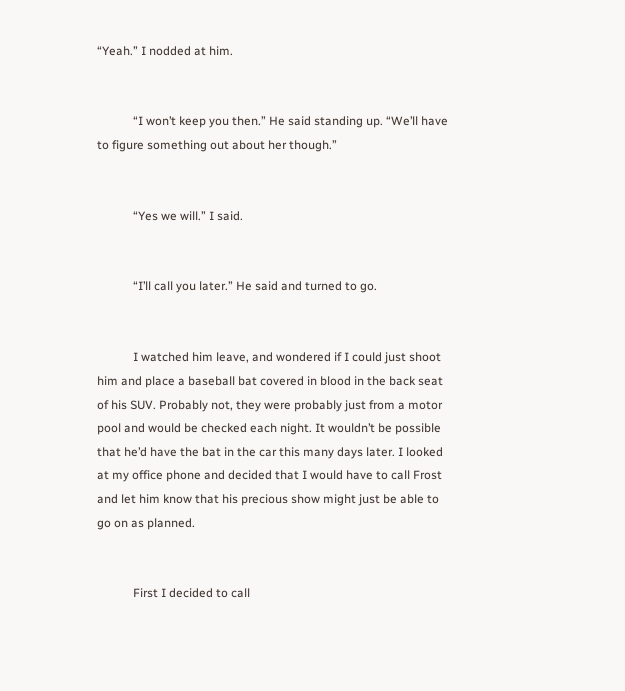“Yeah.” I nodded at him.


            “I won’t keep you then.” He said standing up. “We’ll have to figure something out about her though.”


            “Yes we will.” I said.


            “I’ll call you later.” He said and turned to go.


            I watched him leave, and wondered if I could just shoot him and place a baseball bat covered in blood in the back seat of his SUV. Probably not, they were probably just from a motor pool and would be checked each night. It wouldn’t be possible that he’d have the bat in the car this many days later. I looked at my office phone and decided that I would have to call Frost and let him know that his precious show might just be able to go on as planned.


            First I decided to call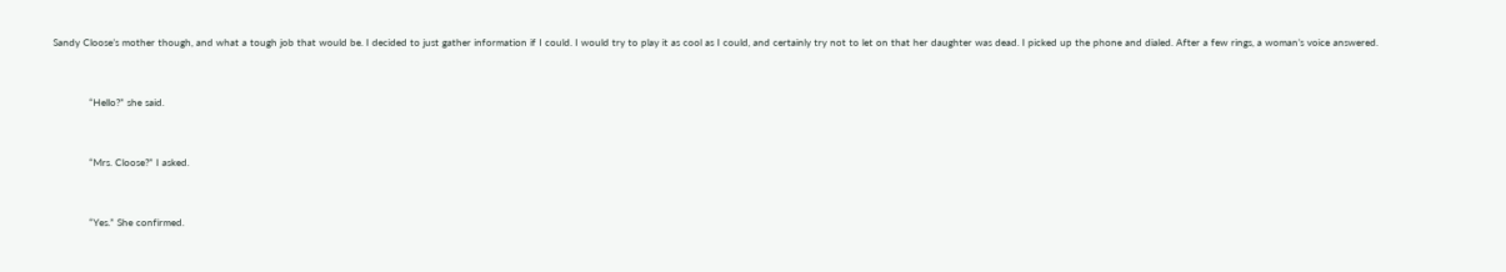Sandy Cloose’s mother though, and what a tough job that would be. I decided to just gather information if I could. I would try to play it as cool as I could, and certainly try not to let on that her daughter was dead. I picked up the phone and dialed. After a few rings, a woman’s voice answered.


            “Hello?” she said.


            “Mrs. Cloose?” I asked.


            “Yes.” She confirmed.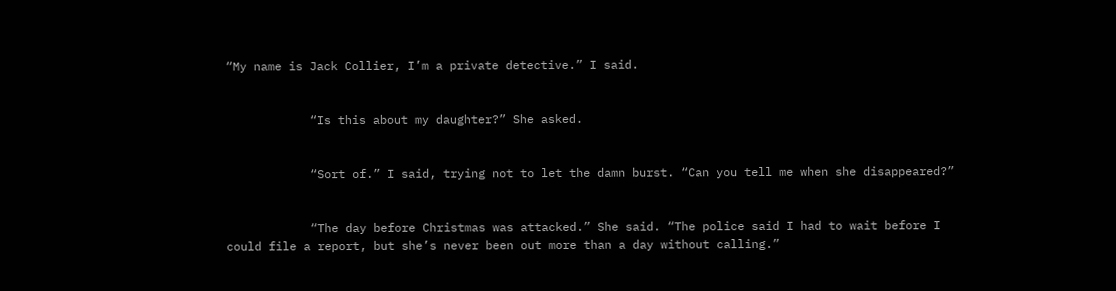“My name is Jack Collier, I’m a private detective.” I said.


            “Is this about my daughter?” She asked.


            “Sort of.” I said, trying not to let the damn burst. “Can you tell me when she disappeared?”


            “The day before Christmas was attacked.” She said. “The police said I had to wait before I could file a report, but she’s never been out more than a day without calling.”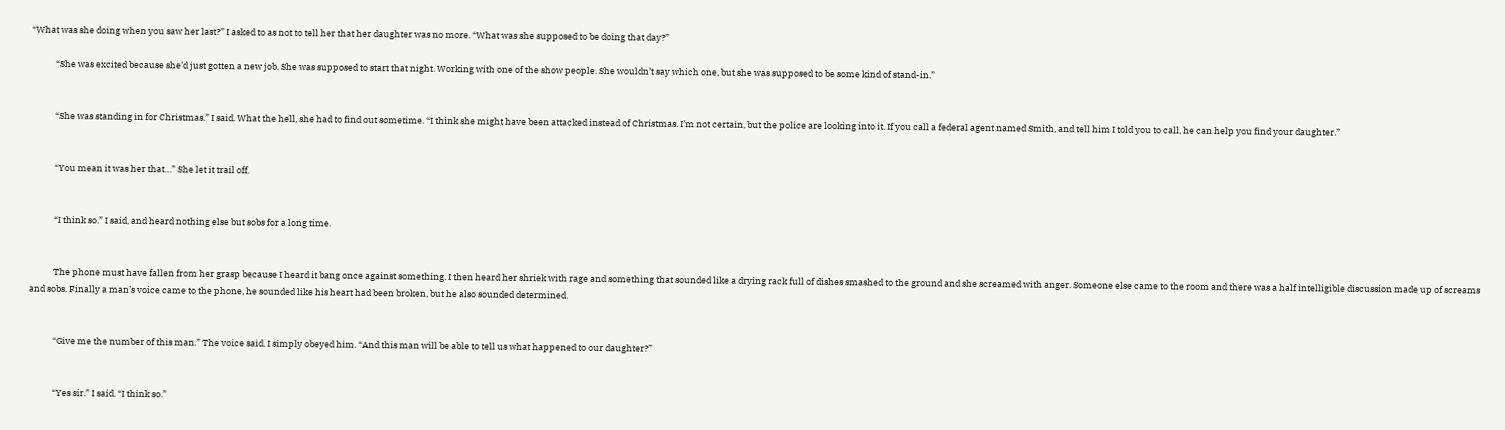“What was she doing when you saw her last?” I asked to as not to tell her that her daughter was no more. “What was she supposed to be doing that day?”

            “She was excited because she’d just gotten a new job. She was supposed to start that night. Working with one of the show people. She wouldn’t say which one, but she was supposed to be some kind of stand-in.”


            “She was standing in for Christmas.” I said. What the hell, she had to find out sometime. “I think she might have been attacked instead of Christmas. I’m not certain, but the police are looking into it. If you call a federal agent named Smith, and tell him I told you to call, he can help you find your daughter.”


            “You mean it was her that…” She let it trail off.


            “I think so.” I said, and heard nothing else but sobs for a long time.


            The phone must have fallen from her grasp because I heard it bang once against something. I then heard her shriek with rage and something that sounded like a drying rack full of dishes smashed to the ground and she screamed with anger. Someone else came to the room and there was a half intelligible discussion made up of screams and sobs. Finally a man’s voice came to the phone, he sounded like his heart had been broken, but he also sounded determined.


            “Give me the number of this man.” The voice said. I simply obeyed him. “And this man will be able to tell us what happened to our daughter?”


            “Yes sir.” I said. “I think so.”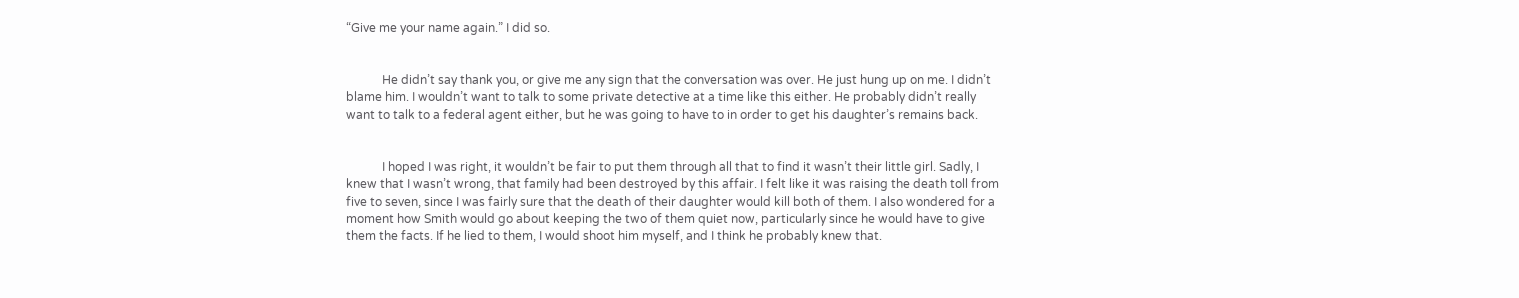“Give me your name again.” I did so.


            He didn’t say thank you, or give me any sign that the conversation was over. He just hung up on me. I didn’t blame him. I wouldn’t want to talk to some private detective at a time like this either. He probably didn’t really want to talk to a federal agent either, but he was going to have to in order to get his daughter’s remains back.


            I hoped I was right, it wouldn’t be fair to put them through all that to find it wasn’t their little girl. Sadly, I knew that I wasn’t wrong, that family had been destroyed by this affair. I felt like it was raising the death toll from five to seven, since I was fairly sure that the death of their daughter would kill both of them. I also wondered for a moment how Smith would go about keeping the two of them quiet now, particularly since he would have to give them the facts. If he lied to them, I would shoot him myself, and I think he probably knew that.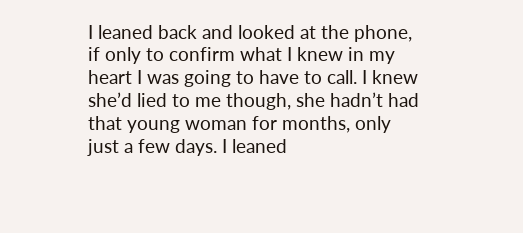I leaned back and looked at the phone, if only to confirm what I knew in my heart I was going to have to call. I knew she’d lied to me though, she hadn’t had that young woman for months, only just a few days. I leaned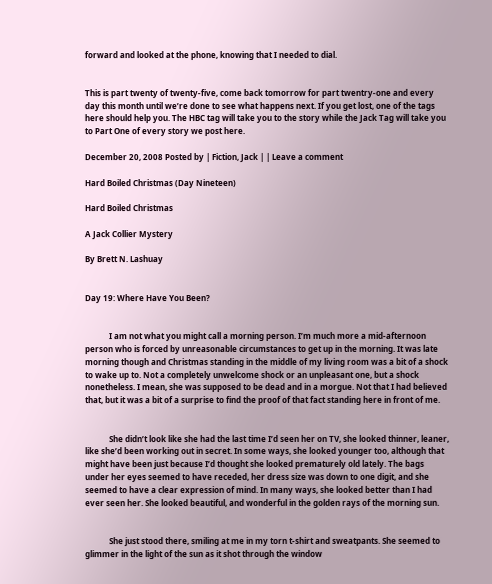forward and looked at the phone, knowing that I needed to dial.


This is part twenty of twenty-five, come back tomorrow for part twentry-one and every day this month until we’re done to see what happens next. If you get lost, one of the tags here should help you. The HBC tag will take you to the story while the Jack Tag will take you to Part One of every story we post here.

December 20, 2008 Posted by | Fiction, Jack | | Leave a comment

Hard Boiled Christmas (Day Nineteen)

Hard Boiled Christmas

A Jack Collier Mystery

By Brett N. Lashuay


Day 19: Where Have You Been?


            I am not what you might call a morning person. I’m much more a mid-afternoon person who is forced by unreasonable circumstances to get up in the morning. It was late morning though and Christmas standing in the middle of my living room was a bit of a shock to wake up to. Not a completely unwelcome shock or an unpleasant one, but a shock nonetheless. I mean, she was supposed to be dead and in a morgue. Not that I had believed that, but it was a bit of a surprise to find the proof of that fact standing here in front of me.


            She didn’t look like she had the last time I’d seen her on TV, she looked thinner, leaner, like she’d been working out in secret. In some ways, she looked younger too, although that might have been just because I’d thought she looked prematurely old lately. The bags under her eyes seemed to have receded, her dress size was down to one digit, and she seemed to have a clear expression of mind. In many ways, she looked better than I had ever seen her. She looked beautiful, and wonderful in the golden rays of the morning sun.


            She just stood there, smiling at me in my torn t-shirt and sweatpants. She seemed to glimmer in the light of the sun as it shot through the window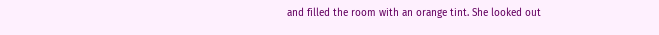and filled the room with an orange tint. She looked out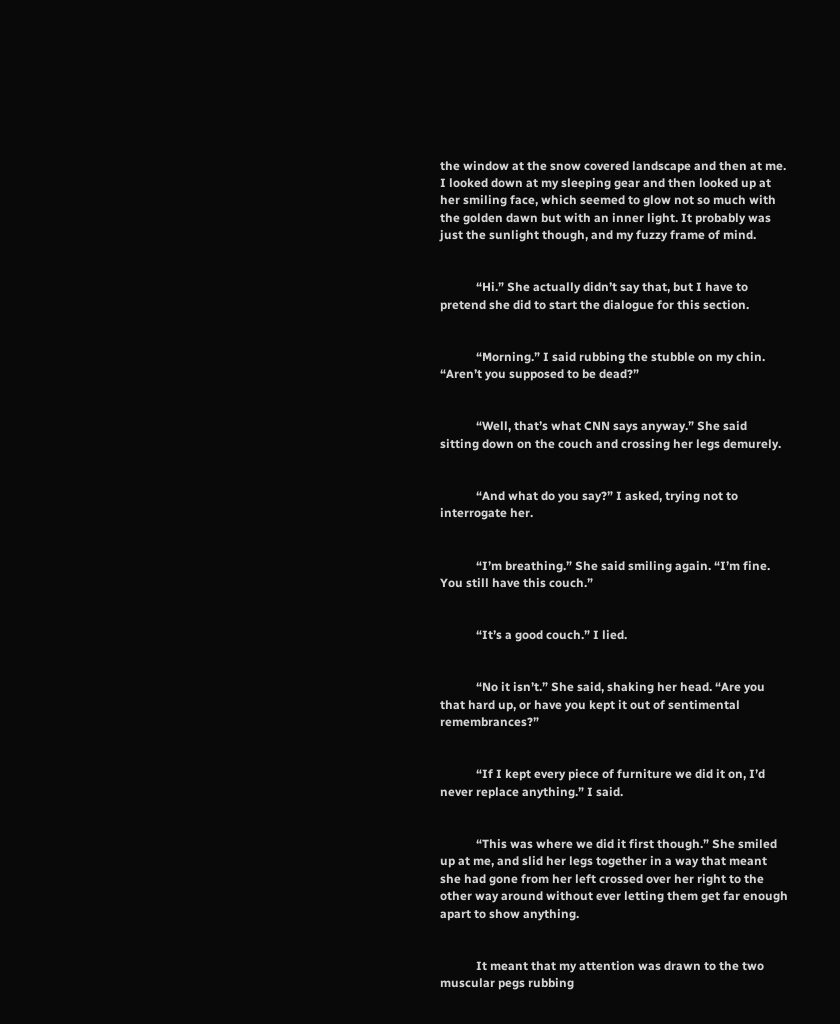the window at the snow covered landscape and then at me. I looked down at my sleeping gear and then looked up at her smiling face, which seemed to glow not so much with the golden dawn but with an inner light. It probably was just the sunlight though, and my fuzzy frame of mind.


            “Hi.” She actually didn’t say that, but I have to pretend she did to start the dialogue for this section.


            “Morning.” I said rubbing the stubble on my chin. “Aren’t you supposed to be dead?”


            “Well, that’s what CNN says anyway.” She said sitting down on the couch and crossing her legs demurely.


            “And what do you say?” I asked, trying not to interrogate her.


            “I’m breathing.” She said smiling again. “I’m fine. You still have this couch.”


            “It’s a good couch.” I lied.


            “No it isn’t.” She said, shaking her head. “Are you that hard up, or have you kept it out of sentimental remembrances?”


            “If I kept every piece of furniture we did it on, I’d never replace anything.” I said.


            “This was where we did it first though.” She smiled up at me, and slid her legs together in a way that meant she had gone from her left crossed over her right to the other way around without ever letting them get far enough apart to show anything.


            It meant that my attention was drawn to the two muscular pegs rubbing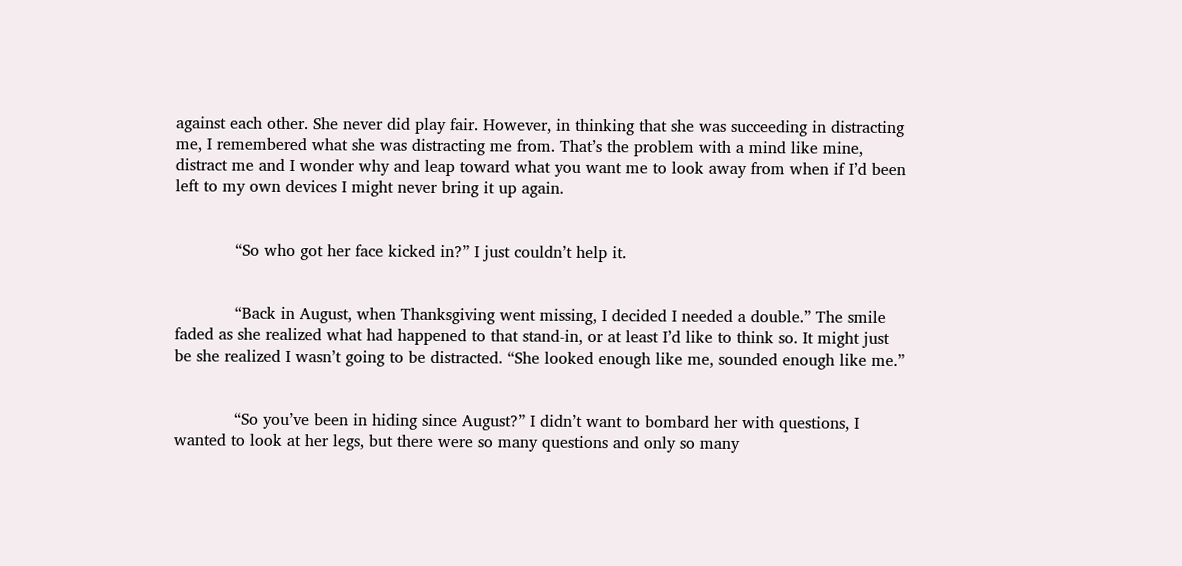against each other. She never did play fair. However, in thinking that she was succeeding in distracting me, I remembered what she was distracting me from. That’s the problem with a mind like mine, distract me and I wonder why and leap toward what you want me to look away from when if I’d been left to my own devices I might never bring it up again.


            “So who got her face kicked in?” I just couldn’t help it.


            “Back in August, when Thanksgiving went missing, I decided I needed a double.” The smile faded as she realized what had happened to that stand-in, or at least I’d like to think so. It might just be she realized I wasn’t going to be distracted. “She looked enough like me, sounded enough like me.”


            “So you’ve been in hiding since August?” I didn’t want to bombard her with questions, I wanted to look at her legs, but there were so many questions and only so many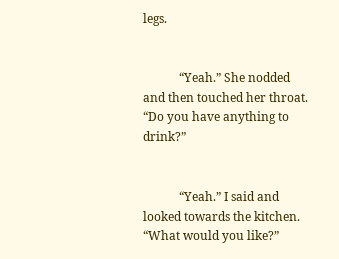legs.


            “Yeah.” She nodded and then touched her throat. “Do you have anything to drink?”


            “Yeah.” I said and looked towards the kitchen. “What would you like?”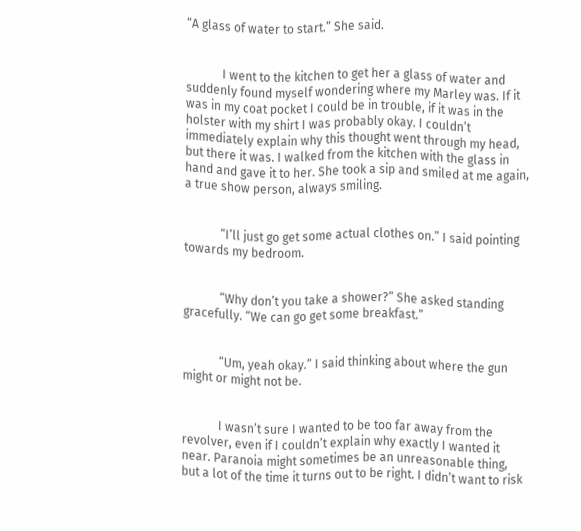“A glass of water to start.” She said.


            I went to the kitchen to get her a glass of water and suddenly found myself wondering where my Marley was. If it was in my coat pocket I could be in trouble, if it was in the holster with my shirt I was probably okay. I couldn’t immediately explain why this thought went through my head, but there it was. I walked from the kitchen with the glass in hand and gave it to her. She took a sip and smiled at me again, a true show person, always smiling.


            “I’ll just go get some actual clothes on.” I said pointing towards my bedroom.


            “Why don’t you take a shower?” She asked standing gracefully. “We can go get some breakfast.”


            “Um, yeah okay.” I said thinking about where the gun might or might not be.


            I wasn’t sure I wanted to be too far away from the revolver, even if I couldn’t explain why exactly I wanted it near. Paranoia might sometimes be an unreasonable thing, but a lot of the time it turns out to be right. I didn’t want to risk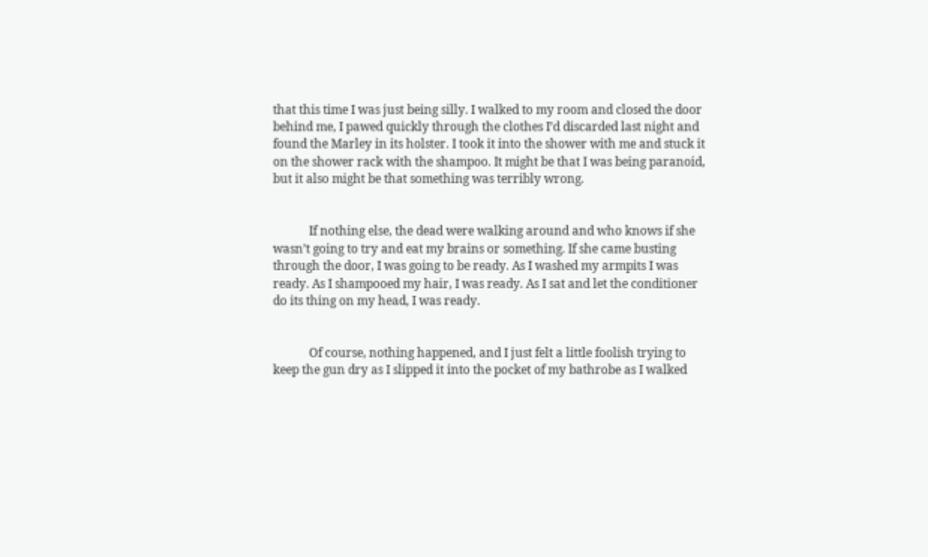that this time I was just being silly. I walked to my room and closed the door behind me, I pawed quickly through the clothes I’d discarded last night and found the Marley in its holster. I took it into the shower with me and stuck it on the shower rack with the shampoo. It might be that I was being paranoid, but it also might be that something was terribly wrong.


            If nothing else, the dead were walking around and who knows if she wasn’t going to try and eat my brains or something. If she came busting through the door, I was going to be ready. As I washed my armpits I was ready. As I shampooed my hair, I was ready. As I sat and let the conditioner do its thing on my head, I was ready.


            Of course, nothing happened, and I just felt a little foolish trying to keep the gun dry as I slipped it into the pocket of my bathrobe as I walked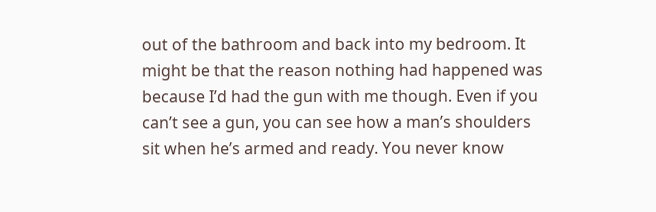out of the bathroom and back into my bedroom. It might be that the reason nothing had happened was because I’d had the gun with me though. Even if you can’t see a gun, you can see how a man’s shoulders sit when he’s armed and ready. You never know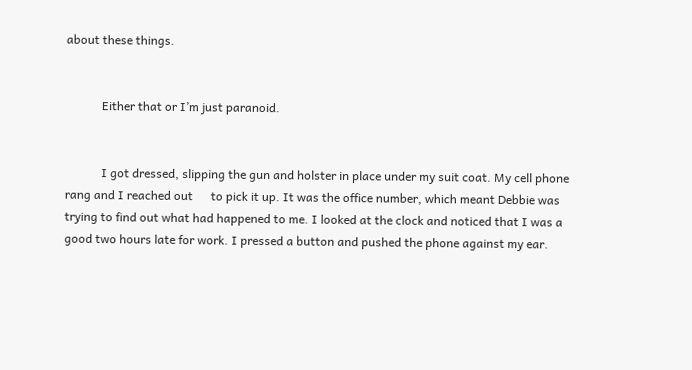about these things.


            Either that or I’m just paranoid.


            I got dressed, slipping the gun and holster in place under my suit coat. My cell phone rang and I reached out      to pick it up. It was the office number, which meant Debbie was trying to find out what had happened to me. I looked at the clock and noticed that I was a good two hours late for work. I pressed a button and pushed the phone against my ear.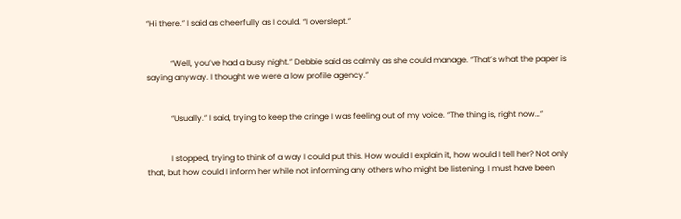“Hi there.” I said as cheerfully as I could. “I overslept.”


            “Well, you’ve had a busy night.” Debbie said as calmly as she could manage. “That’s what the paper is saying anyway. I thought we were a low profile agency.”


            “Usually.” I said, trying to keep the cringe I was feeling out of my voice. “The thing is, right now…”


            I stopped, trying to think of a way I could put this. How would I explain it, how would I tell her? Not only that, but how could I inform her while not informing any others who might be listening. I must have been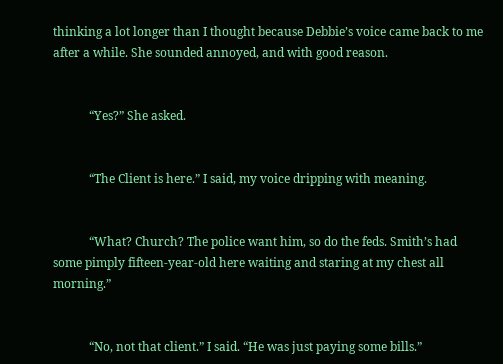thinking a lot longer than I thought because Debbie’s voice came back to me after a while. She sounded annoyed, and with good reason.


            “Yes?” She asked.


            “The Client is here.” I said, my voice dripping with meaning.


            “What? Church? The police want him, so do the feds. Smith’s had some pimply fifteen-year-old here waiting and staring at my chest all morning.”


            “No, not that client.” I said. “He was just paying some bills.”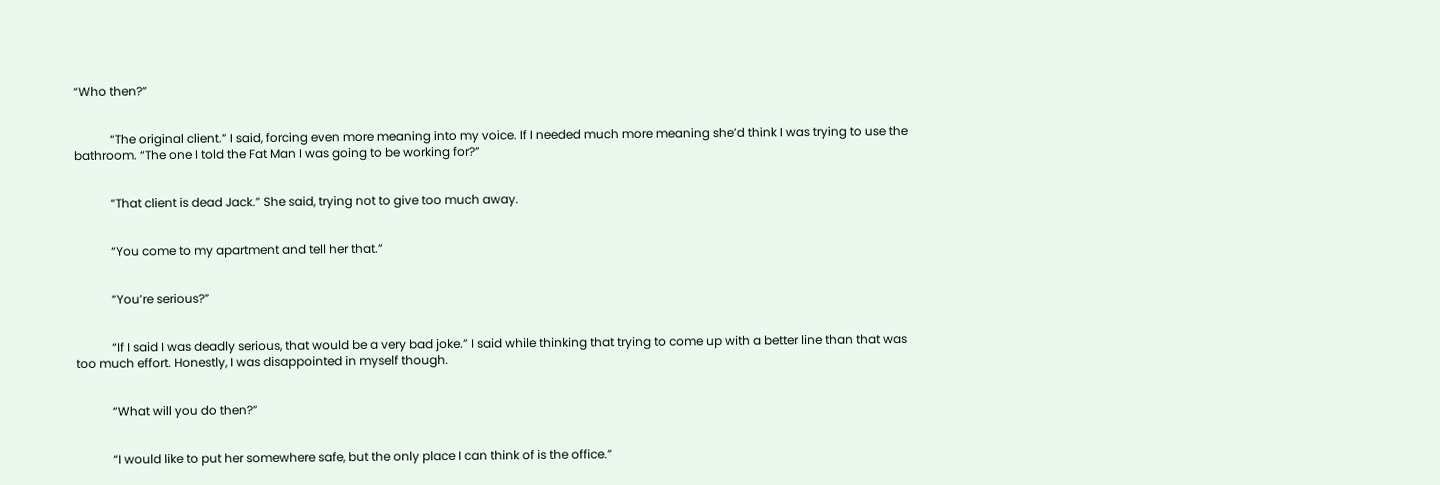“Who then?”


            “The original client.” I said, forcing even more meaning into my voice. If I needed much more meaning she’d think I was trying to use the bathroom. “The one I told the Fat Man I was going to be working for?”


            “That client is dead Jack.” She said, trying not to give too much away.


            “You come to my apartment and tell her that.”


            “You’re serious?”


            “If I said I was deadly serious, that would be a very bad joke.” I said while thinking that trying to come up with a better line than that was too much effort. Honestly, I was disappointed in myself though.


            “What will you do then?”


            “I would like to put her somewhere safe, but the only place I can think of is the office.”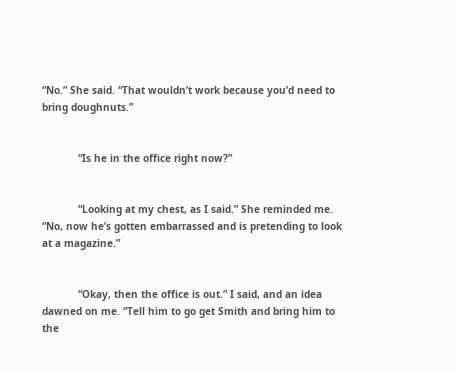“No.” She said. “That wouldn’t work because you’d need to bring doughnuts.”


            “Is he in the office right now?”


            “Looking at my chest, as I said.” She reminded me. “No, now he’s gotten embarrassed and is pretending to look at a magazine.”


            “Okay, then the office is out.” I said, and an idea dawned on me. “Tell him to go get Smith and bring him to the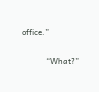office.”


            “What?”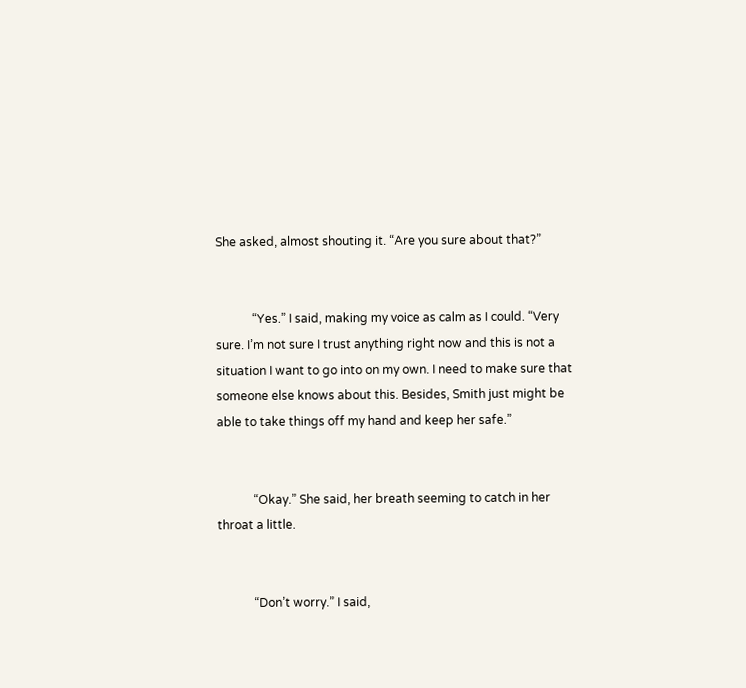She asked, almost shouting it. “Are you sure about that?”


            “Yes.” I said, making my voice as calm as I could. “Very sure. I’m not sure I trust anything right now and this is not a situation I want to go into on my own. I need to make sure that someone else knows about this. Besides, Smith just might be able to take things off my hand and keep her safe.”


            “Okay.” She said, her breath seeming to catch in her throat a little.


            “Don’t worry.” I said,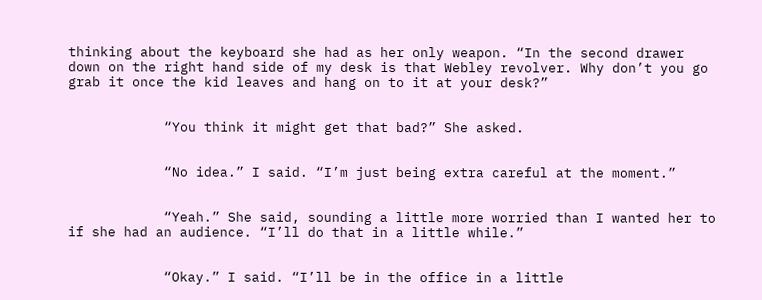thinking about the keyboard she had as her only weapon. “In the second drawer down on the right hand side of my desk is that Webley revolver. Why don’t you go grab it once the kid leaves and hang on to it at your desk?”


            “You think it might get that bad?” She asked.


            “No idea.” I said. “I’m just being extra careful at the moment.”


            “Yeah.” She said, sounding a little more worried than I wanted her to if she had an audience. “I’ll do that in a little while.”


            “Okay.” I said. “I’ll be in the office in a little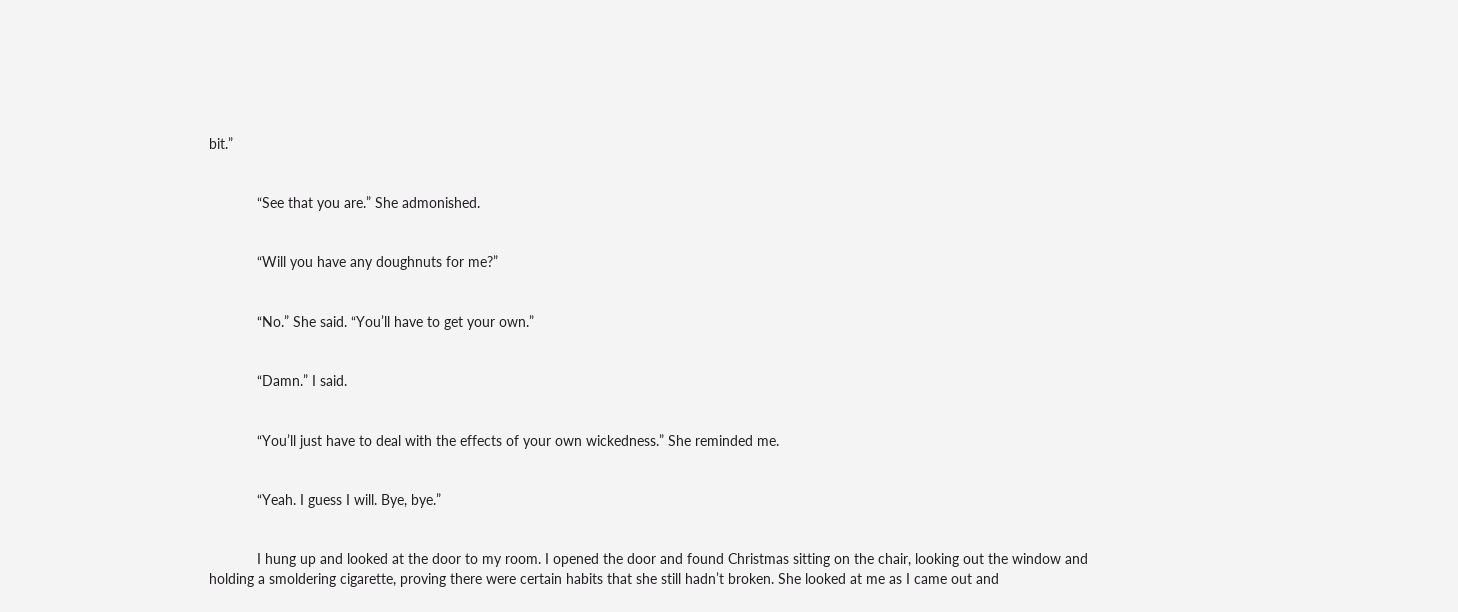bit.”


            “See that you are.” She admonished.


            “Will you have any doughnuts for me?”


            “No.” She said. “You’ll have to get your own.”


            “Damn.” I said.


            “You’ll just have to deal with the effects of your own wickedness.” She reminded me.


            “Yeah. I guess I will. Bye, bye.”


            I hung up and looked at the door to my room. I opened the door and found Christmas sitting on the chair, looking out the window and holding a smoldering cigarette, proving there were certain habits that she still hadn’t broken. She looked at me as I came out and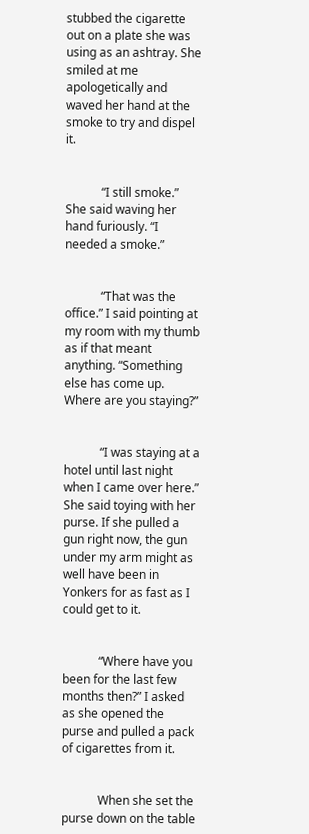stubbed the cigarette out on a plate she was using as an ashtray. She smiled at me apologetically and waved her hand at the smoke to try and dispel it.


            “I still smoke.” She said waving her hand furiously. “I needed a smoke.”


            “That was the office.” I said pointing at my room with my thumb as if that meant anything. “Something else has come up. Where are you staying?”


            “I was staying at a hotel until last night when I came over here.” She said toying with her purse. If she pulled a gun right now, the gun under my arm might as well have been in Yonkers for as fast as I could get to it.


            “Where have you been for the last few months then?” I asked as she opened the purse and pulled a pack of cigarettes from it.


            When she set the purse down on the table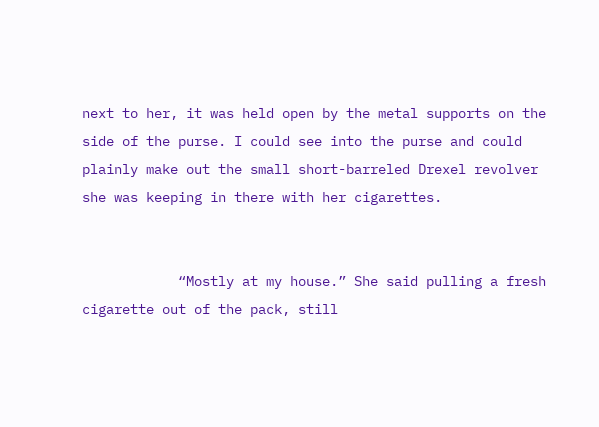next to her, it was held open by the metal supports on the side of the purse. I could see into the purse and could plainly make out the small short-barreled Drexel revolver she was keeping in there with her cigarettes.


            “Mostly at my house.” She said pulling a fresh cigarette out of the pack, still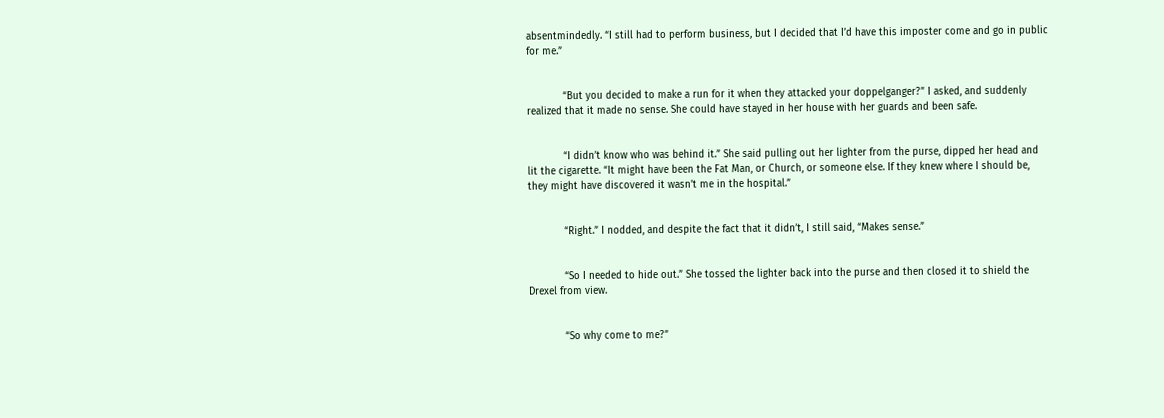absentmindedly. “I still had to perform business, but I decided that I’d have this imposter come and go in public for me.”


            “But you decided to make a run for it when they attacked your doppelganger?” I asked, and suddenly realized that it made no sense. She could have stayed in her house with her guards and been safe.


            “I didn’t know who was behind it.” She said pulling out her lighter from the purse, dipped her head and lit the cigarette. “It might have been the Fat Man, or Church, or someone else. If they knew where I should be, they might have discovered it wasn’t me in the hospital.”


            “Right.” I nodded, and despite the fact that it didn’t, I still said, “Makes sense.”


            “So I needed to hide out.” She tossed the lighter back into the purse and then closed it to shield the Drexel from view.


            “So why come to me?”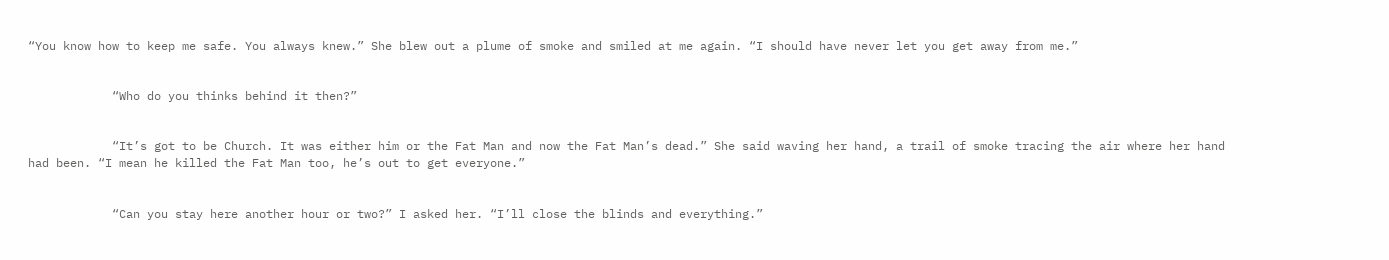“You know how to keep me safe. You always knew.” She blew out a plume of smoke and smiled at me again. “I should have never let you get away from me.”


            “Who do you thinks behind it then?”


            “It’s got to be Church. It was either him or the Fat Man and now the Fat Man’s dead.” She said waving her hand, a trail of smoke tracing the air where her hand had been. “I mean he killed the Fat Man too, he’s out to get everyone.”


            “Can you stay here another hour or two?” I asked her. “I’ll close the blinds and everything.”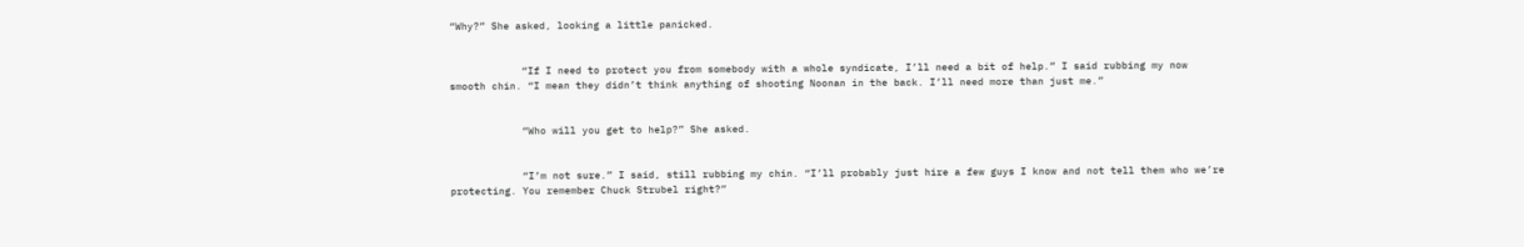“Why?” She asked, looking a little panicked.


            “If I need to protect you from somebody with a whole syndicate, I’ll need a bit of help.” I said rubbing my now smooth chin. “I mean they didn’t think anything of shooting Noonan in the back. I’ll need more than just me.”


            “Who will you get to help?” She asked.


            “I’m not sure.” I said, still rubbing my chin. “I’ll probably just hire a few guys I know and not tell them who we’re protecting. You remember Chuck Strubel right?”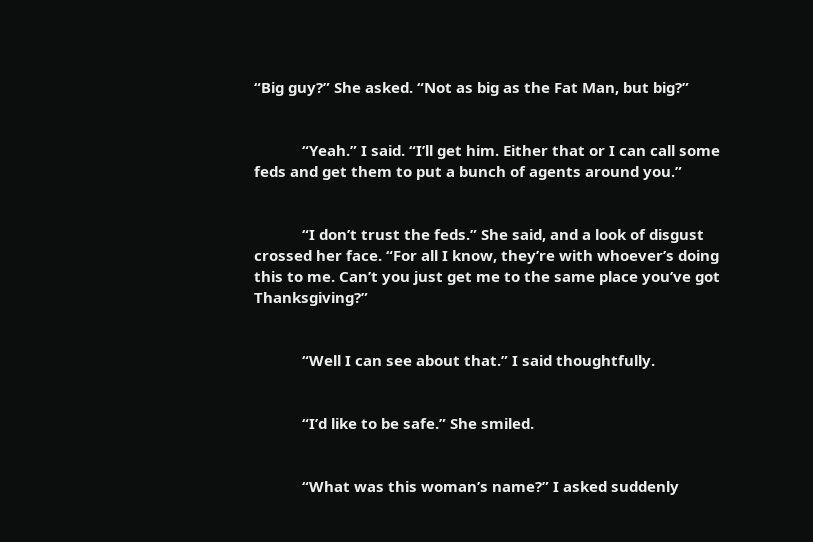“Big guy?” She asked. “Not as big as the Fat Man, but big?”


            “Yeah.” I said. “I’ll get him. Either that or I can call some feds and get them to put a bunch of agents around you.”


            “I don’t trust the feds.” She said, and a look of disgust crossed her face. “For all I know, they’re with whoever’s doing this to me. Can’t you just get me to the same place you’ve got Thanksgiving?”


            “Well I can see about that.” I said thoughtfully.


            “I’d like to be safe.” She smiled.


            “What was this woman’s name?” I asked suddenly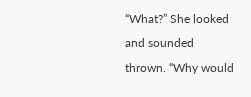“What?” She looked and sounded thrown. “Why would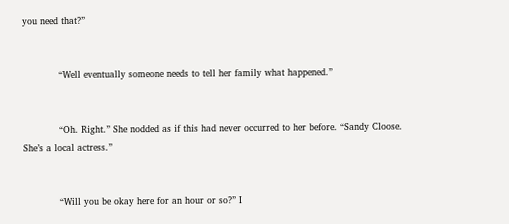you need that?”


            “Well eventually someone needs to tell her family what happened.”


            “Oh. Right.” She nodded as if this had never occurred to her before. “Sandy Cloose. She’s a local actress.”


            “Will you be okay here for an hour or so?” I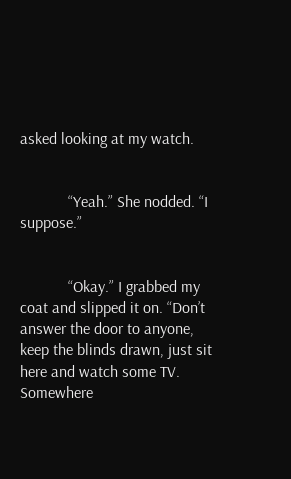asked looking at my watch.


            “Yeah.” She nodded. “I suppose.”


            “Okay.” I grabbed my coat and slipped it on. “Don’t answer the door to anyone, keep the blinds drawn, just sit here and watch some TV. Somewhere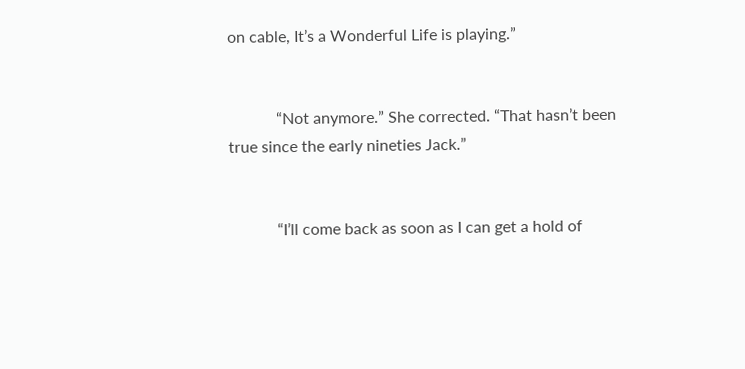on cable, It’s a Wonderful Life is playing.”


            “Not anymore.” She corrected. “That hasn’t been true since the early nineties Jack.”


            “I’ll come back as soon as I can get a hold of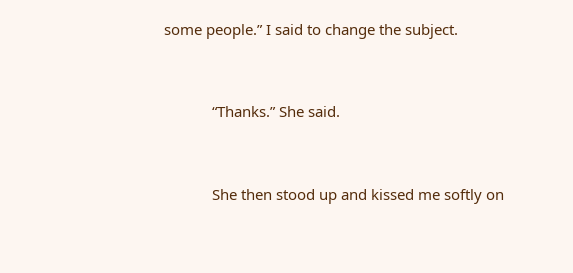some people.” I said to change the subject.


            “Thanks.” She said.


            She then stood up and kissed me softly on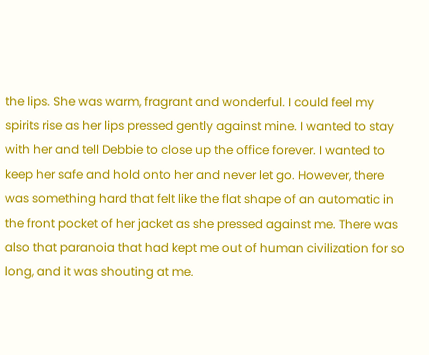the lips. She was warm, fragrant and wonderful. I could feel my spirits rise as her lips pressed gently against mine. I wanted to stay with her and tell Debbie to close up the office forever. I wanted to keep her safe and hold onto her and never let go. However, there was something hard that felt like the flat shape of an automatic in the front pocket of her jacket as she pressed against me. There was also that paranoia that had kept me out of human civilization for so long, and it was shouting at me.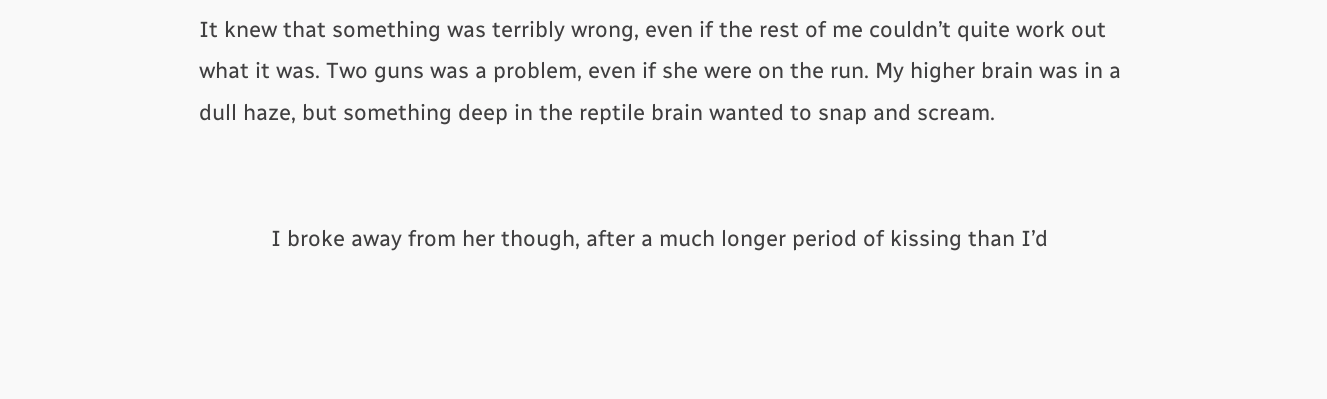It knew that something was terribly wrong, even if the rest of me couldn’t quite work out what it was. Two guns was a problem, even if she were on the run. My higher brain was in a dull haze, but something deep in the reptile brain wanted to snap and scream.


            I broke away from her though, after a much longer period of kissing than I’d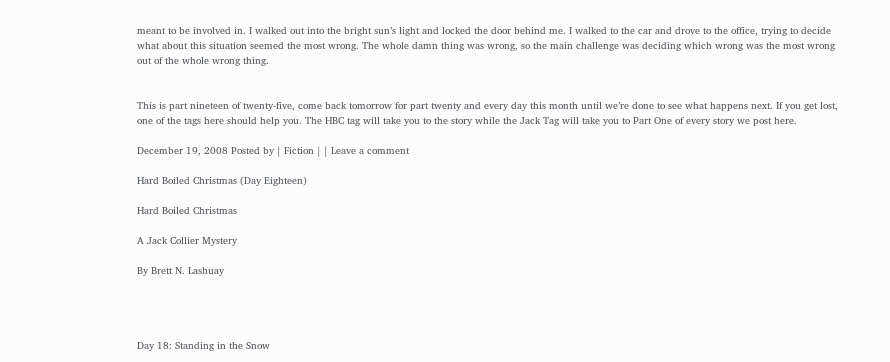meant to be involved in. I walked out into the bright sun’s light and locked the door behind me. I walked to the car and drove to the office, trying to decide what about this situation seemed the most wrong. The whole damn thing was wrong, so the main challenge was deciding which wrong was the most wrong out of the whole wrong thing.


This is part nineteen of twenty-five, come back tomorrow for part twenty and every day this month until we’re done to see what happens next. If you get lost, one of the tags here should help you. The HBC tag will take you to the story while the Jack Tag will take you to Part One of every story we post here.

December 19, 2008 Posted by | Fiction | | Leave a comment

Hard Boiled Christmas (Day Eighteen)

Hard Boiled Christmas

A Jack Collier Mystery

By Brett N. Lashuay




Day 18: Standing in the Snow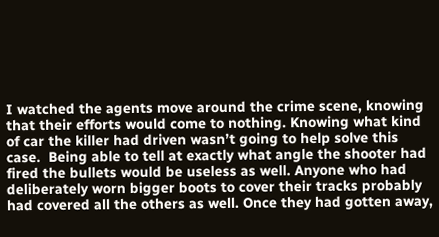I watched the agents move around the crime scene, knowing that their efforts would come to nothing. Knowing what kind of car the killer had driven wasn’t going to help solve this case.  Being able to tell at exactly what angle the shooter had fired the bullets would be useless as well. Anyone who had deliberately worn bigger boots to cover their tracks probably had covered all the others as well. Once they had gotten away,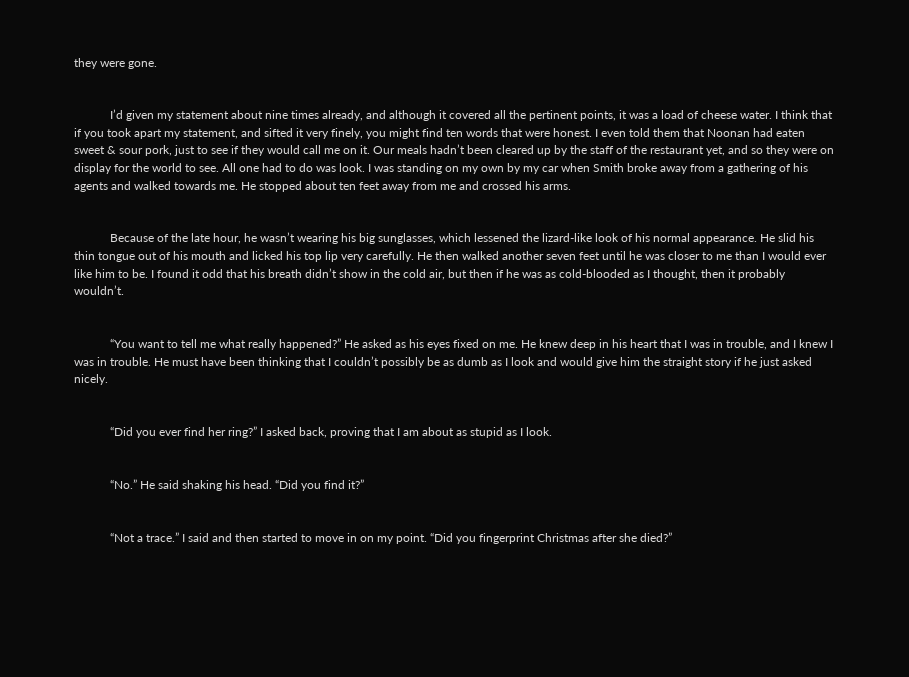they were gone.


            I’d given my statement about nine times already, and although it covered all the pertinent points, it was a load of cheese water. I think that if you took apart my statement, and sifted it very finely, you might find ten words that were honest. I even told them that Noonan had eaten sweet & sour pork, just to see if they would call me on it. Our meals hadn’t been cleared up by the staff of the restaurant yet, and so they were on display for the world to see. All one had to do was look. I was standing on my own by my car when Smith broke away from a gathering of his agents and walked towards me. He stopped about ten feet away from me and crossed his arms.


            Because of the late hour, he wasn’t wearing his big sunglasses, which lessened the lizard-like look of his normal appearance. He slid his thin tongue out of his mouth and licked his top lip very carefully. He then walked another seven feet until he was closer to me than I would ever like him to be. I found it odd that his breath didn’t show in the cold air, but then if he was as cold-blooded as I thought, then it probably wouldn’t.


            “You want to tell me what really happened?” He asked as his eyes fixed on me. He knew deep in his heart that I was in trouble, and I knew I was in trouble. He must have been thinking that I couldn’t possibly be as dumb as I look and would give him the straight story if he just asked nicely.


            “Did you ever find her ring?” I asked back, proving that I am about as stupid as I look.


            “No.” He said shaking his head. “Did you find it?”


            “Not a trace.” I said and then started to move in on my point. “Did you fingerprint Christmas after she died?”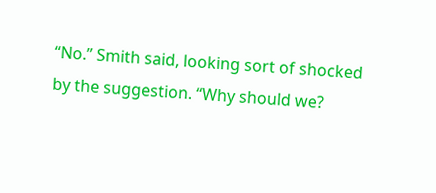“No.” Smith said, looking sort of shocked by the suggestion. “Why should we?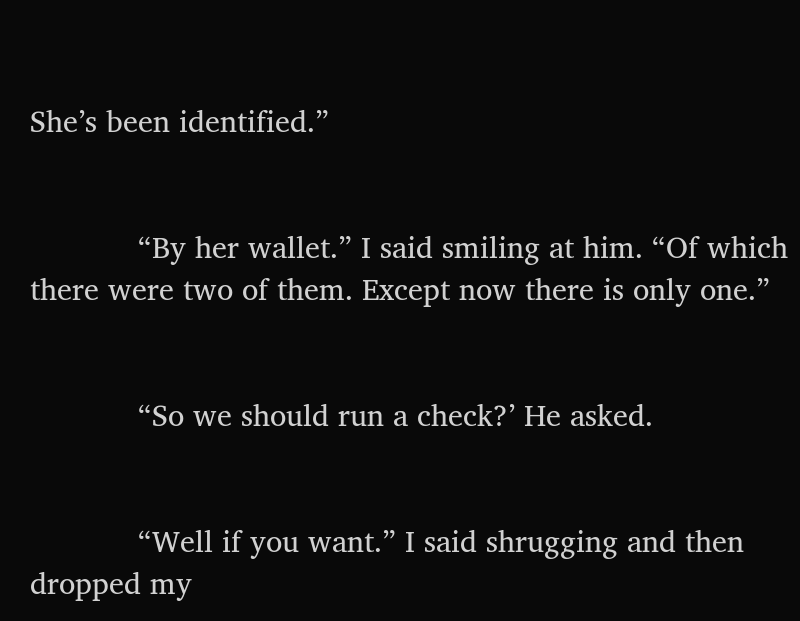She’s been identified.”


            “By her wallet.” I said smiling at him. “Of which there were two of them. Except now there is only one.”


            “So we should run a check?’ He asked.


            “Well if you want.” I said shrugging and then dropped my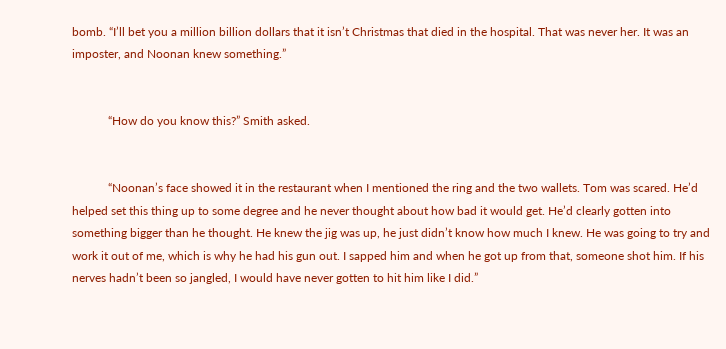bomb. “I’ll bet you a million billion dollars that it isn’t Christmas that died in the hospital. That was never her. It was an imposter, and Noonan knew something.”


            “How do you know this?” Smith asked.


            “Noonan’s face showed it in the restaurant when I mentioned the ring and the two wallets. Tom was scared. He’d helped set this thing up to some degree and he never thought about how bad it would get. He’d clearly gotten into something bigger than he thought. He knew the jig was up, he just didn’t know how much I knew. He was going to try and work it out of me, which is why he had his gun out. I sapped him and when he got up from that, someone shot him. If his nerves hadn’t been so jangled, I would have never gotten to hit him like I did.”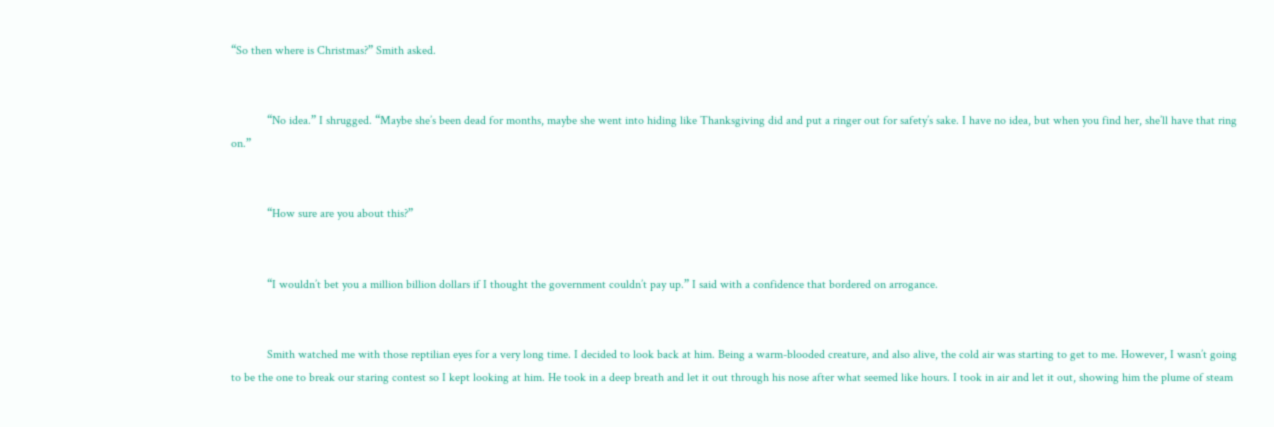“So then where is Christmas?” Smith asked.


            “No idea.” I shrugged. “Maybe she’s been dead for months, maybe she went into hiding like Thanksgiving did and put a ringer out for safety’s sake. I have no idea, but when you find her, she’ll have that ring on.”


            “How sure are you about this?”


            “I wouldn’t bet you a million billion dollars if I thought the government couldn’t pay up.” I said with a confidence that bordered on arrogance.


            Smith watched me with those reptilian eyes for a very long time. I decided to look back at him. Being a warm-blooded creature, and also alive, the cold air was starting to get to me. However, I wasn’t going to be the one to break our staring contest so I kept looking at him. He took in a deep breath and let it out through his nose after what seemed like hours. I took in air and let it out, showing him the plume of steam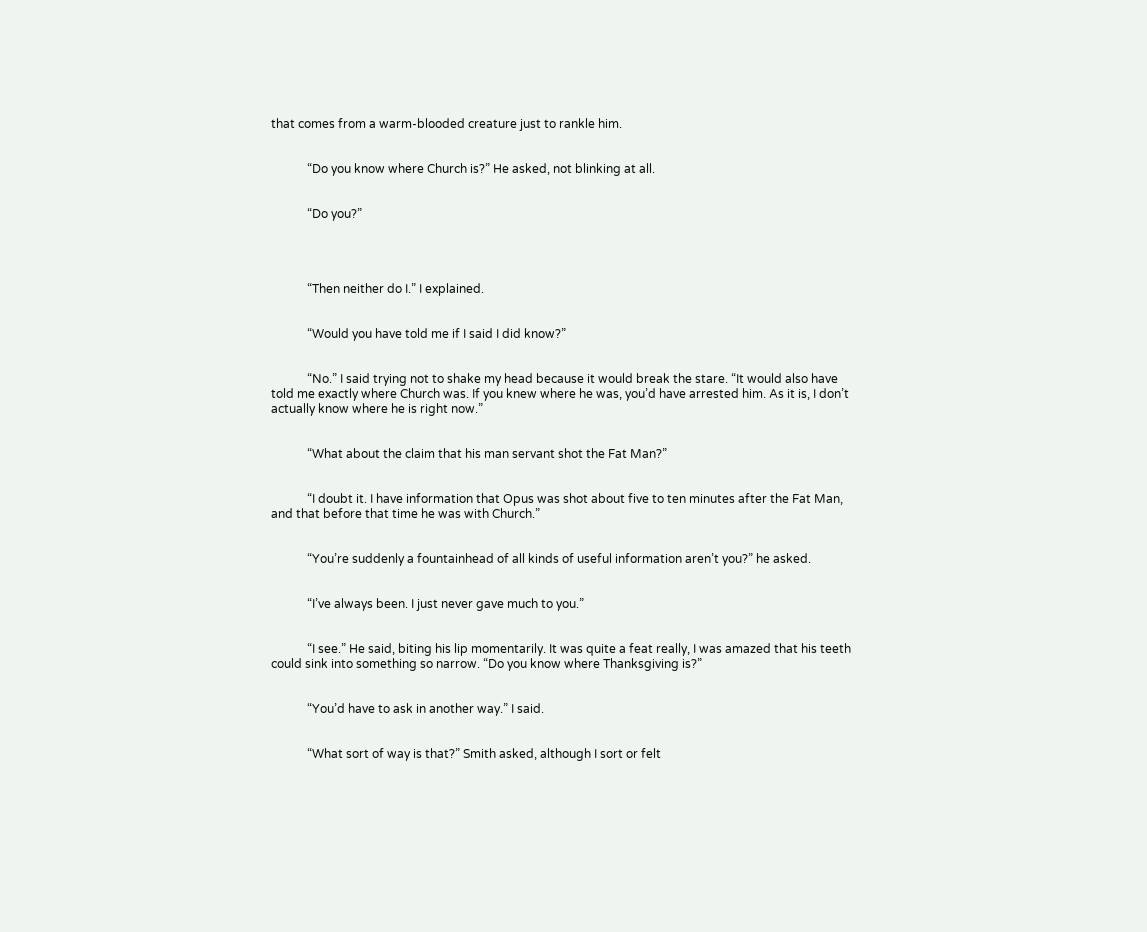that comes from a warm-blooded creature just to rankle him.


            “Do you know where Church is?” He asked, not blinking at all.


            “Do you?”




            “Then neither do I.” I explained.


            “Would you have told me if I said I did know?”


            “No.” I said trying not to shake my head because it would break the stare. “It would also have told me exactly where Church was. If you knew where he was, you’d have arrested him. As it is, I don’t actually know where he is right now.”


            “What about the claim that his man servant shot the Fat Man?”


            “I doubt it. I have information that Opus was shot about five to ten minutes after the Fat Man, and that before that time he was with Church.”


            “You’re suddenly a fountainhead of all kinds of useful information aren’t you?” he asked.


            “I’ve always been. I just never gave much to you.”


            “I see.” He said, biting his lip momentarily. It was quite a feat really, I was amazed that his teeth could sink into something so narrow. “Do you know where Thanksgiving is?”


            “You’d have to ask in another way.” I said.


            “What sort of way is that?” Smith asked, although I sort or felt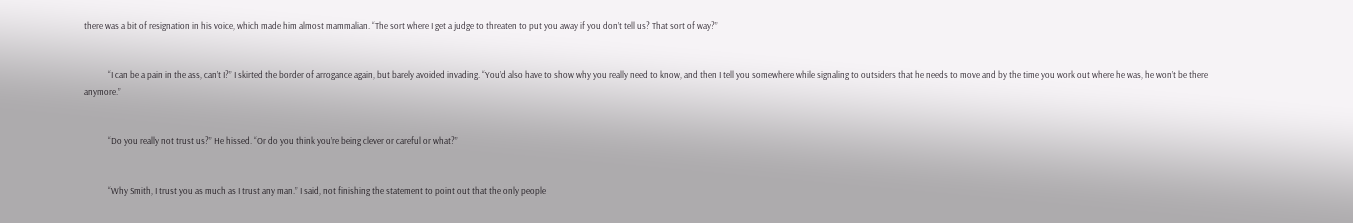there was a bit of resignation in his voice, which made him almost mammalian. “The sort where I get a judge to threaten to put you away if you don’t tell us? That sort of way?”


            “I can be a pain in the ass, can’t I?” I skirted the border of arrogance again, but barely avoided invading. “You’d also have to show why you really need to know, and then I tell you somewhere while signaling to outsiders that he needs to move and by the time you work out where he was, he won’t be there anymore.”


            “Do you really not trust us?” He hissed. “Or do you think you’re being clever or careful or what?”


            “Why Smith, I trust you as much as I trust any man.” I said, not finishing the statement to point out that the only people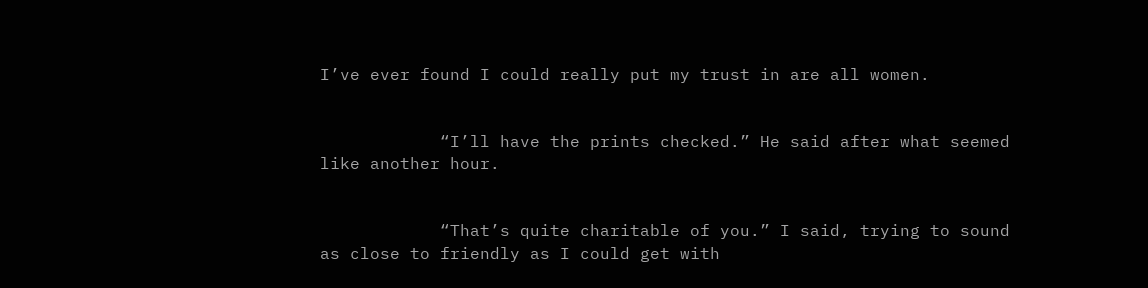I’ve ever found I could really put my trust in are all women.


            “I’ll have the prints checked.” He said after what seemed like another hour.


            “That’s quite charitable of you.” I said, trying to sound as close to friendly as I could get with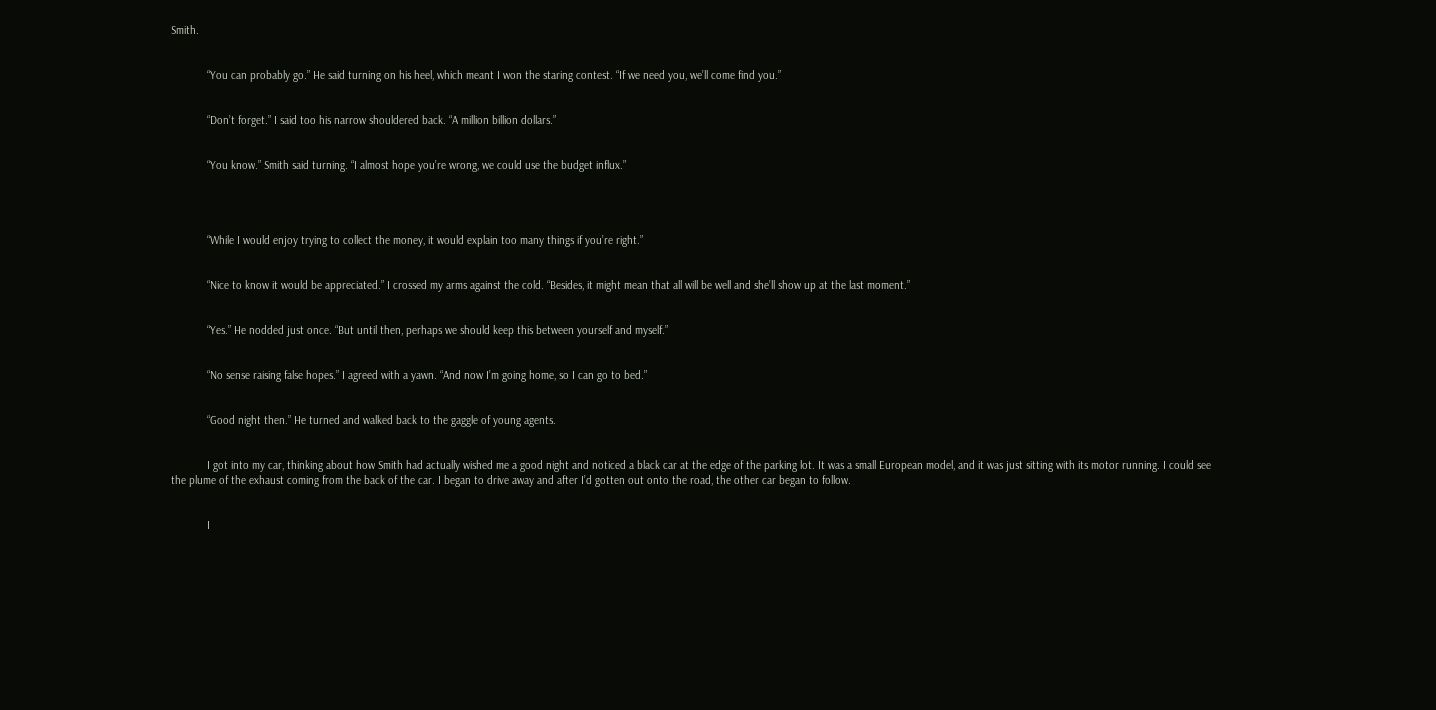Smith.


            “You can probably go.” He said turning on his heel, which meant I won the staring contest. “If we need you, we’ll come find you.”


            “Don’t forget.” I said too his narrow shouldered back. “A million billion dollars.”


            “You know.” Smith said turning. “I almost hope you’re wrong, we could use the budget influx.”




            “While I would enjoy trying to collect the money, it would explain too many things if you’re right.”


            “Nice to know it would be appreciated.” I crossed my arms against the cold. “Besides, it might mean that all will be well and she’ll show up at the last moment.”


            “Yes.” He nodded just once. “But until then, perhaps we should keep this between yourself and myself.”


            “No sense raising false hopes.” I agreed with a yawn. “And now I’m going home, so I can go to bed.”


            “Good night then.” He turned and walked back to the gaggle of young agents.


            I got into my car, thinking about how Smith had actually wished me a good night and noticed a black car at the edge of the parking lot. It was a small European model, and it was just sitting with its motor running. I could see the plume of the exhaust coming from the back of the car. I began to drive away and after I’d gotten out onto the road, the other car began to follow.


            I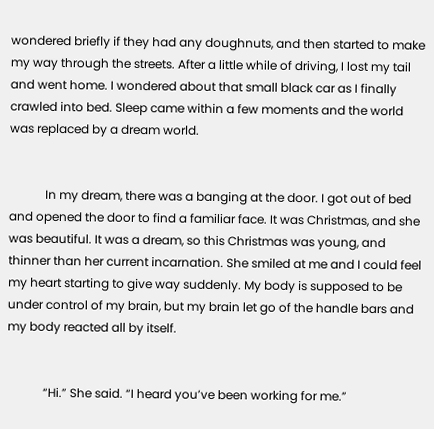wondered briefly if they had any doughnuts, and then started to make my way through the streets. After a little while of driving, I lost my tail and went home. I wondered about that small black car as I finally crawled into bed. Sleep came within a few moments and the world was replaced by a dream world.


            In my dream, there was a banging at the door. I got out of bed and opened the door to find a familiar face. It was Christmas, and she was beautiful. It was a dream, so this Christmas was young, and thinner than her current incarnation. She smiled at me and I could feel my heart starting to give way suddenly. My body is supposed to be under control of my brain, but my brain let go of the handle bars and my body reacted all by itself.


            “Hi.” She said. “I heard you’ve been working for me.”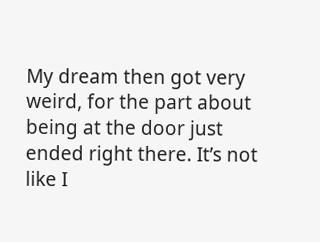My dream then got very weird, for the part about being at the door just ended right there. It’s not like I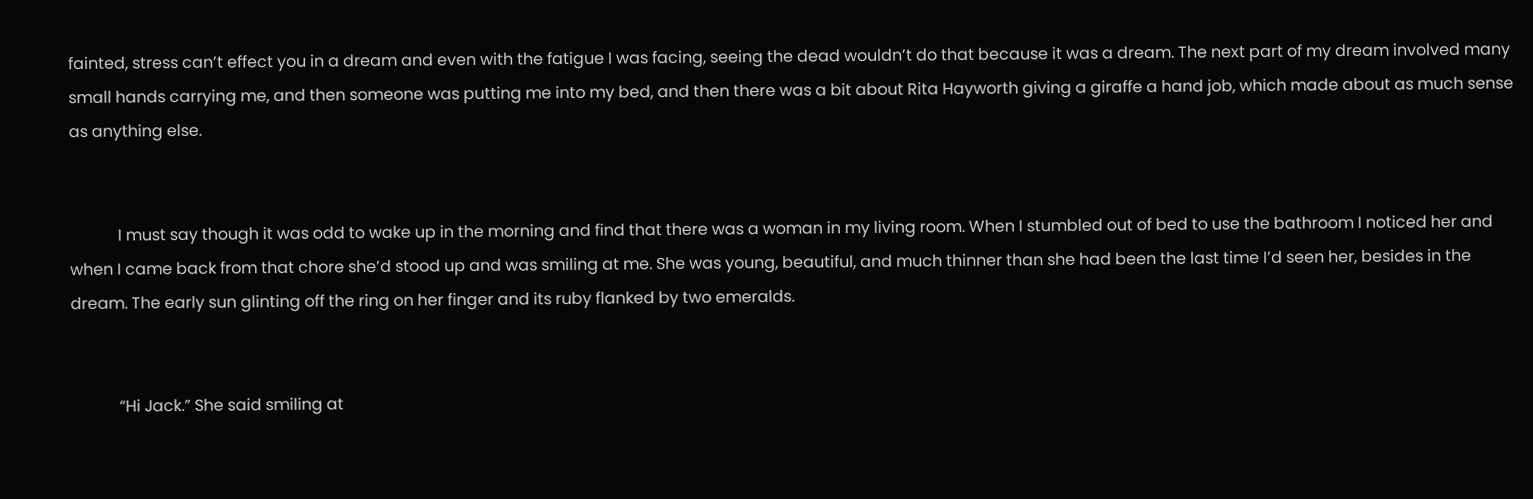fainted, stress can’t effect you in a dream and even with the fatigue I was facing, seeing the dead wouldn’t do that because it was a dream. The next part of my dream involved many small hands carrying me, and then someone was putting me into my bed, and then there was a bit about Rita Hayworth giving a giraffe a hand job, which made about as much sense as anything else.


            I must say though it was odd to wake up in the morning and find that there was a woman in my living room. When I stumbled out of bed to use the bathroom I noticed her and when I came back from that chore she’d stood up and was smiling at me. She was young, beautiful, and much thinner than she had been the last time I’d seen her, besides in the dream. The early sun glinting off the ring on her finger and its ruby flanked by two emeralds.


            “Hi Jack.” She said smiling at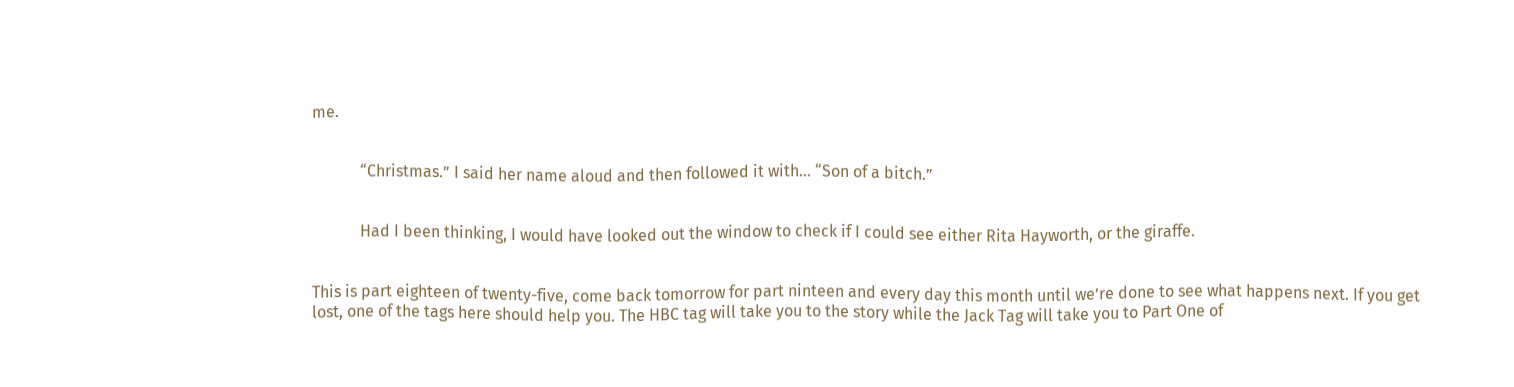me.


            “Christmas.” I said her name aloud and then followed it with… “Son of a bitch.”


            Had I been thinking, I would have looked out the window to check if I could see either Rita Hayworth, or the giraffe.


This is part eighteen of twenty-five, come back tomorrow for part ninteen and every day this month until we’re done to see what happens next. If you get lost, one of the tags here should help you. The HBC tag will take you to the story while the Jack Tag will take you to Part One of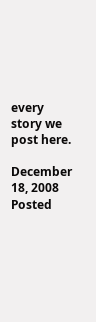every story we post here.

December 18, 2008 Posted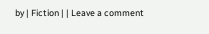by | Fiction | | Leave a comment